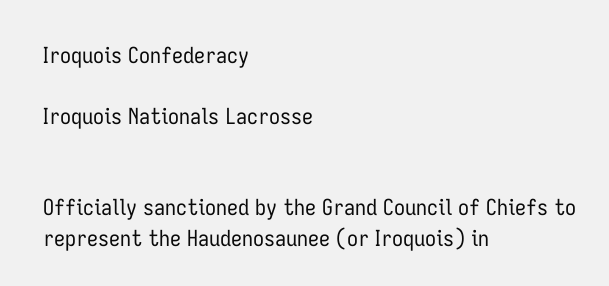Iroquois Confederacy

Iroquois Nationals Lacrosse


Officially sanctioned by the Grand Council of Chiefs to represent the Haudenosaunee (or Iroquois) in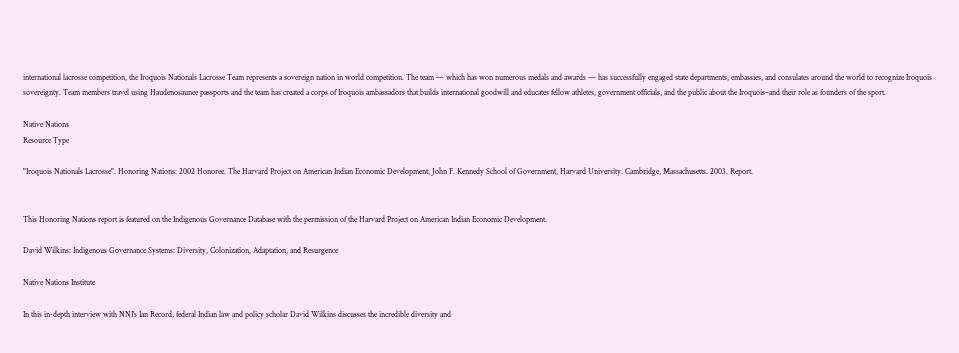international lacrosse competition, the Iroquois Nationals Lacrosse Team represents a sovereign nation in world competition. The team — which has won numerous medals and awards — has successfully engaged state departments, embassies, and consulates around the world to recognize Iroquois sovereignty. Team members travel using Haudenosaunee passports and the team has created a corps of Iroquois ambassadors that builds international goodwill and educates fellow athletes, government officials, and the public about the Iroquois–and their role as founders of the sport.

Native Nations
Resource Type

"Iroquois Nationals Lacrosse". Honoring Nations: 2002 Honoree. The Harvard Project on American Indian Economic Development, John F. Kennedy School of Government, Harvard University. Cambridge, Massachusetts. 2003. Report.


This Honoring Nations report is featured on the Indigenous Governance Database with the permission of the Harvard Project on American Indian Economic Development.

David Wilkins: Indigenous Governance Systems: Diversity, Colonization, Adaptation, and Resurgence

Native Nations Institute

In this in-depth interview with NNI's Ian Record, federal Indian law and policy scholar David Wilkins discusses the incredible diversity and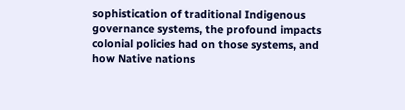sophistication of traditional Indigenous governance systems, the profound impacts colonial policies had on those systems, and how Native nations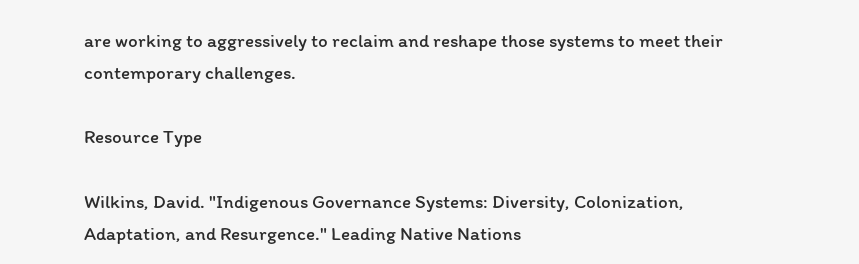are working to aggressively to reclaim and reshape those systems to meet their contemporary challenges.

Resource Type

Wilkins, David. "Indigenous Governance Systems: Diversity, Colonization, Adaptation, and Resurgence." Leading Native Nations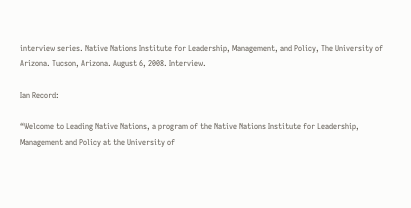interview series. Native Nations Institute for Leadership, Management, and Policy, The University of Arizona. Tucson, Arizona. August 6, 2008. Interview.

Ian Record:

“Welcome to Leading Native Nations, a program of the Native Nations Institute for Leadership, Management and Policy at the University of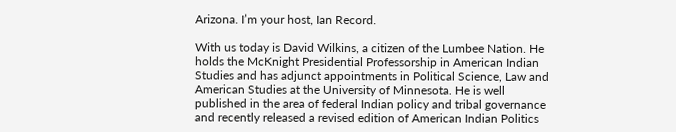Arizona. I’m your host, Ian Record.

With us today is David Wilkins, a citizen of the Lumbee Nation. He holds the McKnight Presidential Professorship in American Indian Studies and has adjunct appointments in Political Science, Law and American Studies at the University of Minnesota. He is well published in the area of federal Indian policy and tribal governance and recently released a revised edition of American Indian Politics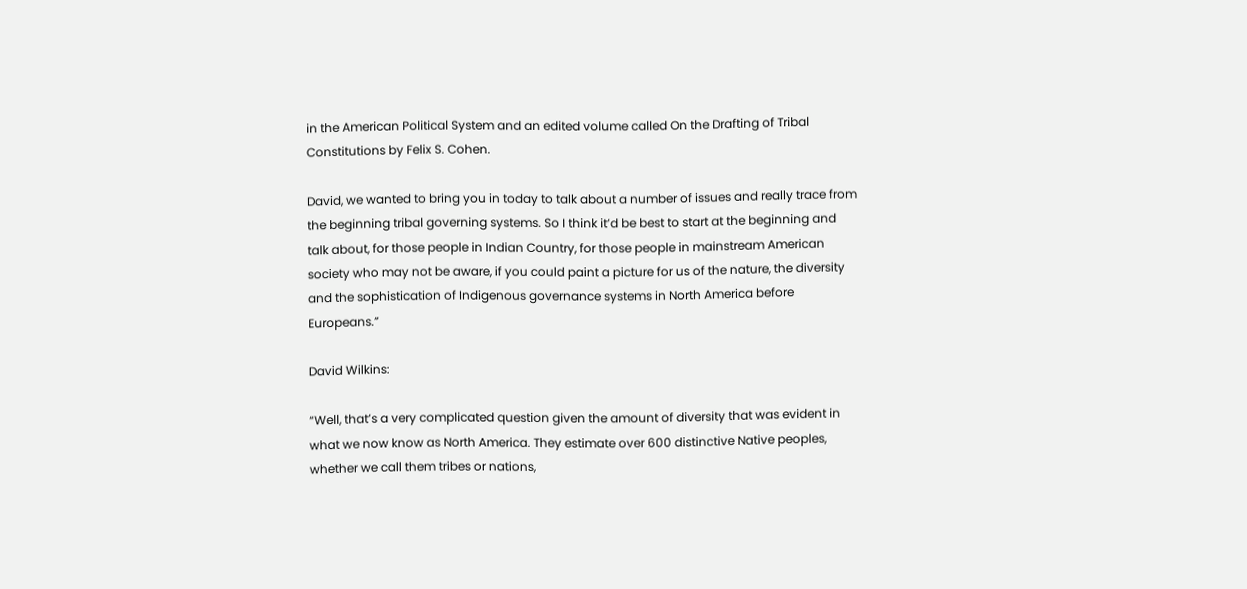in the American Political System and an edited volume called On the Drafting of Tribal Constitutions by Felix S. Cohen.

David, we wanted to bring you in today to talk about a number of issues and really trace from the beginning tribal governing systems. So I think it’d be best to start at the beginning and talk about, for those people in Indian Country, for those people in mainstream American society who may not be aware, if you could paint a picture for us of the nature, the diversity and the sophistication of Indigenous governance systems in North America before Europeans.”

David Wilkins:

“Well, that’s a very complicated question given the amount of diversity that was evident in what we now know as North America. They estimate over 600 distinctive Native peoples, whether we call them tribes or nations,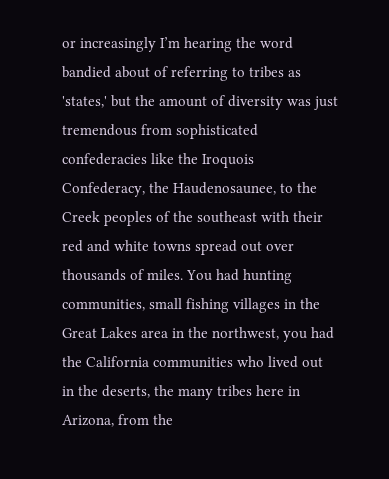or increasingly I’m hearing the word bandied about of referring to tribes as 'states,' but the amount of diversity was just tremendous from sophisticated confederacies like the Iroquois Confederacy, the Haudenosaunee, to the Creek peoples of the southeast with their red and white towns spread out over thousands of miles. You had hunting communities, small fishing villages in the Great Lakes area in the northwest, you had the California communities who lived out in the deserts, the many tribes here in Arizona, from the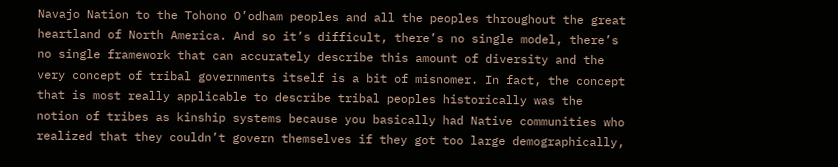Navajo Nation to the Tohono O’odham peoples and all the peoples throughout the great heartland of North America. And so it’s difficult, there’s no single model, there’s no single framework that can accurately describe this amount of diversity and the very concept of tribal governments itself is a bit of misnomer. In fact, the concept that is most really applicable to describe tribal peoples historically was the notion of tribes as kinship systems because you basically had Native communities who realized that they couldn’t govern themselves if they got too large demographically,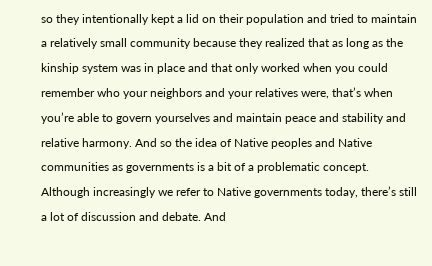so they intentionally kept a lid on their population and tried to maintain a relatively small community because they realized that as long as the kinship system was in place and that only worked when you could remember who your neighbors and your relatives were, that’s when you’re able to govern yourselves and maintain peace and stability and relative harmony. And so the idea of Native peoples and Native communities as governments is a bit of a problematic concept. Although increasingly we refer to Native governments today, there’s still a lot of discussion and debate. And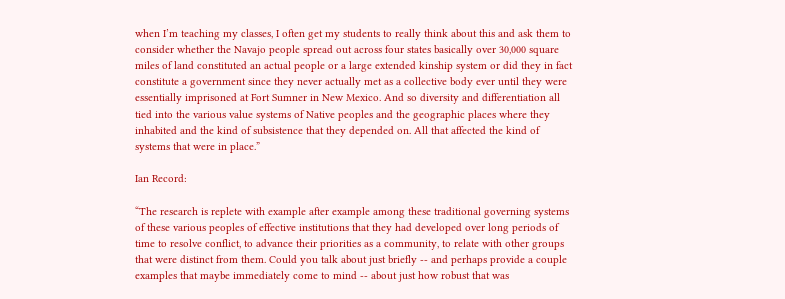when I’m teaching my classes, I often get my students to really think about this and ask them to consider whether the Navajo people spread out across four states basically over 30,000 square miles of land constituted an actual people or a large extended kinship system or did they in fact constitute a government since they never actually met as a collective body ever until they were essentially imprisoned at Fort Sumner in New Mexico. And so diversity and differentiation all tied into the various value systems of Native peoples and the geographic places where they inhabited and the kind of subsistence that they depended on. All that affected the kind of systems that were in place.”

Ian Record:

“The research is replete with example after example among these traditional governing systems of these various peoples of effective institutions that they had developed over long periods of time to resolve conflict, to advance their priorities as a community, to relate with other groups that were distinct from them. Could you talk about just briefly -- and perhaps provide a couple examples that maybe immediately come to mind -- about just how robust that was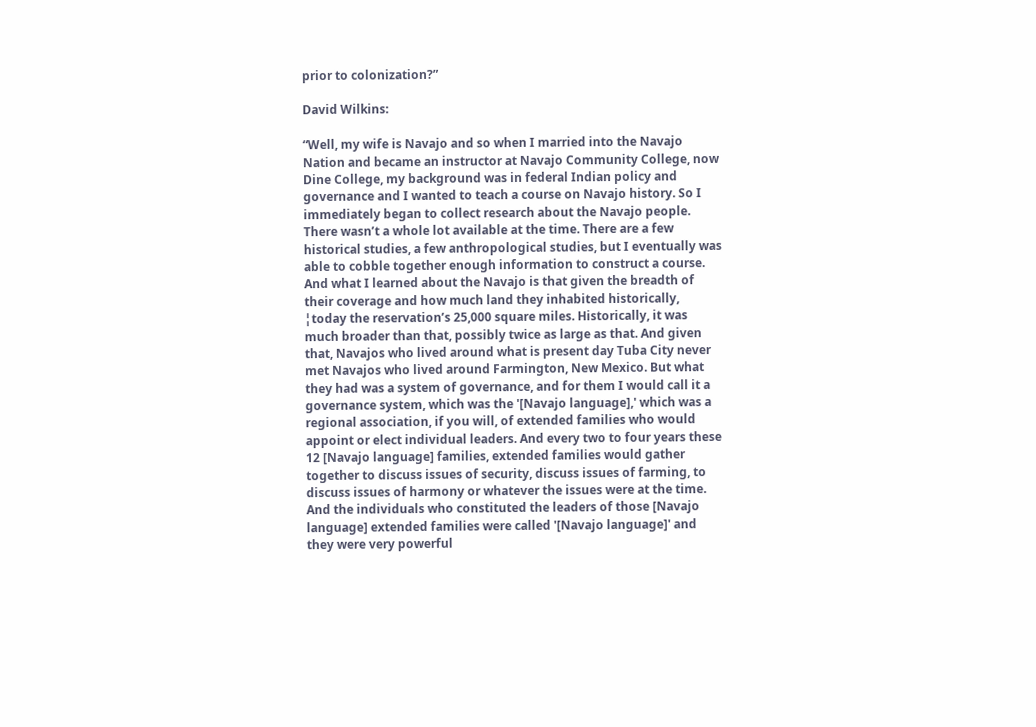prior to colonization?”

David Wilkins:

“Well, my wife is Navajo and so when I married into the Navajo Nation and became an instructor at Navajo Community College, now Dine College, my background was in federal Indian policy and governance and I wanted to teach a course on Navajo history. So I immediately began to collect research about the Navajo people. There wasn’t a whole lot available at the time. There are a few historical studies, a few anthropological studies, but I eventually was able to cobble together enough information to construct a course. And what I learned about the Navajo is that given the breadth of their coverage and how much land they inhabited historically, ¦today the reservation’s 25,000 square miles. Historically, it was much broader than that, possibly twice as large as that. And given that, Navajos who lived around what is present day Tuba City never met Navajos who lived around Farmington, New Mexico. But what they had was a system of governance, and for them I would call it a governance system, which was the '[Navajo language],' which was a regional association, if you will, of extended families who would appoint or elect individual leaders. And every two to four years these 12 [Navajo language] families, extended families would gather together to discuss issues of security, discuss issues of farming, to discuss issues of harmony or whatever the issues were at the time. And the individuals who constituted the leaders of those [Navajo language] extended families were called '[Navajo language]' and they were very powerful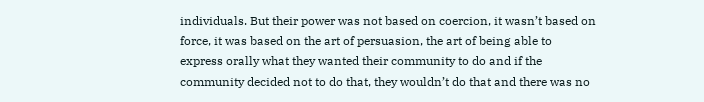individuals. But their power was not based on coercion, it wasn’t based on force, it was based on the art of persuasion, the art of being able to express orally what they wanted their community to do and if the community decided not to do that, they wouldn’t do that and there was no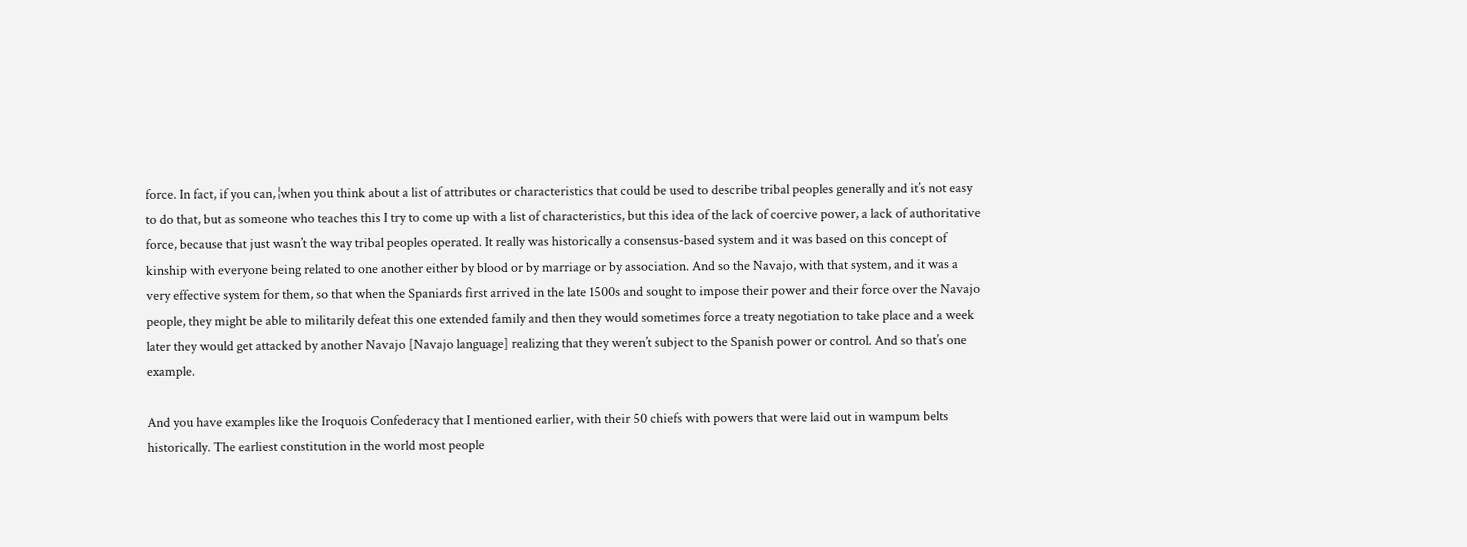force. In fact, if you can, ¦when you think about a list of attributes or characteristics that could be used to describe tribal peoples generally and it’s not easy to do that, but as someone who teaches this I try to come up with a list of characteristics, but this idea of the lack of coercive power, a lack of authoritative force, because that just wasn’t the way tribal peoples operated. It really was historically a consensus-based system and it was based on this concept of kinship with everyone being related to one another either by blood or by marriage or by association. And so the Navajo, with that system, and it was a very effective system for them, so that when the Spaniards first arrived in the late 1500s and sought to impose their power and their force over the Navajo people, they might be able to militarily defeat this one extended family and then they would sometimes force a treaty negotiation to take place and a week later they would get attacked by another Navajo [Navajo language] realizing that they weren’t subject to the Spanish power or control. And so that’s one example.

And you have examples like the Iroquois Confederacy that I mentioned earlier, with their 50 chiefs with powers that were laid out in wampum belts historically. The earliest constitution in the world most people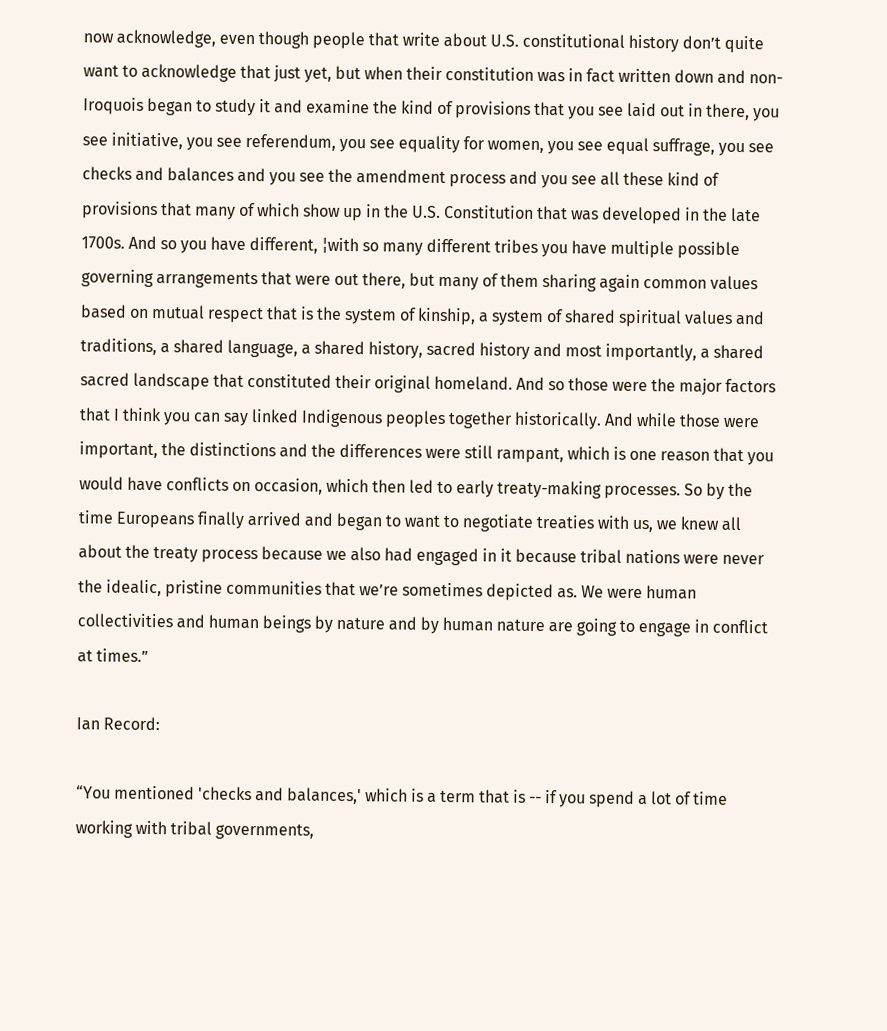now acknowledge, even though people that write about U.S. constitutional history don’t quite want to acknowledge that just yet, but when their constitution was in fact written down and non-Iroquois began to study it and examine the kind of provisions that you see laid out in there, you see initiative, you see referendum, you see equality for women, you see equal suffrage, you see checks and balances and you see the amendment process and you see all these kind of provisions that many of which show up in the U.S. Constitution that was developed in the late 1700s. And so you have different, ¦with so many different tribes you have multiple possible governing arrangements that were out there, but many of them sharing again common values based on mutual respect that is the system of kinship, a system of shared spiritual values and traditions, a shared language, a shared history, sacred history and most importantly, a shared sacred landscape that constituted their original homeland. And so those were the major factors that I think you can say linked Indigenous peoples together historically. And while those were important, the distinctions and the differences were still rampant, which is one reason that you would have conflicts on occasion, which then led to early treaty-making processes. So by the time Europeans finally arrived and began to want to negotiate treaties with us, we knew all about the treaty process because we also had engaged in it because tribal nations were never the idealic, pristine communities that we’re sometimes depicted as. We were human collectivities and human beings by nature and by human nature are going to engage in conflict at times.”

Ian Record:

“You mentioned 'checks and balances,' which is a term that is -- if you spend a lot of time working with tribal governments,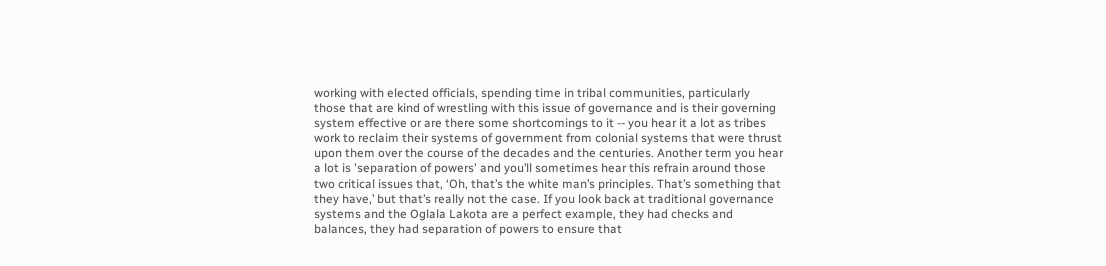working with elected officials, spending time in tribal communities, particularly those that are kind of wrestling with this issue of governance and is their governing system effective or are there some shortcomings to it -- you hear it a lot as tribes work to reclaim their systems of government from colonial systems that were thrust upon them over the course of the decades and the centuries. Another term you hear a lot is 'separation of powers' and you’ll sometimes hear this refrain around those two critical issues that, ‘Oh, that’s the white man’s principles. That’s something that they have,’ but that’s really not the case. If you look back at traditional governance systems and the Oglala Lakota are a perfect example, they had checks and balances, they had separation of powers to ensure that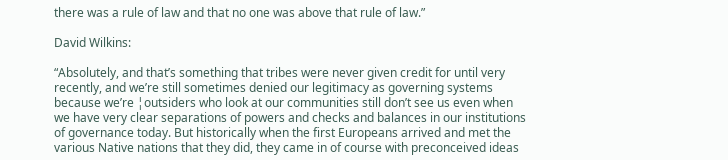there was a rule of law and that no one was above that rule of law.”

David Wilkins:

“Absolutely, and that’s something that tribes were never given credit for until very recently, and we’re still sometimes denied our legitimacy as governing systems because we’re ¦outsiders who look at our communities still don’t see us even when we have very clear separations of powers and checks and balances in our institutions of governance today. But historically when the first Europeans arrived and met the various Native nations that they did, they came in of course with preconceived ideas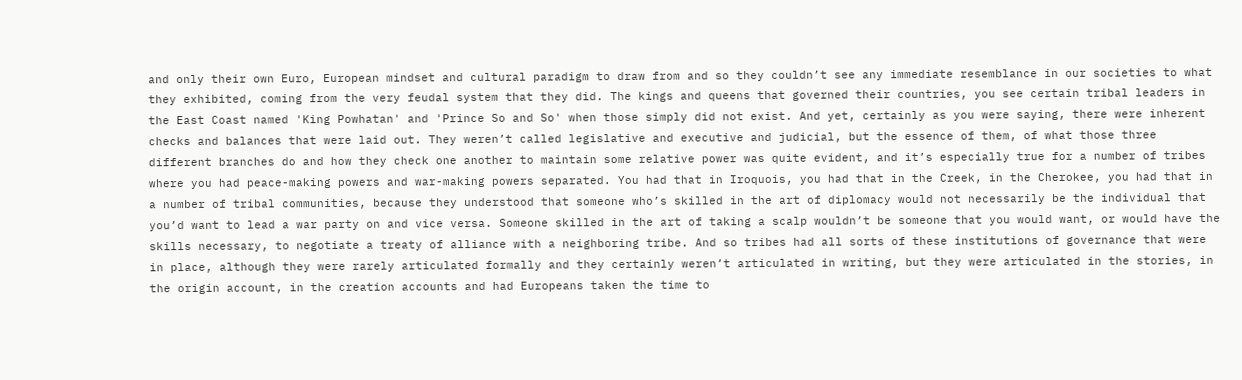and only their own Euro, European mindset and cultural paradigm to draw from and so they couldn’t see any immediate resemblance in our societies to what they exhibited, coming from the very feudal system that they did. The kings and queens that governed their countries, you see certain tribal leaders in the East Coast named 'King Powhatan' and 'Prince So and So' when those simply did not exist. And yet, certainly as you were saying, there were inherent checks and balances that were laid out. They weren’t called legislative and executive and judicial, but the essence of them, of what those three different branches do and how they check one another to maintain some relative power was quite evident, and it’s especially true for a number of tribes where you had peace-making powers and war-making powers separated. You had that in Iroquois, you had that in the Creek, in the Cherokee, you had that in a number of tribal communities, because they understood that someone who’s skilled in the art of diplomacy would not necessarily be the individual that you’d want to lead a war party on and vice versa. Someone skilled in the art of taking a scalp wouldn’t be someone that you would want, or would have the skills necessary, to negotiate a treaty of alliance with a neighboring tribe. And so tribes had all sorts of these institutions of governance that were in place, although they were rarely articulated formally and they certainly weren’t articulated in writing, but they were articulated in the stories, in the origin account, in the creation accounts and had Europeans taken the time to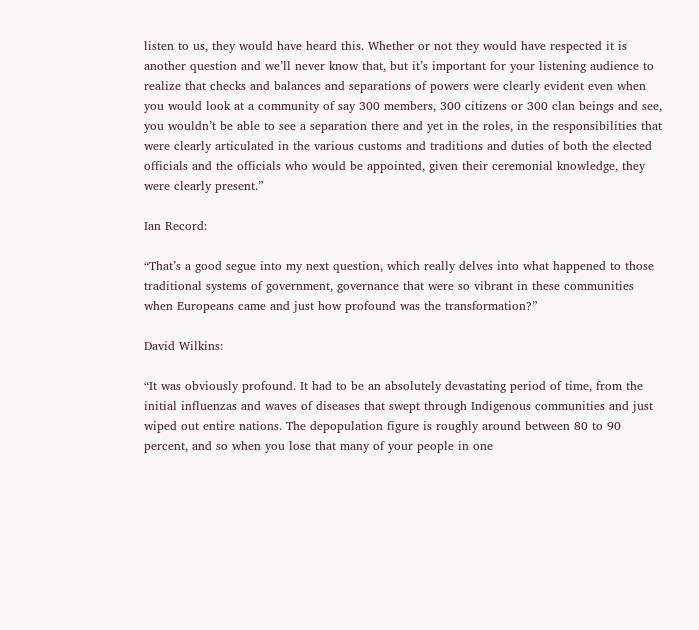listen to us, they would have heard this. Whether or not they would have respected it is another question and we’ll never know that, but it’s important for your listening audience to realize that checks and balances and separations of powers were clearly evident even when you would look at a community of say 300 members, 300 citizens or 300 clan beings and see, you wouldn’t be able to see a separation there and yet in the roles, in the responsibilities that were clearly articulated in the various customs and traditions and duties of both the elected officials and the officials who would be appointed, given their ceremonial knowledge, they were clearly present.”

Ian Record:

“That’s a good segue into my next question, which really delves into what happened to those traditional systems of government, governance that were so vibrant in these communities when Europeans came and just how profound was the transformation?”

David Wilkins:

“It was obviously profound. It had to be an absolutely devastating period of time, from the initial influenzas and waves of diseases that swept through Indigenous communities and just wiped out entire nations. The depopulation figure is roughly around between 80 to 90 percent, and so when you lose that many of your people in one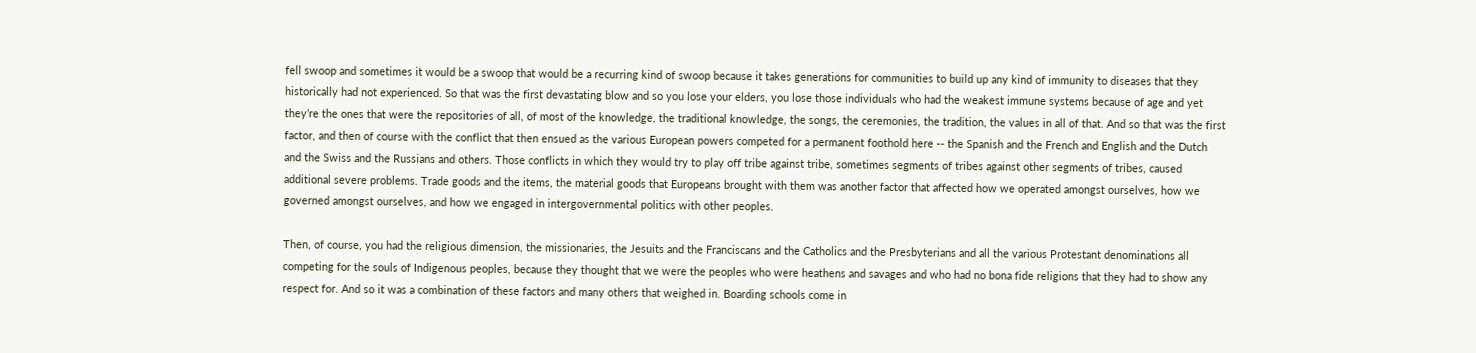fell swoop and sometimes it would be a swoop that would be a recurring kind of swoop because it takes generations for communities to build up any kind of immunity to diseases that they historically had not experienced. So that was the first devastating blow and so you lose your elders, you lose those individuals who had the weakest immune systems because of age and yet they’re the ones that were the repositories of all, of most of the knowledge, the traditional knowledge, the songs, the ceremonies, the tradition, the values in all of that. And so that was the first factor, and then of course with the conflict that then ensued as the various European powers competed for a permanent foothold here -- the Spanish and the French and English and the Dutch and the Swiss and the Russians and others. Those conflicts in which they would try to play off tribe against tribe, sometimes segments of tribes against other segments of tribes, caused additional severe problems. Trade goods and the items, the material goods that Europeans brought with them was another factor that affected how we operated amongst ourselves, how we governed amongst ourselves, and how we engaged in intergovernmental politics with other peoples.

Then, of course, you had the religious dimension, the missionaries, the Jesuits and the Franciscans and the Catholics and the Presbyterians and all the various Protestant denominations all competing for the souls of Indigenous peoples, because they thought that we were the peoples who were heathens and savages and who had no bona fide religions that they had to show any respect for. And so it was a combination of these factors and many others that weighed in. Boarding schools come in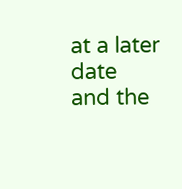at a later date and the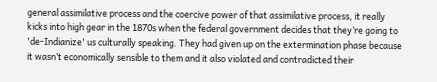general assimilative process and the coercive power of that assimilative process, it really kicks into high gear in the 1870s when the federal government decides that they’re going to 'de-Indianize' us culturally speaking. They had given up on the extermination phase because it wasn’t economically sensible to them and it also violated and contradicted their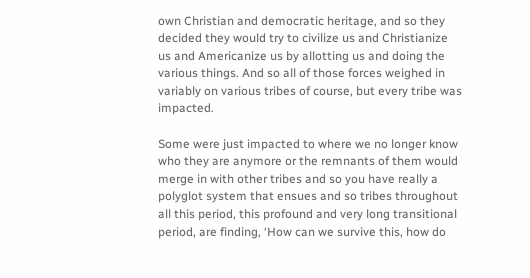own Christian and democratic heritage, and so they decided they would try to civilize us and Christianize us and Americanize us by allotting us and doing the various things. And so all of those forces weighed in variably on various tribes of course, but every tribe was impacted.

Some were just impacted to where we no longer know who they are anymore or the remnants of them would merge in with other tribes and so you have really a polyglot system that ensues and so tribes throughout all this period, this profound and very long transitional period, are finding, ‘How can we survive this, how do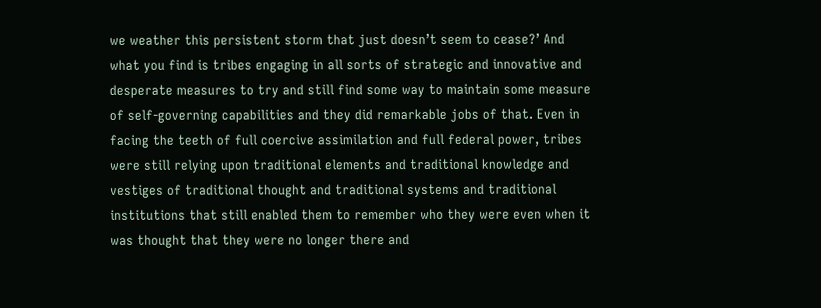we weather this persistent storm that just doesn’t seem to cease?’ And what you find is tribes engaging in all sorts of strategic and innovative and desperate measures to try and still find some way to maintain some measure of self-governing capabilities and they did remarkable jobs of that. Even in facing the teeth of full coercive assimilation and full federal power, tribes were still relying upon traditional elements and traditional knowledge and vestiges of traditional thought and traditional systems and traditional institutions that still enabled them to remember who they were even when it was thought that they were no longer there and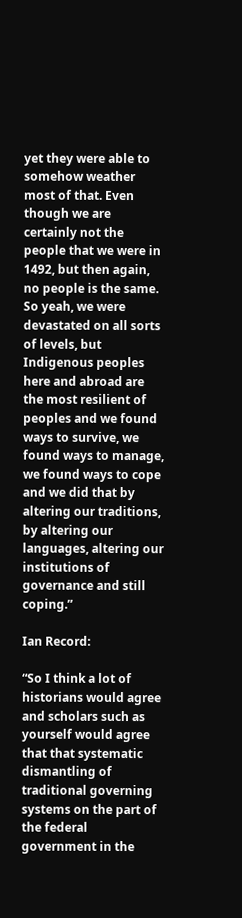yet they were able to somehow weather most of that. Even though we are certainly not the people that we were in 1492, but then again, no people is the same. So yeah, we were devastated on all sorts of levels, but Indigenous peoples here and abroad are the most resilient of peoples and we found ways to survive, we found ways to manage, we found ways to cope and we did that by altering our traditions, by altering our languages, altering our institutions of governance and still coping.”

Ian Record:

“So I think a lot of historians would agree and scholars such as yourself would agree that that systematic dismantling of traditional governing systems on the part of the federal government in the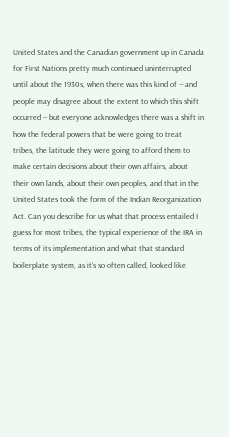United States and the Canadian government up in Canada for First Nations pretty much continued uninterrupted until about the 1930s, when there was this kind of -- and people may disagree about the extent to which this shift occurred -- but everyone acknowledges there was a shift in how the federal powers that be were going to treat tribes, the latitude they were going to afford them to make certain decisions about their own affairs, about their own lands, about their own peoples, and that in the United States took the form of the Indian Reorganization Act. Can you describe for us what that process entailed I guess for most tribes, the typical experience of the IRA in terms of its implementation and what that standard boilerplate system, as it’s so often called, looked like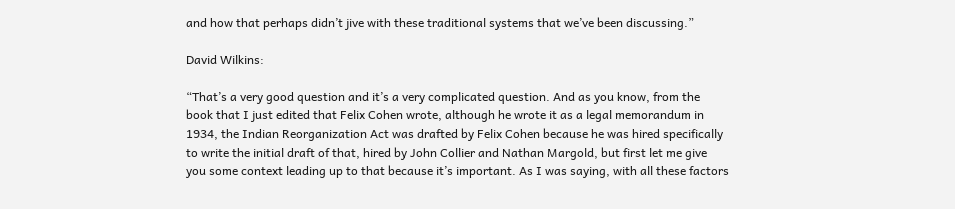and how that perhaps didn’t jive with these traditional systems that we’ve been discussing.”

David Wilkins:

“That’s a very good question and it’s a very complicated question. And as you know, from the book that I just edited that Felix Cohen wrote, although he wrote it as a legal memorandum in 1934, the Indian Reorganization Act was drafted by Felix Cohen because he was hired specifically to write the initial draft of that, hired by John Collier and Nathan Margold, but first let me give you some context leading up to that because it’s important. As I was saying, with all these factors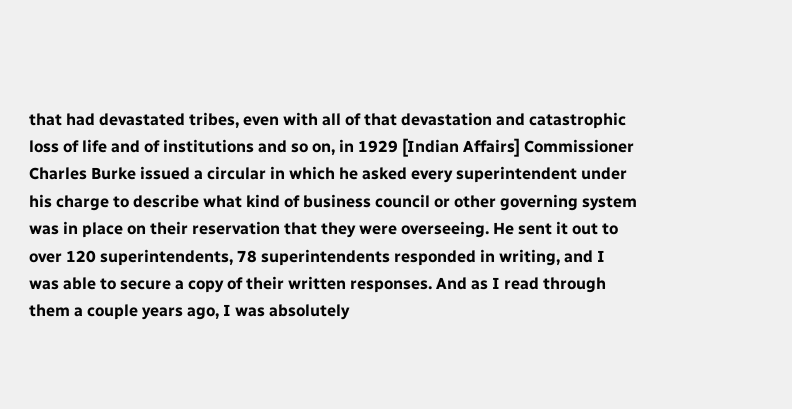that had devastated tribes, even with all of that devastation and catastrophic loss of life and of institutions and so on, in 1929 [Indian Affairs] Commissioner Charles Burke issued a circular in which he asked every superintendent under his charge to describe what kind of business council or other governing system was in place on their reservation that they were overseeing. He sent it out to over 120 superintendents, 78 superintendents responded in writing, and I was able to secure a copy of their written responses. And as I read through them a couple years ago, I was absolutely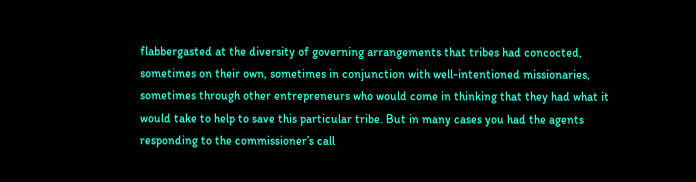flabbergasted at the diversity of governing arrangements that tribes had concocted, sometimes on their own, sometimes in conjunction with well-intentioned missionaries, sometimes through other entrepreneurs who would come in thinking that they had what it would take to help to save this particular tribe. But in many cases you had the agents responding to the commissioner’s call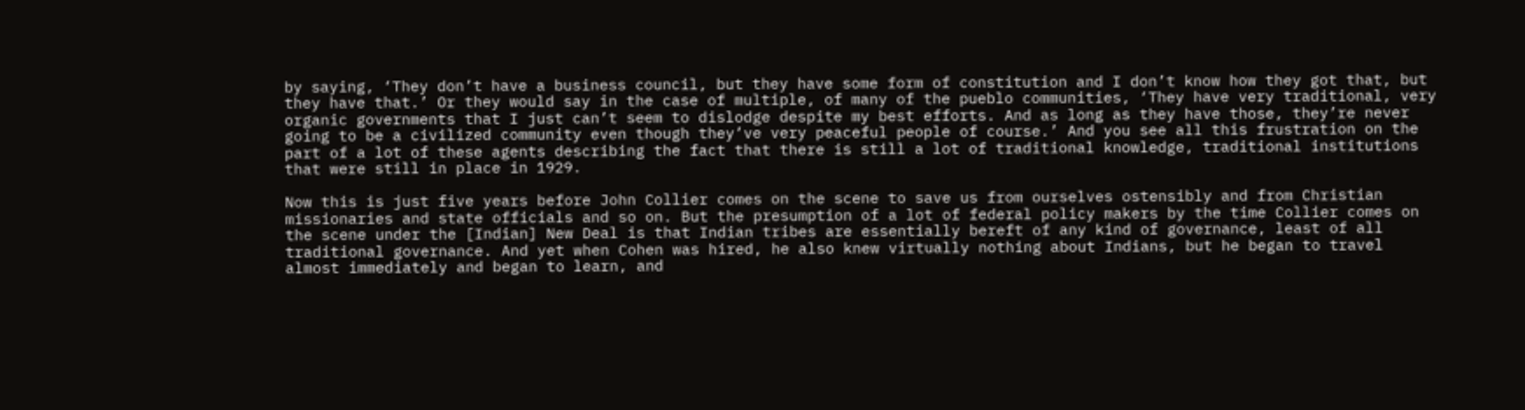by saying, ‘They don’t have a business council, but they have some form of constitution and I don’t know how they got that, but they have that.’ Or they would say in the case of multiple, of many of the pueblo communities, ‘They have very traditional, very organic governments that I just can’t seem to dislodge despite my best efforts. And as long as they have those, they’re never going to be a civilized community even though they’ve very peaceful people of course.’ And you see all this frustration on the part of a lot of these agents describing the fact that there is still a lot of traditional knowledge, traditional institutions that were still in place in 1929.

Now this is just five years before John Collier comes on the scene to save us from ourselves ostensibly and from Christian missionaries and state officials and so on. But the presumption of a lot of federal policy makers by the time Collier comes on the scene under the [Indian] New Deal is that Indian tribes are essentially bereft of any kind of governance, least of all traditional governance. And yet when Cohen was hired, he also knew virtually nothing about Indians, but he began to travel almost immediately and began to learn, and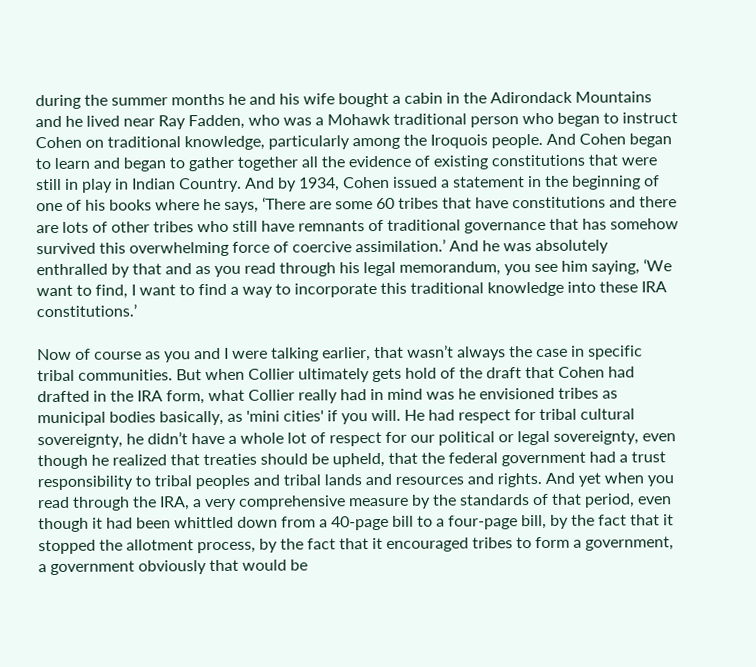during the summer months he and his wife bought a cabin in the Adirondack Mountains and he lived near Ray Fadden, who was a Mohawk traditional person who began to instruct Cohen on traditional knowledge, particularly among the Iroquois people. And Cohen began to learn and began to gather together all the evidence of existing constitutions that were still in play in Indian Country. And by 1934, Cohen issued a statement in the beginning of one of his books where he says, ‘There are some 60 tribes that have constitutions and there are lots of other tribes who still have remnants of traditional governance that has somehow survived this overwhelming force of coercive assimilation.’ And he was absolutely enthralled by that and as you read through his legal memorandum, you see him saying, ‘We want to find, I want to find a way to incorporate this traditional knowledge into these IRA constitutions.’

Now of course as you and I were talking earlier, that wasn’t always the case in specific tribal communities. But when Collier ultimately gets hold of the draft that Cohen had drafted in the IRA form, what Collier really had in mind was he envisioned tribes as municipal bodies basically, as 'mini cities' if you will. He had respect for tribal cultural sovereignty, he didn’t have a whole lot of respect for our political or legal sovereignty, even though he realized that treaties should be upheld, that the federal government had a trust responsibility to tribal peoples and tribal lands and resources and rights. And yet when you read through the IRA, a very comprehensive measure by the standards of that period, even though it had been whittled down from a 40-page bill to a four-page bill, by the fact that it stopped the allotment process, by the fact that it encouraged tribes to form a government, a government obviously that would be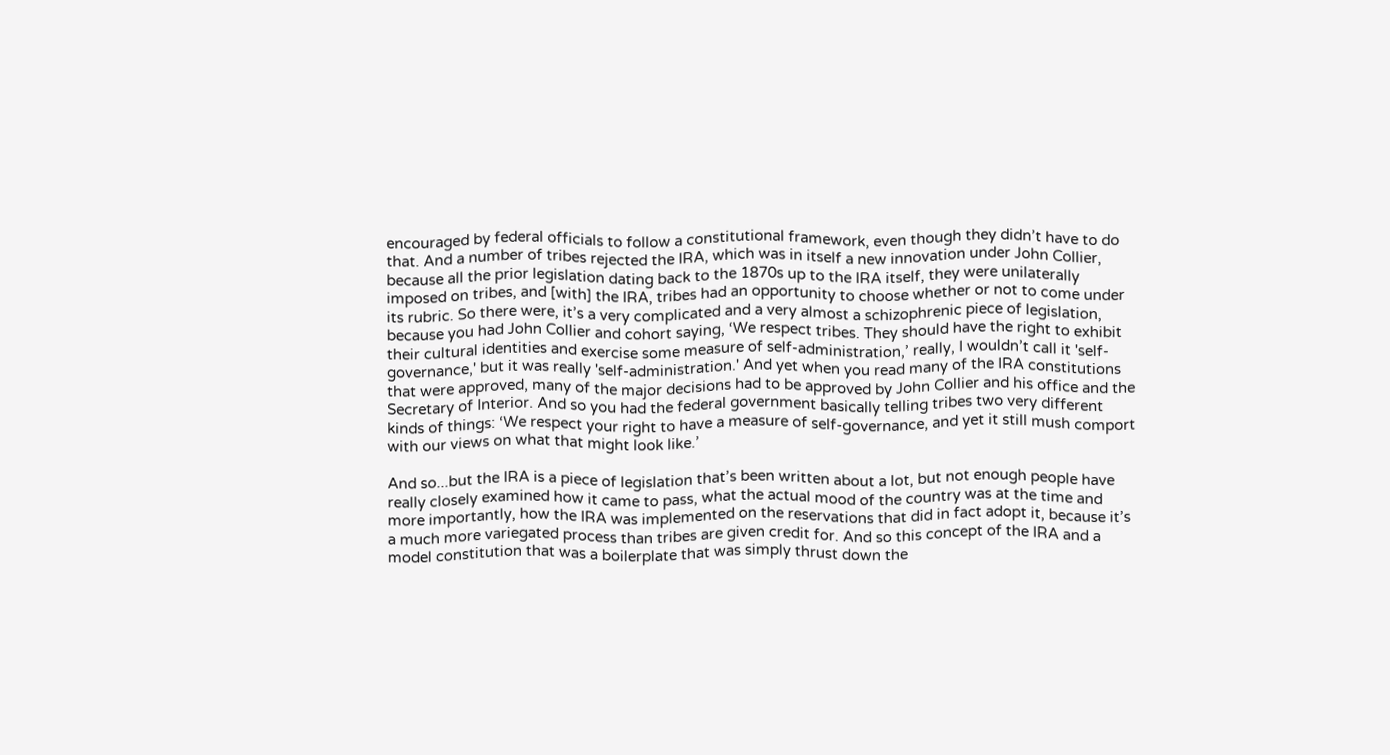encouraged by federal officials to follow a constitutional framework, even though they didn’t have to do that. And a number of tribes rejected the IRA, which was in itself a new innovation under John Collier, because all the prior legislation dating back to the 1870s up to the IRA itself, they were unilaterally imposed on tribes, and [with] the IRA, tribes had an opportunity to choose whether or not to come under its rubric. So there were, it’s a very complicated and a very almost a schizophrenic piece of legislation, because you had John Collier and cohort saying, ‘We respect tribes. They should have the right to exhibit their cultural identities and exercise some measure of self-administration,’ really, I wouldn’t call it 'self-governance,' but it was really 'self-administration.' And yet when you read many of the IRA constitutions that were approved, many of the major decisions had to be approved by John Collier and his office and the Secretary of Interior. And so you had the federal government basically telling tribes two very different kinds of things: ‘We respect your right to have a measure of self-governance, and yet it still mush comport with our views on what that might look like.’

And so...but the IRA is a piece of legislation that’s been written about a lot, but not enough people have really closely examined how it came to pass, what the actual mood of the country was at the time and more importantly, how the IRA was implemented on the reservations that did in fact adopt it, because it’s a much more variegated process than tribes are given credit for. And so this concept of the IRA and a model constitution that was a boilerplate that was simply thrust down the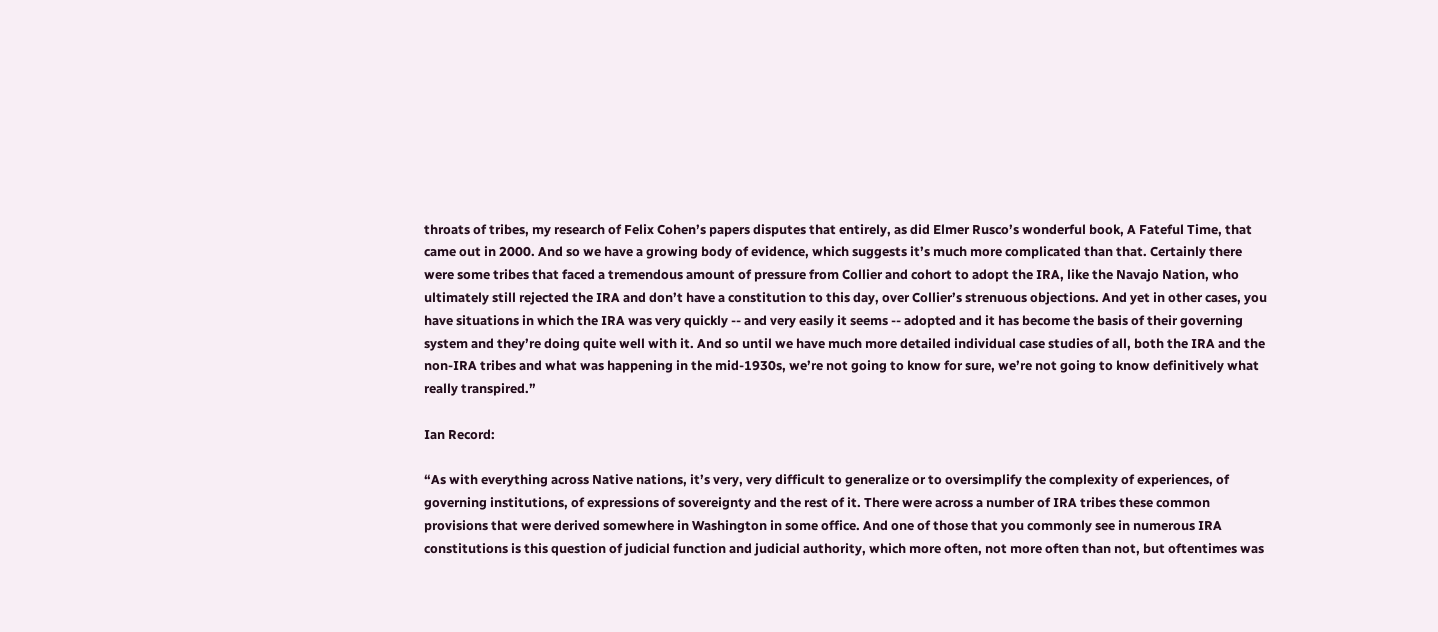throats of tribes, my research of Felix Cohen’s papers disputes that entirely, as did Elmer Rusco’s wonderful book, A Fateful Time, that came out in 2000. And so we have a growing body of evidence, which suggests it’s much more complicated than that. Certainly there were some tribes that faced a tremendous amount of pressure from Collier and cohort to adopt the IRA, like the Navajo Nation, who ultimately still rejected the IRA and don’t have a constitution to this day, over Collier’s strenuous objections. And yet in other cases, you have situations in which the IRA was very quickly -- and very easily it seems -- adopted and it has become the basis of their governing system and they’re doing quite well with it. And so until we have much more detailed individual case studies of all, both the IRA and the non-IRA tribes and what was happening in the mid-1930s, we’re not going to know for sure, we’re not going to know definitively what really transpired.”

Ian Record:

“As with everything across Native nations, it’s very, very difficult to generalize or to oversimplify the complexity of experiences, of governing institutions, of expressions of sovereignty and the rest of it. There were across a number of IRA tribes these common provisions that were derived somewhere in Washington in some office. And one of those that you commonly see in numerous IRA constitutions is this question of judicial function and judicial authority, which more often, not more often than not, but oftentimes was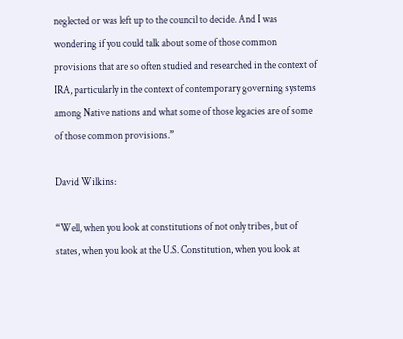neglected or was left up to the council to decide. And I was wondering if you could talk about some of those common provisions that are so often studied and researched in the context of IRA, particularly in the context of contemporary governing systems among Native nations and what some of those legacies are of some of those common provisions.”

David Wilkins:

“Well, when you look at constitutions of not only tribes, but of states, when you look at the U.S. Constitution, when you look at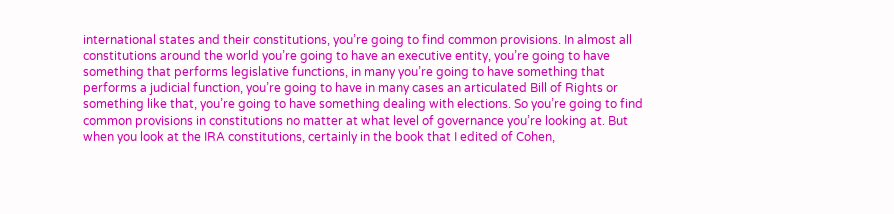international states and their constitutions, you’re going to find common provisions. In almost all constitutions around the world you’re going to have an executive entity, you’re going to have something that performs legislative functions, in many you’re going to have something that performs a judicial function, you’re going to have in many cases an articulated Bill of Rights or something like that, you’re going to have something dealing with elections. So you’re going to find common provisions in constitutions no matter at what level of governance you’re looking at. But when you look at the IRA constitutions, certainly in the book that I edited of Cohen,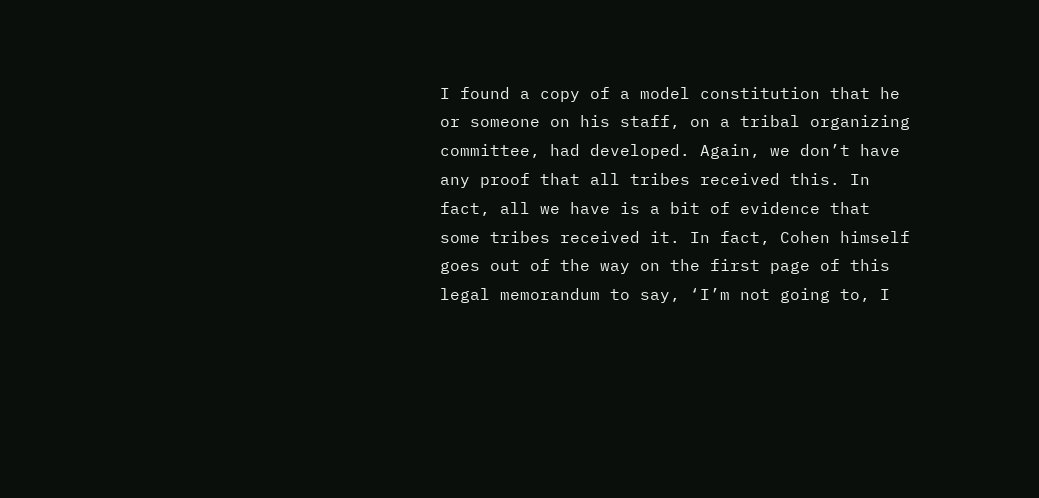I found a copy of a model constitution that he or someone on his staff, on a tribal organizing committee, had developed. Again, we don’t have any proof that all tribes received this. In fact, all we have is a bit of evidence that some tribes received it. In fact, Cohen himself goes out of the way on the first page of this legal memorandum to say, ‘I’m not going to, I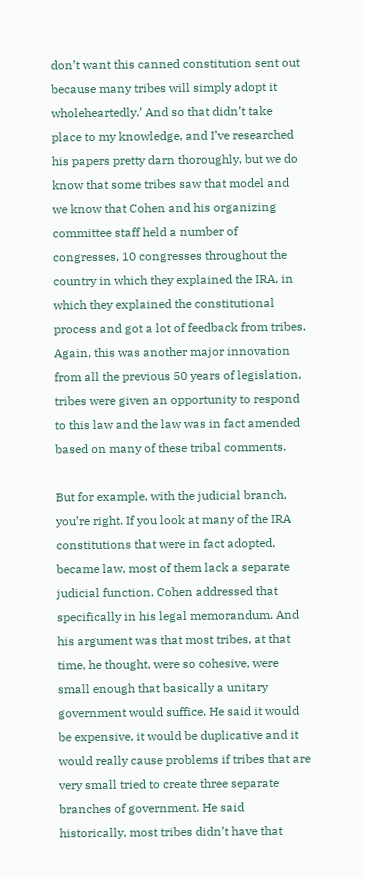don’t want this canned constitution sent out because many tribes will simply adopt it wholeheartedly.’ And so that didn’t take place to my knowledge, and I’ve researched his papers pretty darn thoroughly, but we do know that some tribes saw that model and we know that Cohen and his organizing committee staff held a number of congresses, 10 congresses throughout the country in which they explained the IRA, in which they explained the constitutional process and got a lot of feedback from tribes. Again, this was another major innovation from all the previous 50 years of legislation, tribes were given an opportunity to respond to this law and the law was in fact amended based on many of these tribal comments.

But for example, with the judicial branch, you’re right. If you look at many of the IRA constitutions that were in fact adopted, became law, most of them lack a separate judicial function. Cohen addressed that specifically in his legal memorandum. And his argument was that most tribes, at that time, he thought, were so cohesive, were small enough that basically a unitary government would suffice. He said it would be expensive, it would be duplicative and it would really cause problems if tribes that are very small tried to create three separate branches of government. He said historically, most tribes didn’t have that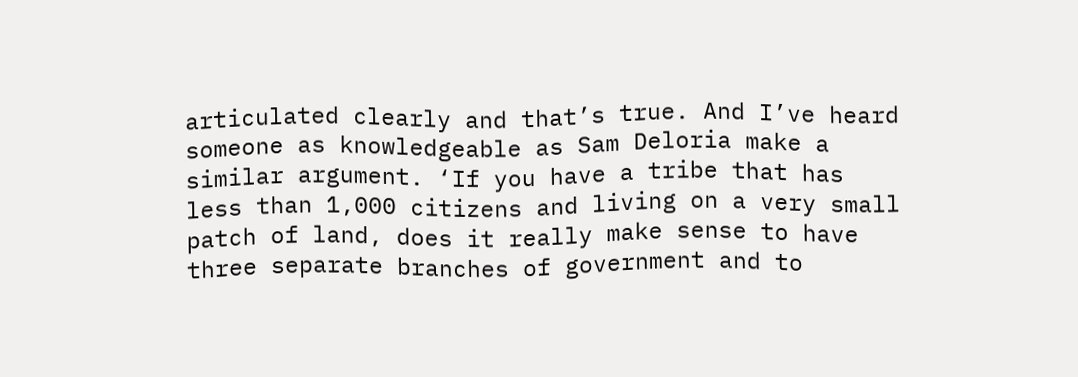articulated clearly and that’s true. And I’ve heard someone as knowledgeable as Sam Deloria make a similar argument. ‘If you have a tribe that has less than 1,000 citizens and living on a very small patch of land, does it really make sense to have three separate branches of government and to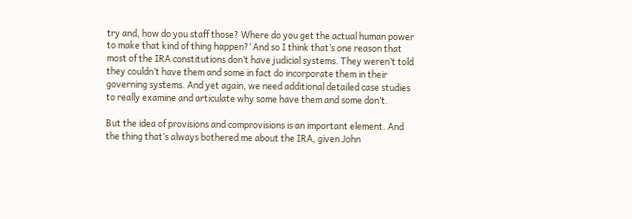try and, how do you staff those? Where do you get the actual human power to make that kind of thing happen?’ And so I think that’s one reason that most of the IRA constitutions don’t have judicial systems. They weren’t told they couldn’t have them and some in fact do incorporate them in their governing systems. And yet again, we need additional detailed case studies to really examine and articulate why some have them and some don’t.

But the idea of provisions and comprovisions is an important element. And the thing that’s always bothered me about the IRA, given John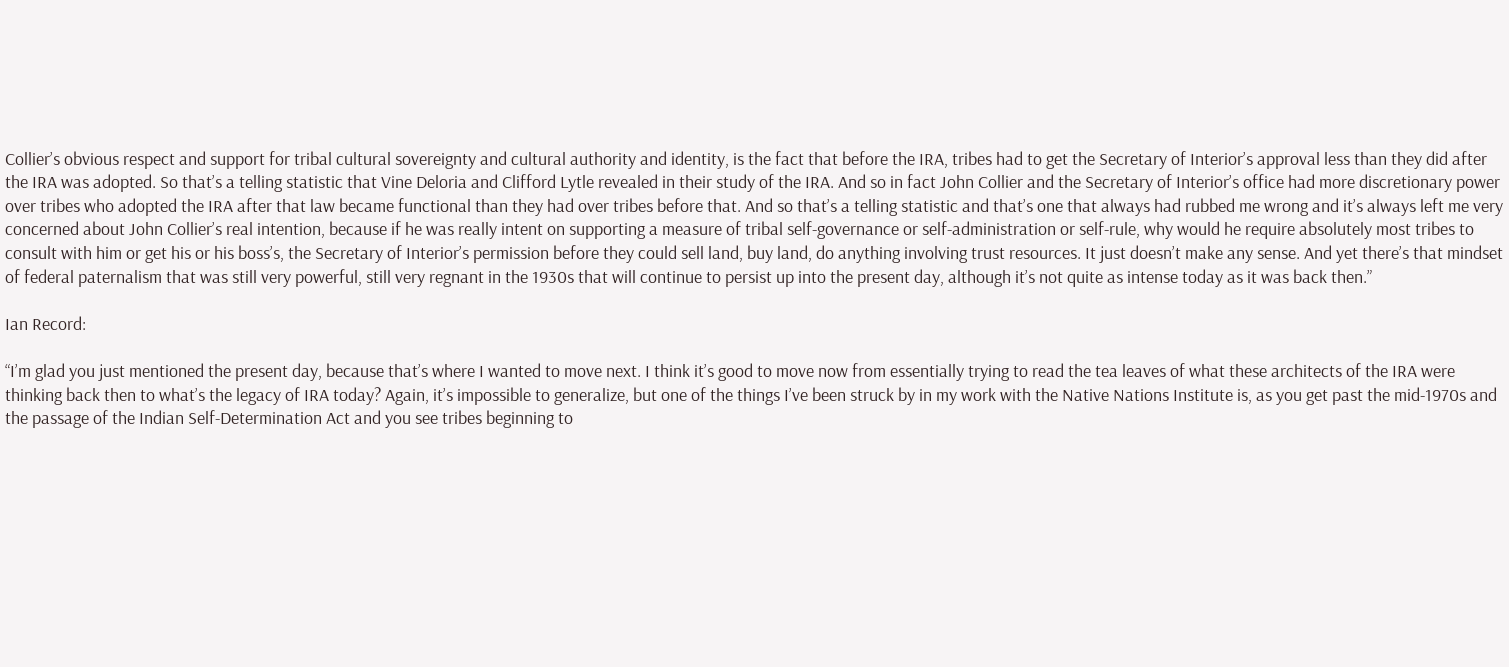Collier’s obvious respect and support for tribal cultural sovereignty and cultural authority and identity, is the fact that before the IRA, tribes had to get the Secretary of Interior’s approval less than they did after the IRA was adopted. So that’s a telling statistic that Vine Deloria and Clifford Lytle revealed in their study of the IRA. And so in fact John Collier and the Secretary of Interior’s office had more discretionary power over tribes who adopted the IRA after that law became functional than they had over tribes before that. And so that’s a telling statistic and that’s one that always had rubbed me wrong and it’s always left me very concerned about John Collier’s real intention, because if he was really intent on supporting a measure of tribal self-governance or self-administration or self-rule, why would he require absolutely most tribes to consult with him or get his or his boss’s, the Secretary of Interior’s permission before they could sell land, buy land, do anything involving trust resources. It just doesn’t make any sense. And yet there’s that mindset of federal paternalism that was still very powerful, still very regnant in the 1930s that will continue to persist up into the present day, although it’s not quite as intense today as it was back then.”

Ian Record:

“I’m glad you just mentioned the present day, because that’s where I wanted to move next. I think it’s good to move now from essentially trying to read the tea leaves of what these architects of the IRA were thinking back then to what’s the legacy of IRA today? Again, it’s impossible to generalize, but one of the things I’ve been struck by in my work with the Native Nations Institute is, as you get past the mid-1970s and the passage of the Indian Self-Determination Act and you see tribes beginning to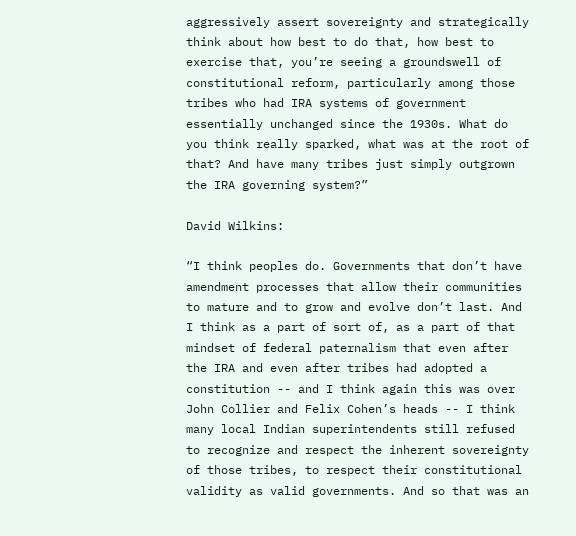aggressively assert sovereignty and strategically think about how best to do that, how best to exercise that, you’re seeing a groundswell of constitutional reform, particularly among those tribes who had IRA systems of government essentially unchanged since the 1930s. What do you think really sparked, what was at the root of that? And have many tribes just simply outgrown the IRA governing system?”

David Wilkins:

“I think peoples do. Governments that don’t have amendment processes that allow their communities to mature and to grow and evolve don’t last. And I think as a part of sort of, as a part of that mindset of federal paternalism that even after the IRA and even after tribes had adopted a constitution -- and I think again this was over John Collier and Felix Cohen’s heads -- I think many local Indian superintendents still refused to recognize and respect the inherent sovereignty of those tribes, to respect their constitutional validity as valid governments. And so that was an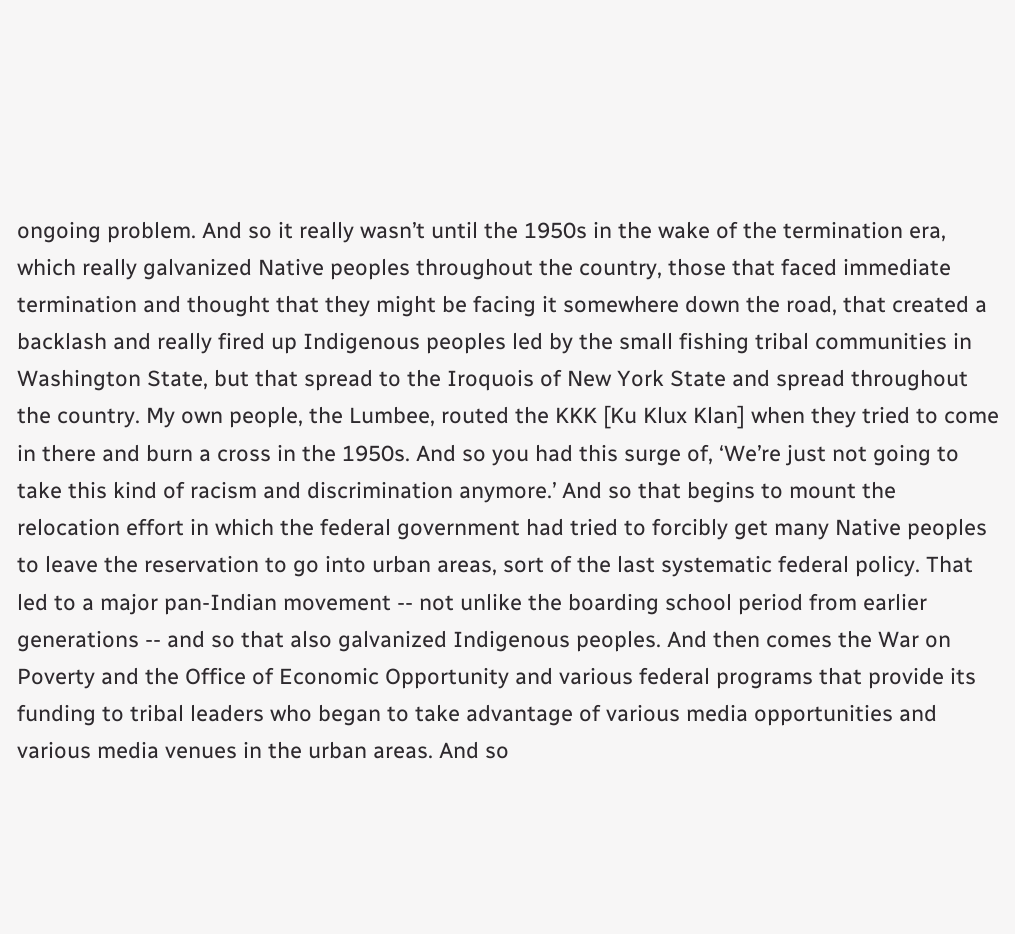ongoing problem. And so it really wasn’t until the 1950s in the wake of the termination era, which really galvanized Native peoples throughout the country, those that faced immediate termination and thought that they might be facing it somewhere down the road, that created a backlash and really fired up Indigenous peoples led by the small fishing tribal communities in Washington State, but that spread to the Iroquois of New York State and spread throughout the country. My own people, the Lumbee, routed the KKK [Ku Klux Klan] when they tried to come in there and burn a cross in the 1950s. And so you had this surge of, ‘We’re just not going to take this kind of racism and discrimination anymore.’ And so that begins to mount the relocation effort in which the federal government had tried to forcibly get many Native peoples to leave the reservation to go into urban areas, sort of the last systematic federal policy. That led to a major pan-Indian movement -- not unlike the boarding school period from earlier generations -- and so that also galvanized Indigenous peoples. And then comes the War on Poverty and the Office of Economic Opportunity and various federal programs that provide its funding to tribal leaders who began to take advantage of various media opportunities and various media venues in the urban areas. And so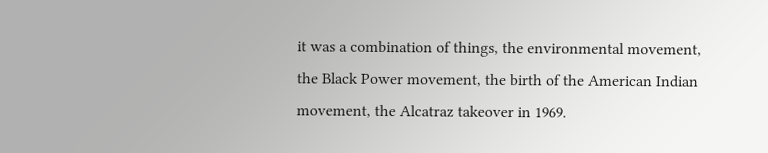it was a combination of things, the environmental movement, the Black Power movement, the birth of the American Indian movement, the Alcatraz takeover in 1969.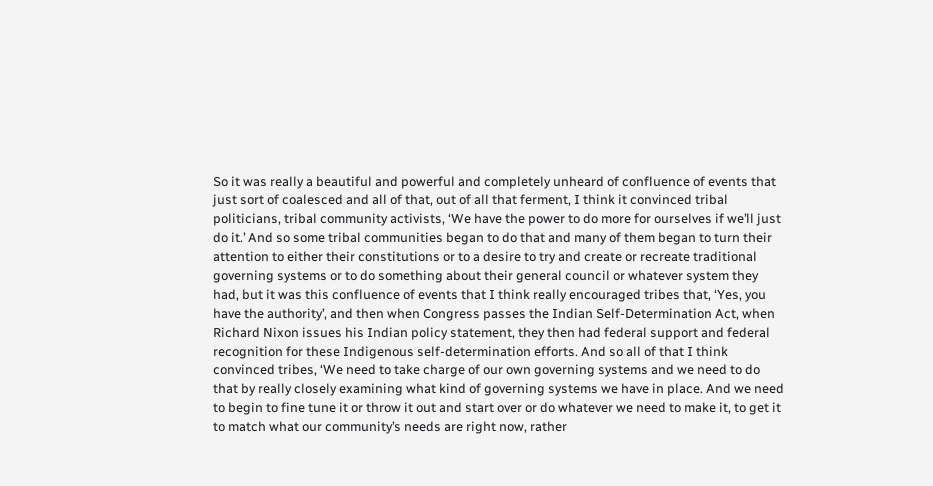So it was really a beautiful and powerful and completely unheard of confluence of events that just sort of coalesced and all of that, out of all that ferment, I think it convinced tribal politicians, tribal community activists, ‘We have the power to do more for ourselves if we’ll just do it.’ And so some tribal communities began to do that and many of them began to turn their attention to either their constitutions or to a desire to try and create or recreate traditional governing systems or to do something about their general council or whatever system they had, but it was this confluence of events that I think really encouraged tribes that, ‘Yes, you have the authority’, and then when Congress passes the Indian Self-Determination Act, when Richard Nixon issues his Indian policy statement, they then had federal support and federal recognition for these Indigenous self-determination efforts. And so all of that I think convinced tribes, ‘We need to take charge of our own governing systems and we need to do that by really closely examining what kind of governing systems we have in place. And we need to begin to fine tune it or throw it out and start over or do whatever we need to make it, to get it to match what our community’s needs are right now, rather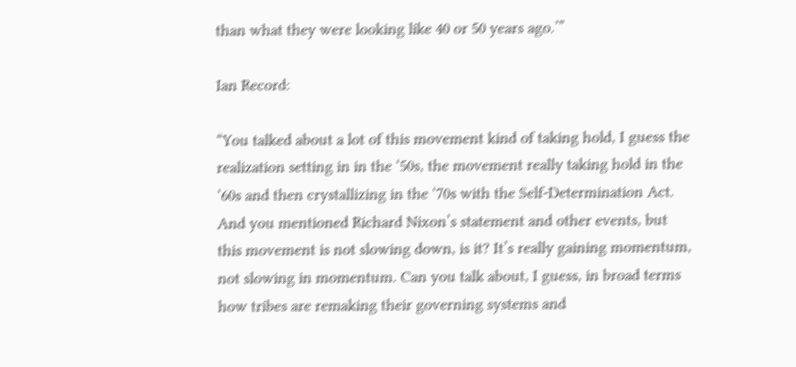than what they were looking like 40 or 50 years ago.’”

Ian Record:

“You talked about a lot of this movement kind of taking hold, I guess the realization setting in in the ‘50s, the movement really taking hold in the ‘60s and then crystallizing in the ‘70s with the Self-Determination Act. And you mentioned Richard Nixon’s statement and other events, but this movement is not slowing down, is it? It’s really gaining momentum, not slowing in momentum. Can you talk about, I guess, in broad terms how tribes are remaking their governing systems and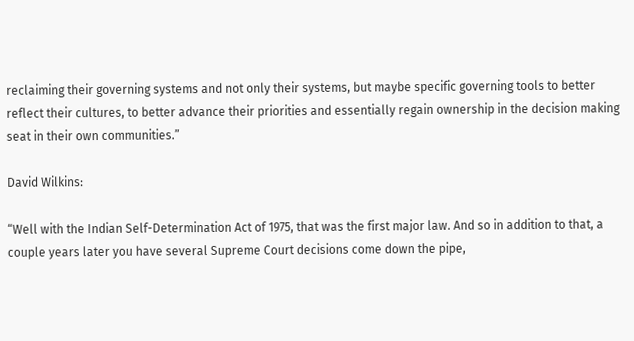reclaiming their governing systems and not only their systems, but maybe specific governing tools to better reflect their cultures, to better advance their priorities and essentially regain ownership in the decision making seat in their own communities.”

David Wilkins:

“Well with the Indian Self-Determination Act of 1975, that was the first major law. And so in addition to that, a couple years later you have several Supreme Court decisions come down the pipe,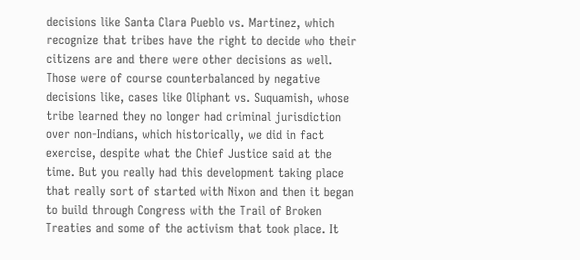decisions like Santa Clara Pueblo vs. Martinez, which recognize that tribes have the right to decide who their citizens are and there were other decisions as well. Those were of course counterbalanced by negative decisions like, cases like Oliphant vs. Suquamish, whose tribe learned they no longer had criminal jurisdiction over non-Indians, which historically, we did in fact exercise, despite what the Chief Justice said at the time. But you really had this development taking place that really sort of started with Nixon and then it began to build through Congress with the Trail of Broken Treaties and some of the activism that took place. It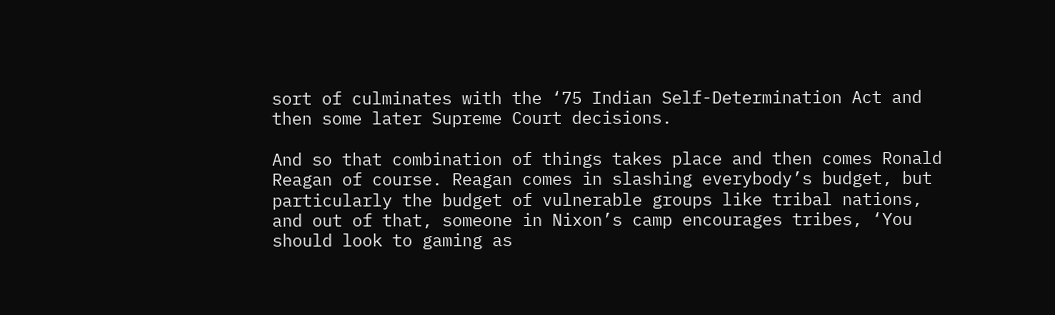sort of culminates with the ‘75 Indian Self-Determination Act and then some later Supreme Court decisions.

And so that combination of things takes place and then comes Ronald Reagan of course. Reagan comes in slashing everybody’s budget, but particularly the budget of vulnerable groups like tribal nations, and out of that, someone in Nixon’s camp encourages tribes, ‘You should look to gaming as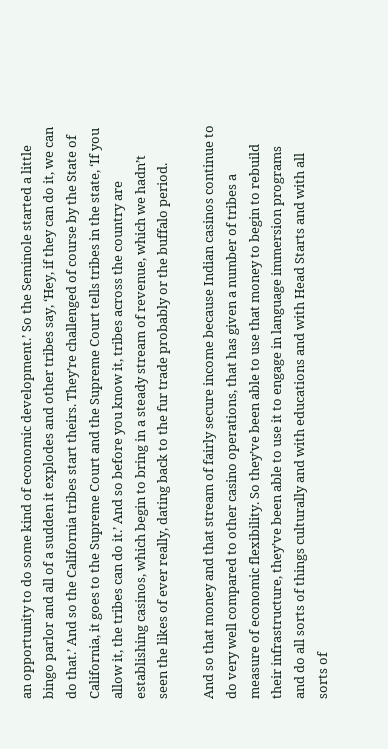an opportunity to do some kind of economic development.’ So the Seminole started a little bingo parlor and all of a sudden it explodes and other tribes say, ‘Hey, if they can do it, we can do that.’ And so the California tribes start theirs. They’re challenged of course by the State of California, it goes to the Supreme Court and the Supreme Court tells tribes in the state, ‘If you allow it, the tribes can do it.’ And so before you know it, tribes across the country are establishing casinos, which begin to bring in a steady stream of revenue, which we hadn’t seen the likes of ever really, dating back to the fur trade probably or the buffalo period.

And so that money and that stream of fairly secure income because Indian casinos continue to do very well compared to other casino operations, that has given a number of tribes a measure of economic flexibility. So they’ve been able to use that money to begin to rebuild their infrastructure, they’ve been able to use it to engage in language immersion programs and do all sorts of things culturally and with educations and with Head Starts and with all sorts of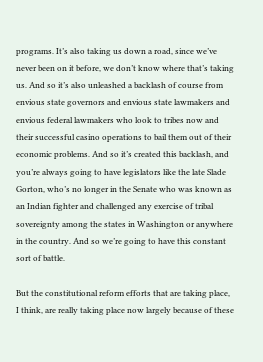programs. It’s also taking us down a road, since we’ve never been on it before, we don’t know where that’s taking us. And so it’s also unleashed a backlash of course from envious state governors and envious state lawmakers and envious federal lawmakers who look to tribes now and their successful casino operations to bail them out of their economic problems. And so it’s created this backlash, and you’re always going to have legislators like the late Slade Gorton, who’s no longer in the Senate who was known as an Indian fighter and challenged any exercise of tribal sovereignty among the states in Washington or anywhere in the country. And so we’re going to have this constant sort of battle.

But the constitutional reform efforts that are taking place, I think, are really taking place now largely because of these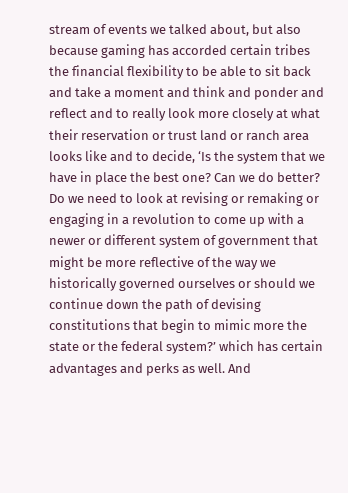stream of events we talked about, but also because gaming has accorded certain tribes the financial flexibility to be able to sit back and take a moment and think and ponder and reflect and to really look more closely at what their reservation or trust land or ranch area looks like and to decide, ‘Is the system that we have in place the best one? Can we do better? Do we need to look at revising or remaking or engaging in a revolution to come up with a newer or different system of government that might be more reflective of the way we historically governed ourselves or should we continue down the path of devising constitutions that begin to mimic more the state or the federal system?’ which has certain advantages and perks as well. And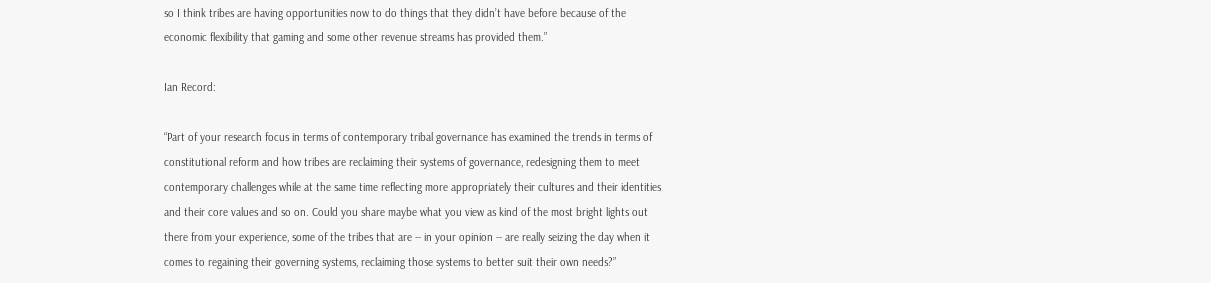so I think tribes are having opportunities now to do things that they didn’t have before because of the economic flexibility that gaming and some other revenue streams has provided them.”

Ian Record:

“Part of your research focus in terms of contemporary tribal governance has examined the trends in terms of constitutional reform and how tribes are reclaiming their systems of governance, redesigning them to meet contemporary challenges while at the same time reflecting more appropriately their cultures and their identities and their core values and so on. Could you share maybe what you view as kind of the most bright lights out there from your experience, some of the tribes that are -- in your opinion -- are really seizing the day when it comes to regaining their governing systems, reclaiming those systems to better suit their own needs?”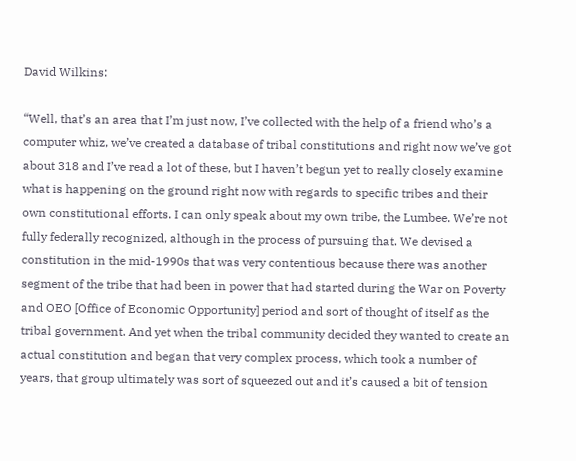David Wilkins:

“Well, that’s an area that I’m just now, I’ve collected with the help of a friend who’s a computer whiz, we’ve created a database of tribal constitutions and right now we’ve got about 318 and I’ve read a lot of these, but I haven’t begun yet to really closely examine what is happening on the ground right now with regards to specific tribes and their own constitutional efforts. I can only speak about my own tribe, the Lumbee. We’re not fully federally recognized, although in the process of pursuing that. We devised a constitution in the mid-1990s that was very contentious because there was another segment of the tribe that had been in power that had started during the War on Poverty and OEO [Office of Economic Opportunity] period and sort of thought of itself as the tribal government. And yet when the tribal community decided they wanted to create an actual constitution and began that very complex process, which took a number of years, that group ultimately was sort of squeezed out and it’s caused a bit of tension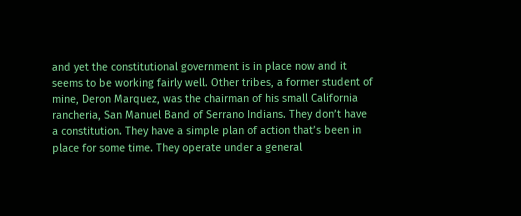and yet the constitutional government is in place now and it seems to be working fairly well. Other tribes, a former student of mine, Deron Marquez, was the chairman of his small California rancheria, San Manuel Band of Serrano Indians. They don’t have a constitution. They have a simple plan of action that’s been in place for some time. They operate under a general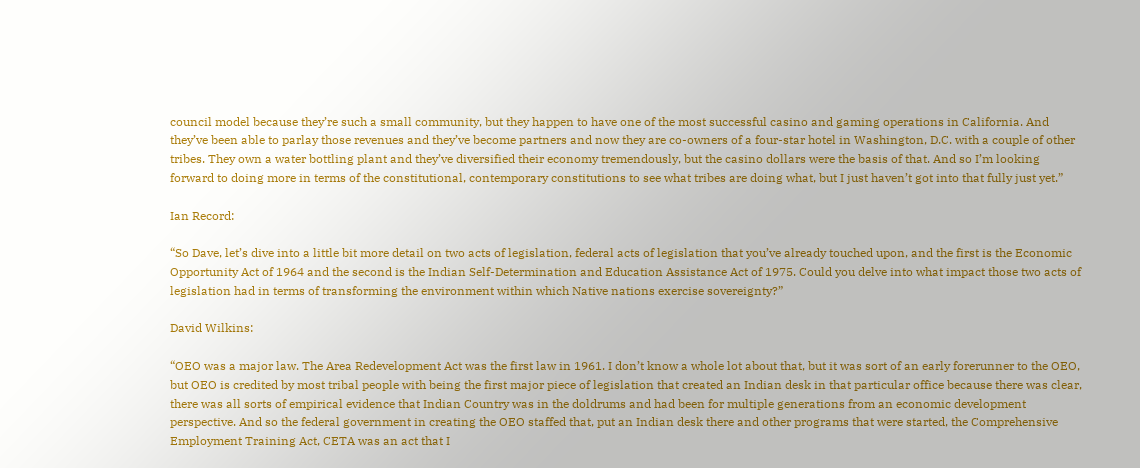council model because they’re such a small community, but they happen to have one of the most successful casino and gaming operations in California. And they’ve been able to parlay those revenues and they’ve become partners and now they are co-owners of a four-star hotel in Washington, D.C. with a couple of other tribes. They own a water bottling plant and they’ve diversified their economy tremendously, but the casino dollars were the basis of that. And so I’m looking forward to doing more in terms of the constitutional, contemporary constitutions to see what tribes are doing what, but I just haven’t got into that fully just yet.”

Ian Record:

“So Dave, let’s dive into a little bit more detail on two acts of legislation, federal acts of legislation that you’ve already touched upon, and the first is the Economic Opportunity Act of 1964 and the second is the Indian Self-Determination and Education Assistance Act of 1975. Could you delve into what impact those two acts of legislation had in terms of transforming the environment within which Native nations exercise sovereignty?”

David Wilkins:

“OEO was a major law. The Area Redevelopment Act was the first law in 1961. I don’t know a whole lot about that, but it was sort of an early forerunner to the OEO, but OEO is credited by most tribal people with being the first major piece of legislation that created an Indian desk in that particular office because there was clear, there was all sorts of empirical evidence that Indian Country was in the doldrums and had been for multiple generations from an economic development perspective. And so the federal government in creating the OEO staffed that, put an Indian desk there and other programs that were started, the Comprehensive Employment Training Act, CETA was an act that I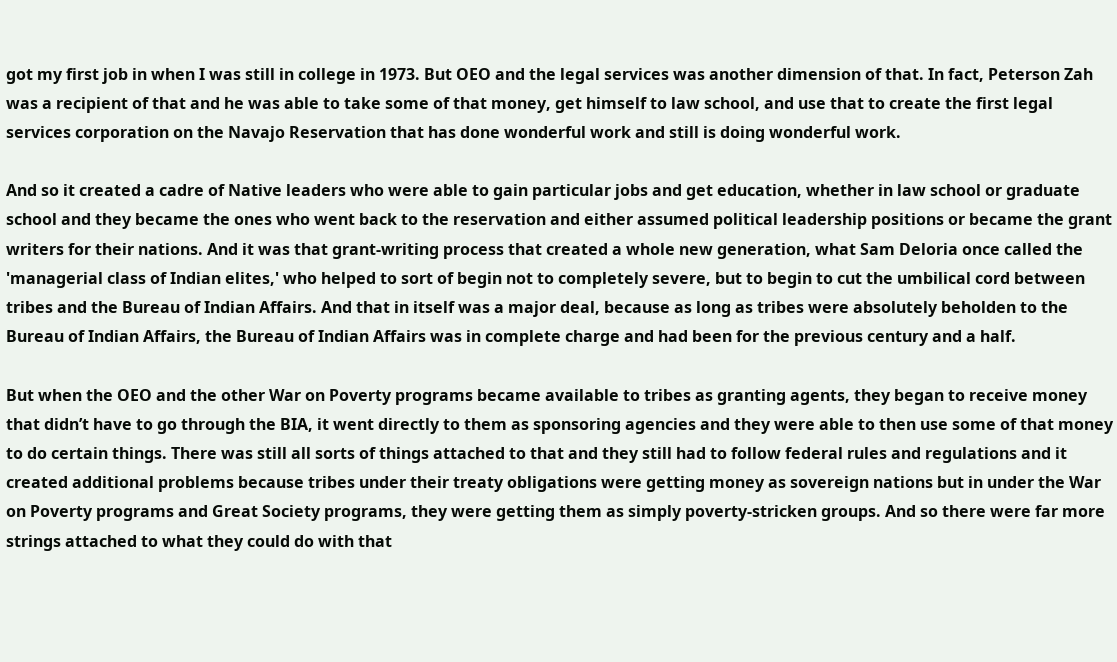got my first job in when I was still in college in 1973. But OEO and the legal services was another dimension of that. In fact, Peterson Zah was a recipient of that and he was able to take some of that money, get himself to law school, and use that to create the first legal services corporation on the Navajo Reservation that has done wonderful work and still is doing wonderful work.

And so it created a cadre of Native leaders who were able to gain particular jobs and get education, whether in law school or graduate school and they became the ones who went back to the reservation and either assumed political leadership positions or became the grant writers for their nations. And it was that grant-writing process that created a whole new generation, what Sam Deloria once called the 'managerial class of Indian elites,' who helped to sort of begin not to completely severe, but to begin to cut the umbilical cord between tribes and the Bureau of Indian Affairs. And that in itself was a major deal, because as long as tribes were absolutely beholden to the Bureau of Indian Affairs, the Bureau of Indian Affairs was in complete charge and had been for the previous century and a half.

But when the OEO and the other War on Poverty programs became available to tribes as granting agents, they began to receive money that didn’t have to go through the BIA, it went directly to them as sponsoring agencies and they were able to then use some of that money to do certain things. There was still all sorts of things attached to that and they still had to follow federal rules and regulations and it created additional problems because tribes under their treaty obligations were getting money as sovereign nations but in under the War on Poverty programs and Great Society programs, they were getting them as simply poverty-stricken groups. And so there were far more strings attached to what they could do with that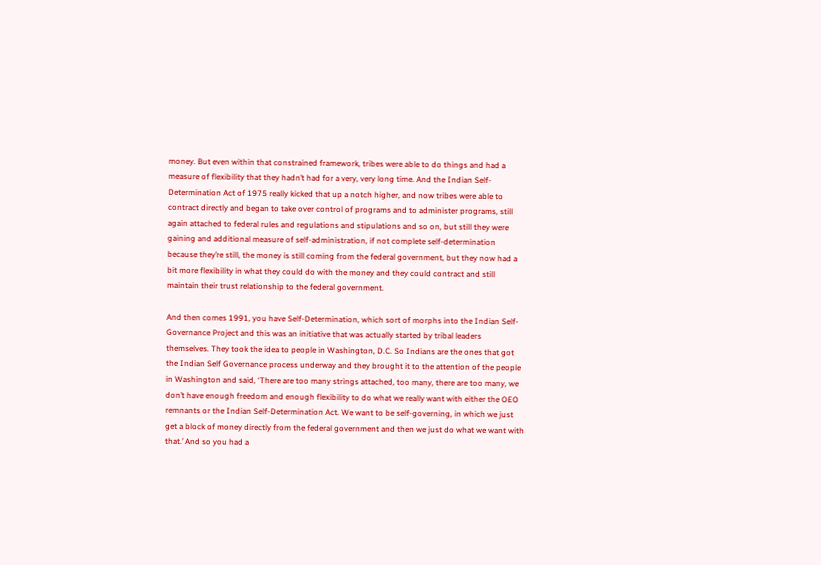money. But even within that constrained framework, tribes were able to do things and had a measure of flexibility that they hadn’t had for a very, very long time. And the Indian Self-Determination Act of 1975 really kicked that up a notch higher, and now tribes were able to contract directly and began to take over control of programs and to administer programs, still again attached to federal rules and regulations and stipulations and so on, but still they were gaining and additional measure of self-administration, if not complete self-determination because they’re still, the money is still coming from the federal government, but they now had a bit more flexibility in what they could do with the money and they could contract and still maintain their trust relationship to the federal government.

And then comes 1991, you have Self-Determination, which sort of morphs into the Indian Self-Governance Project and this was an initiative that was actually started by tribal leaders themselves. They took the idea to people in Washington, D.C. So Indians are the ones that got the Indian Self Governance process underway and they brought it to the attention of the people in Washington and said, ‘There are too many strings attached, too many, there are too many, we don’t have enough freedom and enough flexibility to do what we really want with either the OEO remnants or the Indian Self-Determination Act. We want to be self-governing, in which we just get a block of money directly from the federal government and then we just do what we want with that.’ And so you had a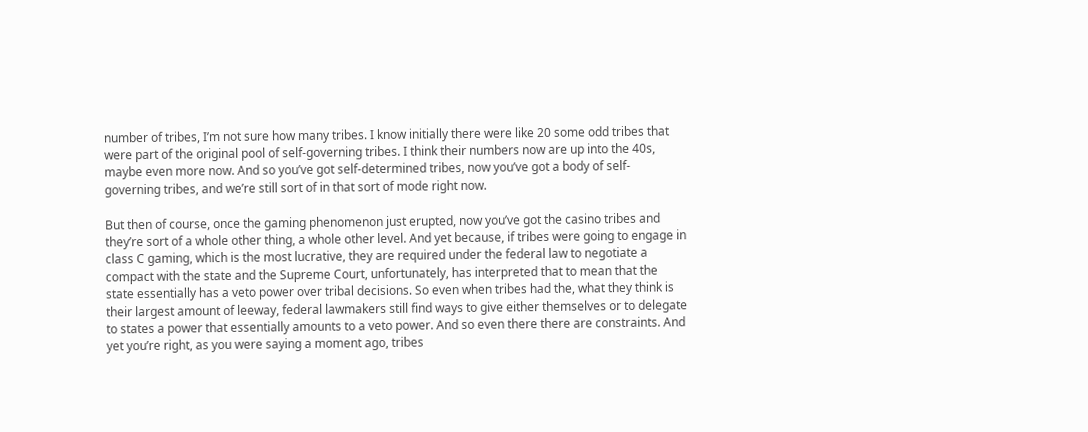number of tribes, I’m not sure how many tribes. I know initially there were like 20 some odd tribes that were part of the original pool of self-governing tribes. I think their numbers now are up into the 40s, maybe even more now. And so you’ve got self-determined tribes, now you’ve got a body of self-governing tribes, and we’re still sort of in that sort of mode right now.

But then of course, once the gaming phenomenon just erupted, now you’ve got the casino tribes and they’re sort of a whole other thing, a whole other level. And yet because, if tribes were going to engage in class C gaming, which is the most lucrative, they are required under the federal law to negotiate a compact with the state and the Supreme Court, unfortunately, has interpreted that to mean that the state essentially has a veto power over tribal decisions. So even when tribes had the, what they think is their largest amount of leeway, federal lawmakers still find ways to give either themselves or to delegate to states a power that essentially amounts to a veto power. And so even there there are constraints. And yet you’re right, as you were saying a moment ago, tribes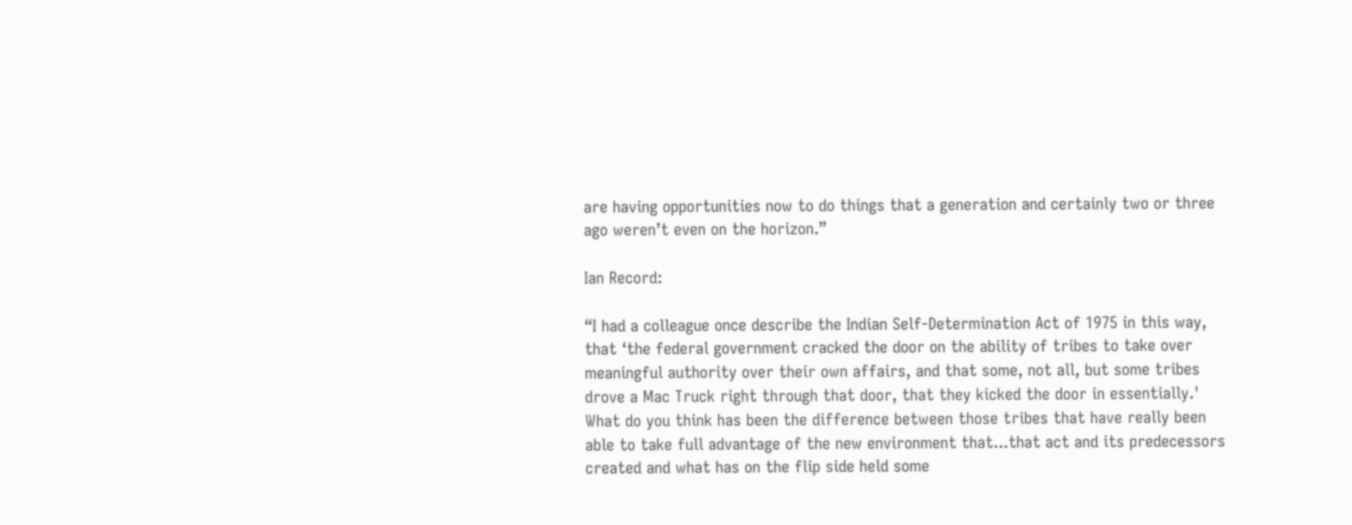are having opportunities now to do things that a generation and certainly two or three ago weren’t even on the horizon.”

Ian Record:

“I had a colleague once describe the Indian Self-Determination Act of 1975 in this way, that ‘the federal government cracked the door on the ability of tribes to take over meaningful authority over their own affairs, and that some, not all, but some tribes drove a Mac Truck right through that door, that they kicked the door in essentially.' What do you think has been the difference between those tribes that have really been able to take full advantage of the new environment that...that act and its predecessors created and what has on the flip side held some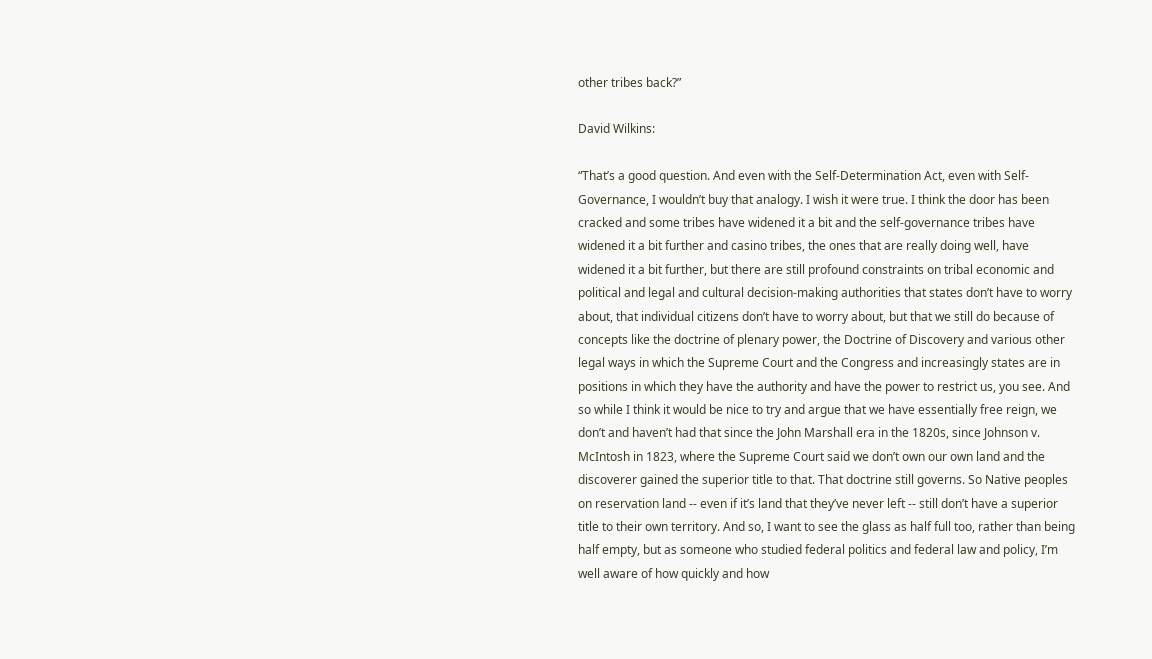other tribes back?”

David Wilkins:

“That’s a good question. And even with the Self-Determination Act, even with Self-Governance, I wouldn’t buy that analogy. I wish it were true. I think the door has been cracked and some tribes have widened it a bit and the self-governance tribes have widened it a bit further and casino tribes, the ones that are really doing well, have widened it a bit further, but there are still profound constraints on tribal economic and political and legal and cultural decision-making authorities that states don’t have to worry about, that individual citizens don’t have to worry about, but that we still do because of concepts like the doctrine of plenary power, the Doctrine of Discovery and various other legal ways in which the Supreme Court and the Congress and increasingly states are in positions in which they have the authority and have the power to restrict us, you see. And so while I think it would be nice to try and argue that we have essentially free reign, we don’t and haven’t had that since the John Marshall era in the 1820s, since Johnson v. McIntosh in 1823, where the Supreme Court said we don’t own our own land and the discoverer gained the superior title to that. That doctrine still governs. So Native peoples on reservation land -- even if it’s land that they’ve never left -- still don’t have a superior title to their own territory. And so, I want to see the glass as half full too, rather than being half empty, but as someone who studied federal politics and federal law and policy, I’m well aware of how quickly and how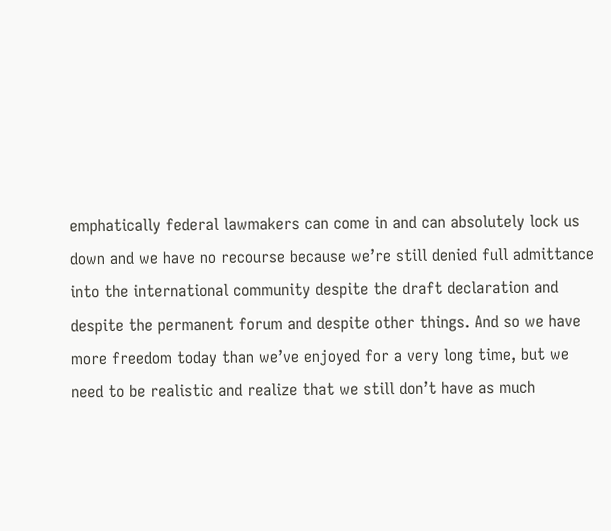emphatically federal lawmakers can come in and can absolutely lock us down and we have no recourse because we’re still denied full admittance into the international community despite the draft declaration and despite the permanent forum and despite other things. And so we have more freedom today than we’ve enjoyed for a very long time, but we need to be realistic and realize that we still don’t have as much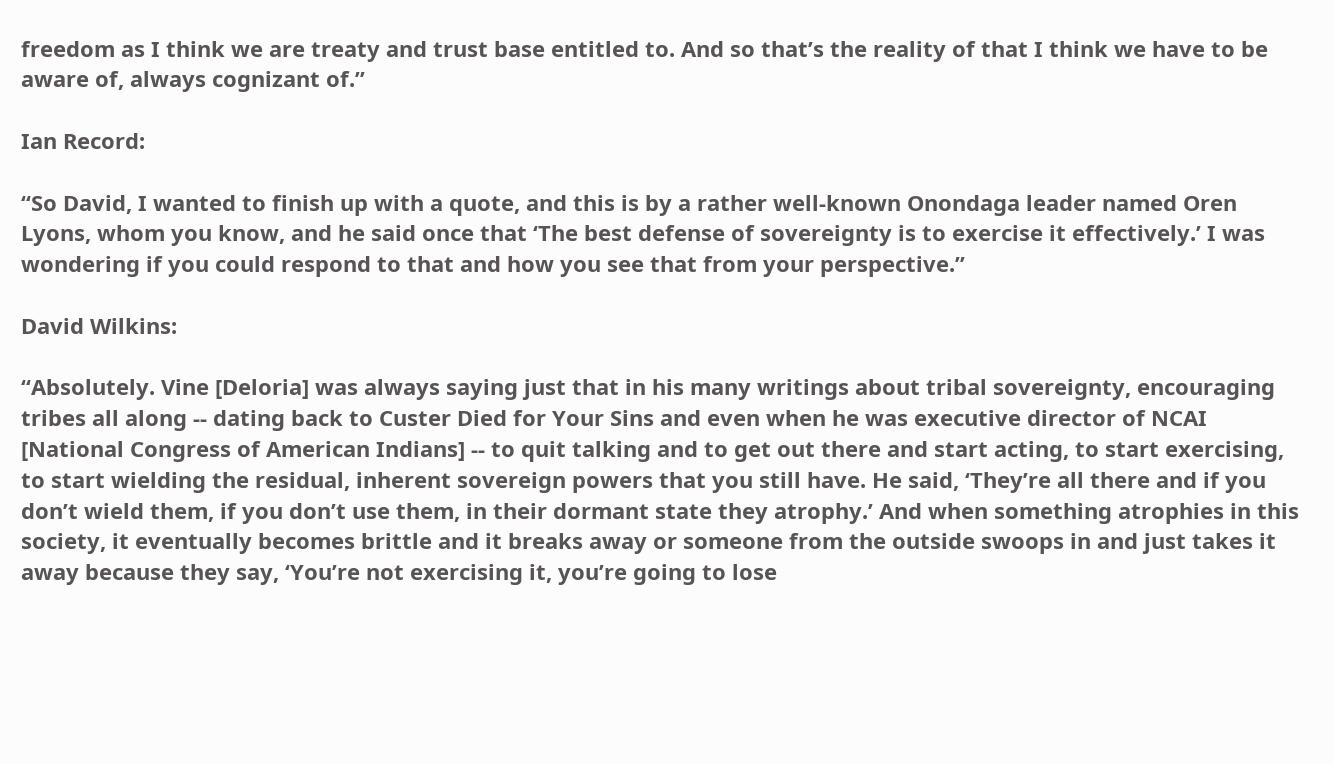freedom as I think we are treaty and trust base entitled to. And so that’s the reality of that I think we have to be aware of, always cognizant of.”

Ian Record:

“So David, I wanted to finish up with a quote, and this is by a rather well-known Onondaga leader named Oren Lyons, whom you know, and he said once that ‘The best defense of sovereignty is to exercise it effectively.’ I was wondering if you could respond to that and how you see that from your perspective.”

David Wilkins:

“Absolutely. Vine [Deloria] was always saying just that in his many writings about tribal sovereignty, encouraging tribes all along -- dating back to Custer Died for Your Sins and even when he was executive director of NCAI [National Congress of American Indians] -- to quit talking and to get out there and start acting, to start exercising, to start wielding the residual, inherent sovereign powers that you still have. He said, ‘They’re all there and if you don’t wield them, if you don’t use them, in their dormant state they atrophy.’ And when something atrophies in this society, it eventually becomes brittle and it breaks away or someone from the outside swoops in and just takes it away because they say, ‘You’re not exercising it, you’re going to lose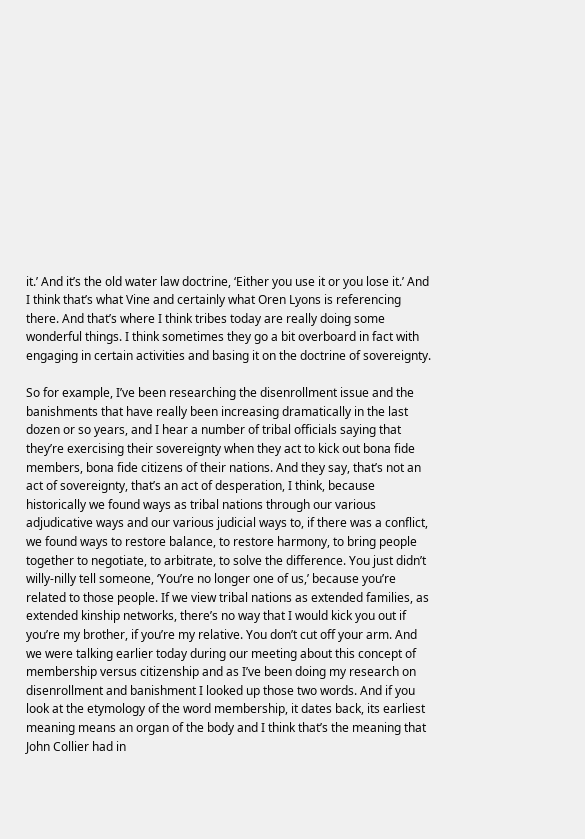it.’ And it’s the old water law doctrine, ‘Either you use it or you lose it.’ And I think that’s what Vine and certainly what Oren Lyons is referencing there. And that’s where I think tribes today are really doing some wonderful things. I think sometimes they go a bit overboard in fact with engaging in certain activities and basing it on the doctrine of sovereignty.

So for example, I’ve been researching the disenrollment issue and the banishments that have really been increasing dramatically in the last dozen or so years, and I hear a number of tribal officials saying that they’re exercising their sovereignty when they act to kick out bona fide members, bona fide citizens of their nations. And they say, that’s not an act of sovereignty, that’s an act of desperation, I think, because historically we found ways as tribal nations through our various adjudicative ways and our various judicial ways to, if there was a conflict, we found ways to restore balance, to restore harmony, to bring people together to negotiate, to arbitrate, to solve the difference. You just didn’t willy-nilly tell someone, ‘You’re no longer one of us,’ because you’re related to those people. If we view tribal nations as extended families, as extended kinship networks, there’s no way that I would kick you out if you’re my brother, if you’re my relative. You don’t cut off your arm. And we were talking earlier today during our meeting about this concept of membership versus citizenship and as I’ve been doing my research on disenrollment and banishment I looked up those two words. And if you look at the etymology of the word membership, it dates back, its earliest meaning means an organ of the body and I think that’s the meaning that John Collier had in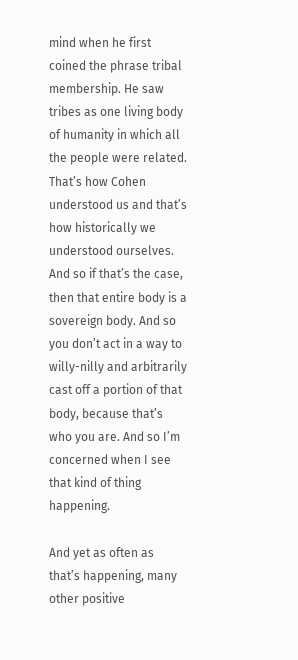mind when he first coined the phrase tribal membership. He saw tribes as one living body of humanity in which all the people were related. That’s how Cohen understood us and that’s how historically we understood ourselves. And so if that’s the case, then that entire body is a sovereign body. And so you don’t act in a way to willy-nilly and arbitrarily cast off a portion of that body, because that’s who you are. And so I’m concerned when I see that kind of thing happening.

And yet as often as that’s happening, many other positive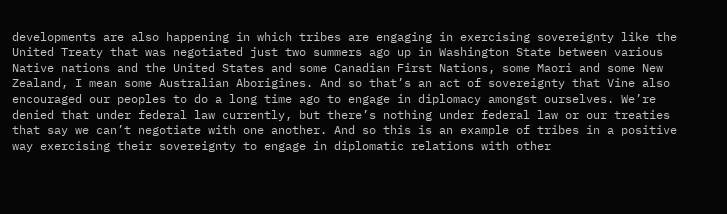developments are also happening in which tribes are engaging in exercising sovereignty like the United Treaty that was negotiated just two summers ago up in Washington State between various Native nations and the United States and some Canadian First Nations, some Maori and some New Zealand, I mean some Australian Aborigines. And so that’s an act of sovereignty that Vine also encouraged our peoples to do a long time ago to engage in diplomacy amongst ourselves. We’re denied that under federal law currently, but there’s nothing under federal law or our treaties that say we can’t negotiate with one another. And so this is an example of tribes in a positive way exercising their sovereignty to engage in diplomatic relations with other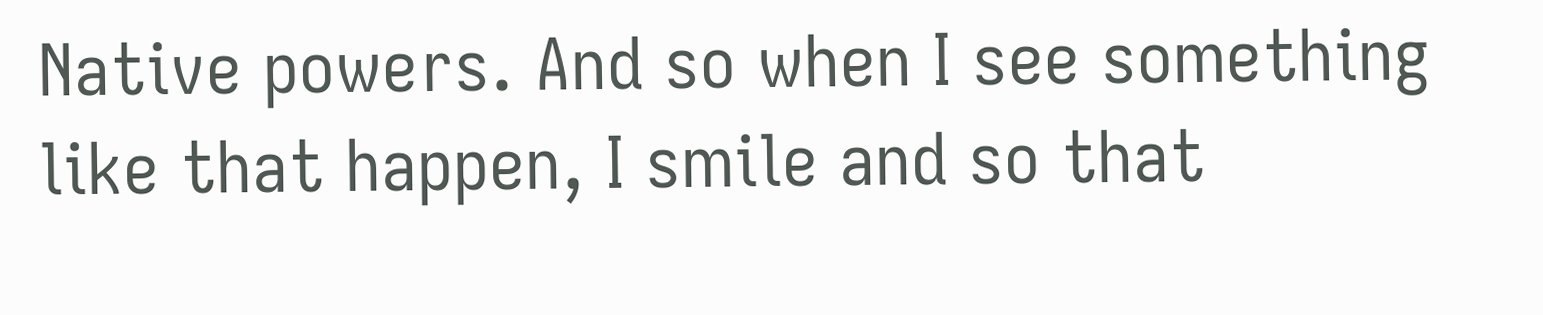Native powers. And so when I see something like that happen, I smile and so that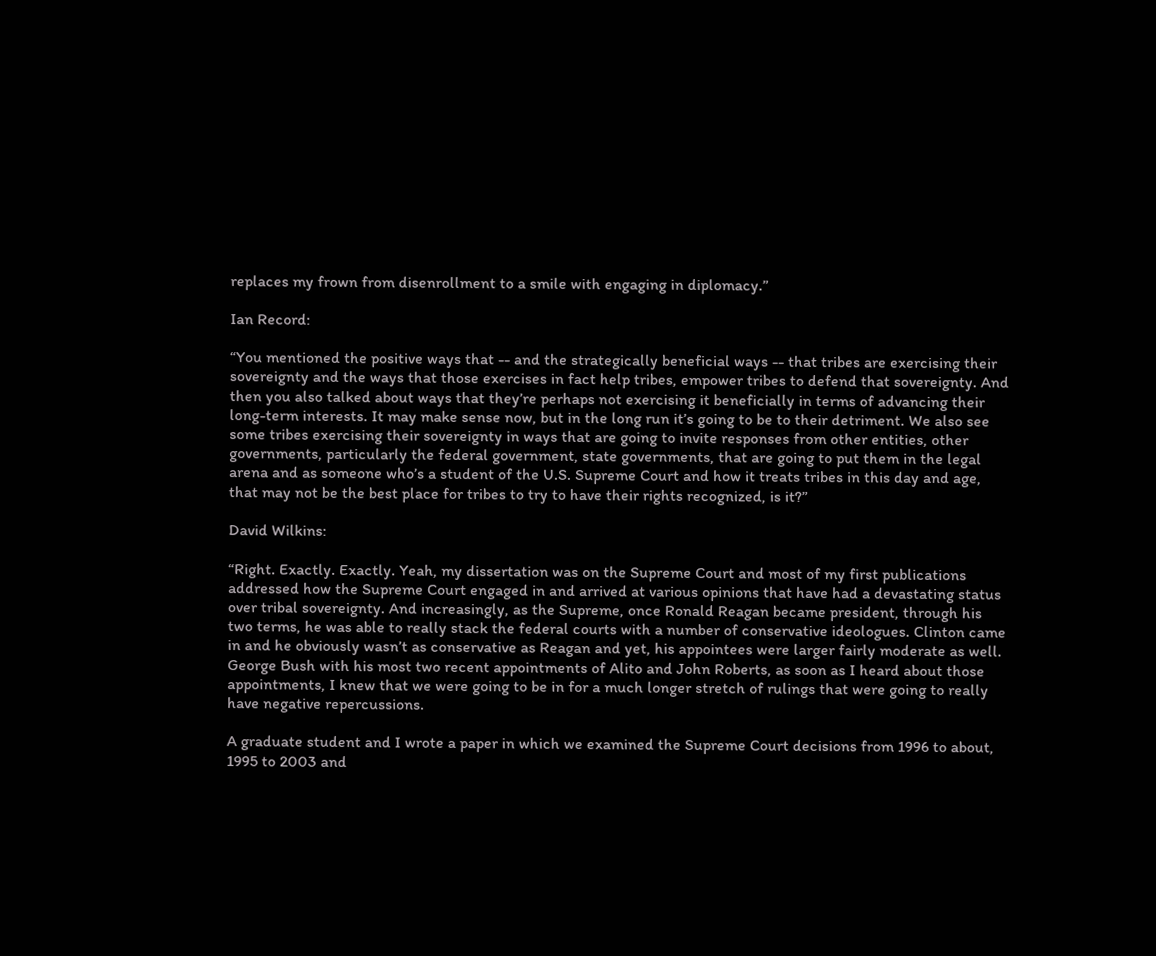replaces my frown from disenrollment to a smile with engaging in diplomacy.”

Ian Record:

“You mentioned the positive ways that -- and the strategically beneficial ways -- that tribes are exercising their sovereignty and the ways that those exercises in fact help tribes, empower tribes to defend that sovereignty. And then you also talked about ways that they’re perhaps not exercising it beneficially in terms of advancing their long-term interests. It may make sense now, but in the long run it’s going to be to their detriment. We also see some tribes exercising their sovereignty in ways that are going to invite responses from other entities, other governments, particularly the federal government, state governments, that are going to put them in the legal arena and as someone who’s a student of the U.S. Supreme Court and how it treats tribes in this day and age, that may not be the best place for tribes to try to have their rights recognized, is it?”

David Wilkins:

“Right. Exactly. Exactly. Yeah, my dissertation was on the Supreme Court and most of my first publications addressed how the Supreme Court engaged in and arrived at various opinions that have had a devastating status over tribal sovereignty. And increasingly, as the Supreme, once Ronald Reagan became president, through his two terms, he was able to really stack the federal courts with a number of conservative ideologues. Clinton came in and he obviously wasn’t as conservative as Reagan and yet, his appointees were larger fairly moderate as well. George Bush with his most two recent appointments of Alito and John Roberts, as soon as I heard about those appointments, I knew that we were going to be in for a much longer stretch of rulings that were going to really have negative repercussions.

A graduate student and I wrote a paper in which we examined the Supreme Court decisions from 1996 to about, 1995 to 2003 and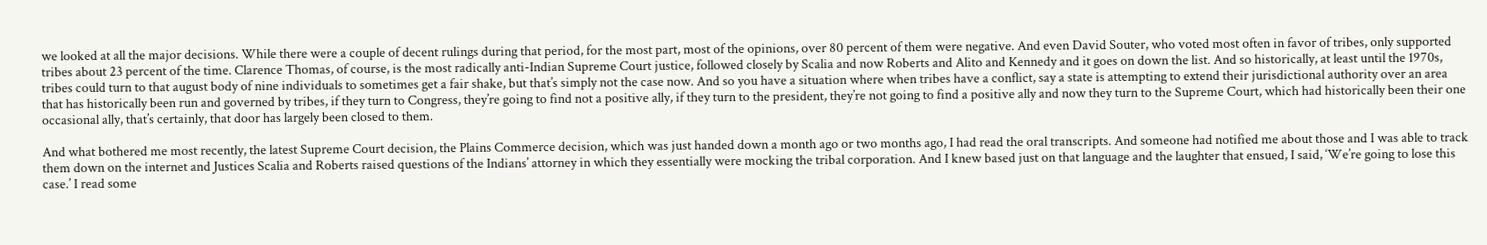we looked at all the major decisions. While there were a couple of decent rulings during that period, for the most part, most of the opinions, over 80 percent of them were negative. And even David Souter, who voted most often in favor of tribes, only supported tribes about 23 percent of the time. Clarence Thomas, of course, is the most radically anti-Indian Supreme Court justice, followed closely by Scalia and now Roberts and Alito and Kennedy and it goes on down the list. And so historically, at least until the 1970s, tribes could turn to that august body of nine individuals to sometimes get a fair shake, but that’s simply not the case now. And so you have a situation where when tribes have a conflict, say a state is attempting to extend their jurisdictional authority over an area that has historically been run and governed by tribes, if they turn to Congress, they’re going to find not a positive ally, if they turn to the president, they’re not going to find a positive ally and now they turn to the Supreme Court, which had historically been their one occasional ally, that’s certainly, that door has largely been closed to them.

And what bothered me most recently, the latest Supreme Court decision, the Plains Commerce decision, which was just handed down a month ago or two months ago, I had read the oral transcripts. And someone had notified me about those and I was able to track them down on the internet and Justices Scalia and Roberts raised questions of the Indians’ attorney in which they essentially were mocking the tribal corporation. And I knew based just on that language and the laughter that ensued, I said, ‘We’re going to lose this case.’ I read some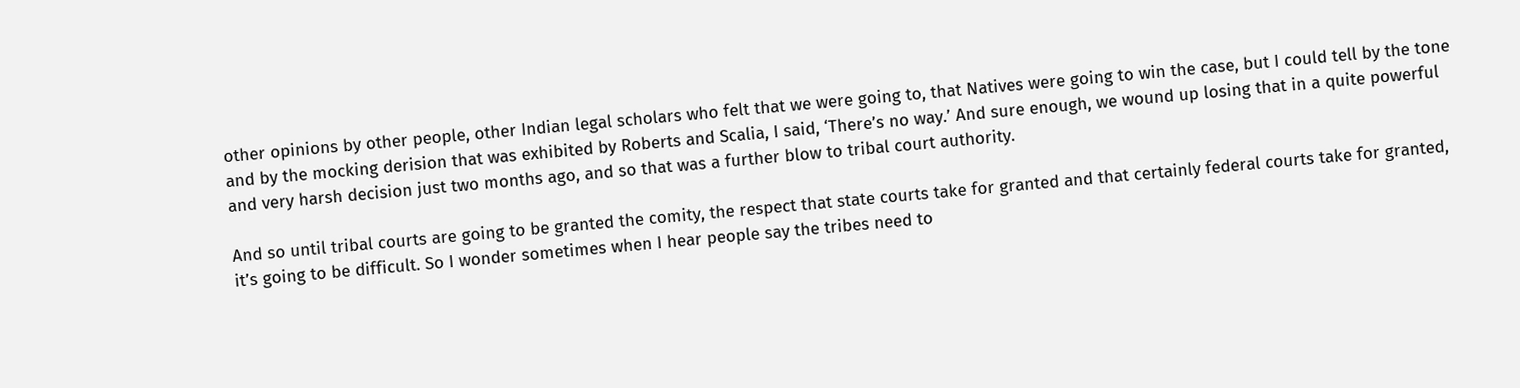other opinions by other people, other Indian legal scholars who felt that we were going to, that Natives were going to win the case, but I could tell by the tone and by the mocking derision that was exhibited by Roberts and Scalia, I said, ‘There’s no way.’ And sure enough, we wound up losing that in a quite powerful and very harsh decision just two months ago, and so that was a further blow to tribal court authority.

And so until tribal courts are going to be granted the comity, the respect that state courts take for granted and that certainly federal courts take for granted, it’s going to be difficult. So I wonder sometimes when I hear people say the tribes need to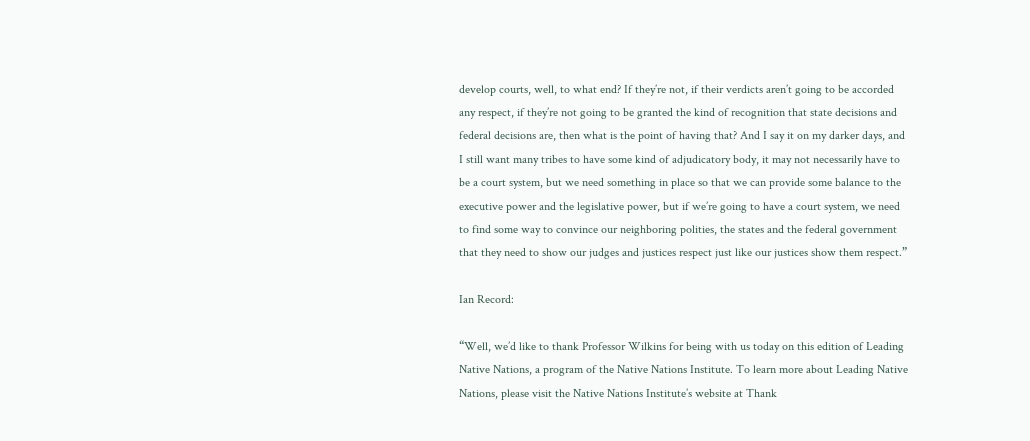develop courts, well, to what end? If they’re not, if their verdicts aren’t going to be accorded any respect, if they’re not going to be granted the kind of recognition that state decisions and federal decisions are, then what is the point of having that? And I say it on my darker days, and I still want many tribes to have some kind of adjudicatory body, it may not necessarily have to be a court system, but we need something in place so that we can provide some balance to the executive power and the legislative power, but if we’re going to have a court system, we need to find some way to convince our neighboring polities, the states and the federal government that they need to show our judges and justices respect just like our justices show them respect.”

Ian Record:

“Well, we’d like to thank Professor Wilkins for being with us today on this edition of Leading Native Nations, a program of the Native Nations Institute. To learn more about Leading Native Nations, please visit the Native Nations Institute’s website at Thank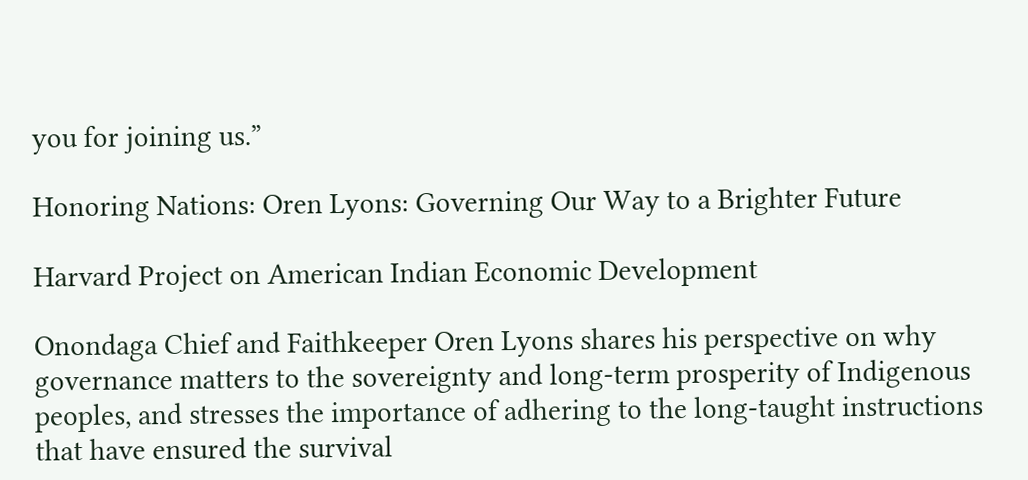you for joining us.”

Honoring Nations: Oren Lyons: Governing Our Way to a Brighter Future

Harvard Project on American Indian Economic Development

Onondaga Chief and Faithkeeper Oren Lyons shares his perspective on why governance matters to the sovereignty and long-term prosperity of Indigenous peoples, and stresses the importance of adhering to the long-taught instructions that have ensured the survival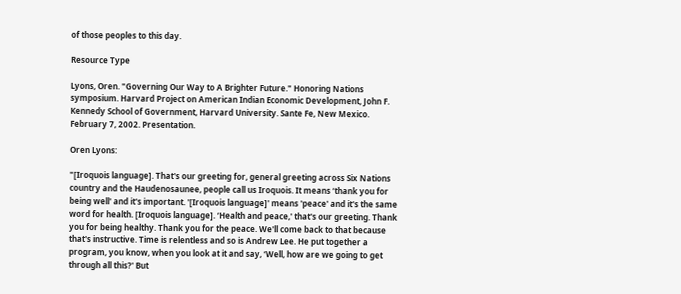of those peoples to this day.

Resource Type

Lyons, Oren. "Governing Our Way to A Brighter Future." Honoring Nations symposium. Harvard Project on American Indian Economic Development, John F. Kennedy School of Government, Harvard University. Sante Fe, New Mexico. February 7, 2002. Presentation.

Oren Lyons:

"[Iroquois language]. That's our greeting for, general greeting across Six Nations country and the Haudenosaunee, people call us Iroquois. It means ‘thank you for being well' and it's important. '[Iroquois language]' means 'peace' and it's the same word for health. [Iroquois language]. ‘Health and peace,' that's our greeting. Thank you for being healthy. Thank you for the peace. We'll come back to that because that's instructive. Time is relentless and so is Andrew Lee. He put together a program, you know, when you look at it and say, ‘Well, how are we going to get through all this?' But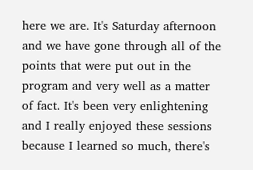here we are. It's Saturday afternoon and we have gone through all of the points that were put out in the program and very well as a matter of fact. It's been very enlightening and I really enjoyed these sessions because I learned so much, there's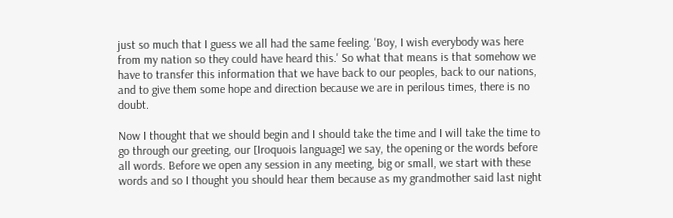just so much that I guess we all had the same feeling. 'Boy, I wish everybody was here from my nation so they could have heard this.' So what that means is that somehow we have to transfer this information that we have back to our peoples, back to our nations, and to give them some hope and direction because we are in perilous times, there is no doubt.

Now I thought that we should begin and I should take the time and I will take the time to go through our greeting, our [Iroquois language] we say, the opening or the words before all words. Before we open any session in any meeting, big or small, we start with these words and so I thought you should hear them because as my grandmother said last night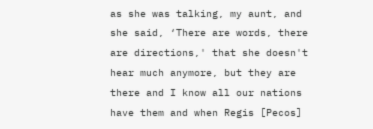as she was talking, my aunt, and she said, ‘There are words, there are directions,' that she doesn't hear much anymore, but they are there and I know all our nations have them and when Regis [Pecos]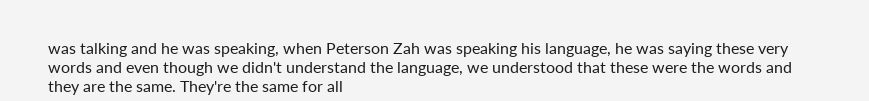was talking and he was speaking, when Peterson Zah was speaking his language, he was saying these very words and even though we didn't understand the language, we understood that these were the words and they are the same. They're the same for all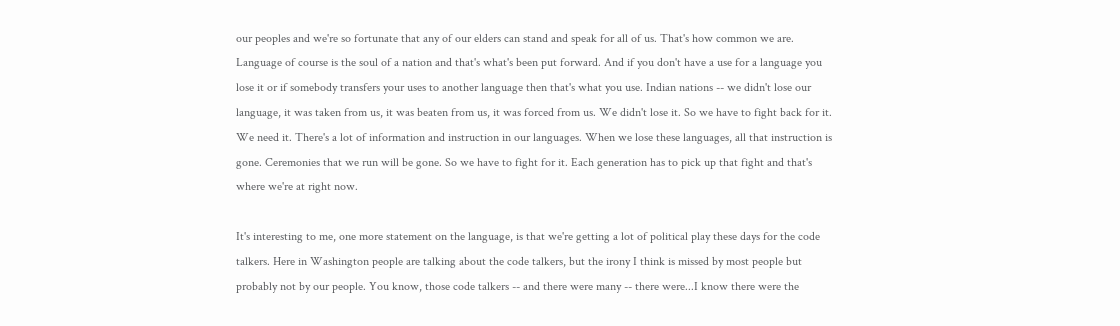our peoples and we're so fortunate that any of our elders can stand and speak for all of us. That's how common we are. Language of course is the soul of a nation and that's what's been put forward. And if you don't have a use for a language you lose it or if somebody transfers your uses to another language then that's what you use. Indian nations -- we didn't lose our language, it was taken from us, it was beaten from us, it was forced from us. We didn't lose it. So we have to fight back for it. We need it. There's a lot of information and instruction in our languages. When we lose these languages, all that instruction is gone. Ceremonies that we run will be gone. So we have to fight for it. Each generation has to pick up that fight and that's where we're at right now.

It's interesting to me, one more statement on the language, is that we're getting a lot of political play these days for the code talkers. Here in Washington people are talking about the code talkers, but the irony I think is missed by most people but probably not by our people. You know, those code talkers -- and there were many -- there were...I know there were the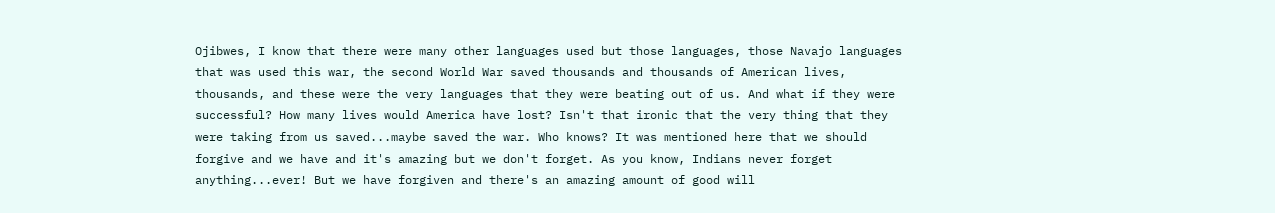Ojibwes, I know that there were many other languages used but those languages, those Navajo languages that was used this war, the second World War saved thousands and thousands of American lives, thousands, and these were the very languages that they were beating out of us. And what if they were successful? How many lives would America have lost? Isn't that ironic that the very thing that they were taking from us saved...maybe saved the war. Who knows? It was mentioned here that we should forgive and we have and it's amazing but we don't forget. As you know, Indians never forget anything...ever! But we have forgiven and there's an amazing amount of good will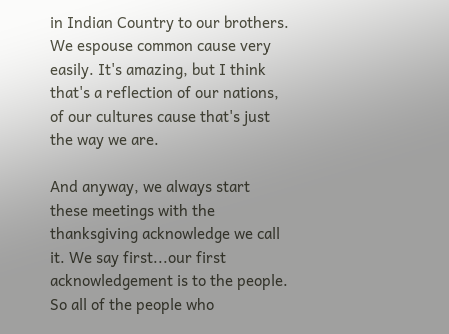in Indian Country to our brothers. We espouse common cause very easily. It's amazing, but I think that's a reflection of our nations, of our cultures cause that's just the way we are.

And anyway, we always start these meetings with the thanksgiving acknowledge we call it. We say first...our first acknowledgement is to the people. So all of the people who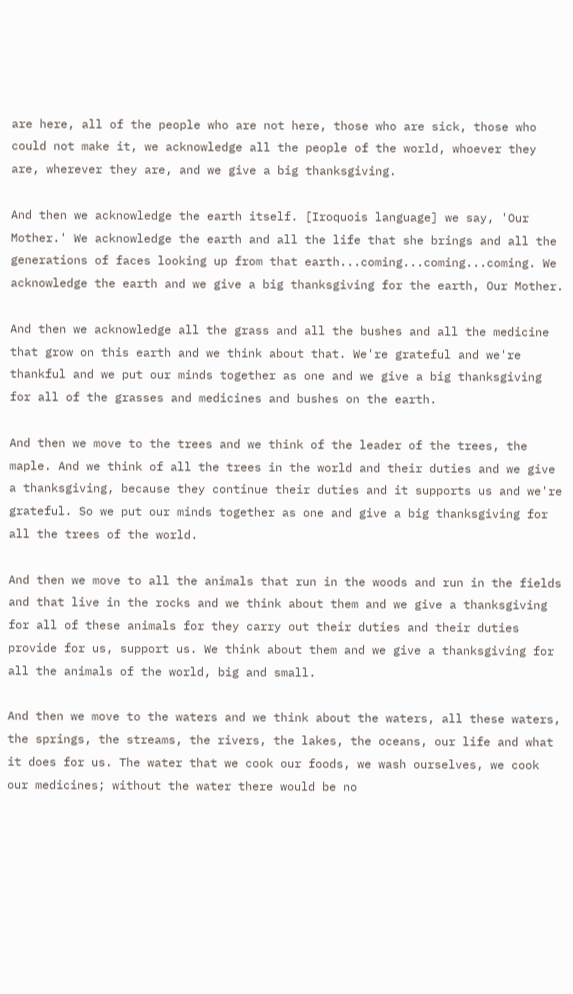are here, all of the people who are not here, those who are sick, those who could not make it, we acknowledge all the people of the world, whoever they are, wherever they are, and we give a big thanksgiving.

And then we acknowledge the earth itself. [Iroquois language] we say, 'Our Mother.' We acknowledge the earth and all the life that she brings and all the generations of faces looking up from that earth...coming...coming...coming. We acknowledge the earth and we give a big thanksgiving for the earth, Our Mother.

And then we acknowledge all the grass and all the bushes and all the medicine that grow on this earth and we think about that. We're grateful and we're thankful and we put our minds together as one and we give a big thanksgiving for all of the grasses and medicines and bushes on the earth.

And then we move to the trees and we think of the leader of the trees, the maple. And we think of all the trees in the world and their duties and we give a thanksgiving, because they continue their duties and it supports us and we're grateful. So we put our minds together as one and give a big thanksgiving for all the trees of the world.

And then we move to all the animals that run in the woods and run in the fields and that live in the rocks and we think about them and we give a thanksgiving for all of these animals for they carry out their duties and their duties provide for us, support us. We think about them and we give a thanksgiving for all the animals of the world, big and small.

And then we move to the waters and we think about the waters, all these waters, the springs, the streams, the rivers, the lakes, the oceans, our life and what it does for us. The water that we cook our foods, we wash ourselves, we cook our medicines; without the water there would be no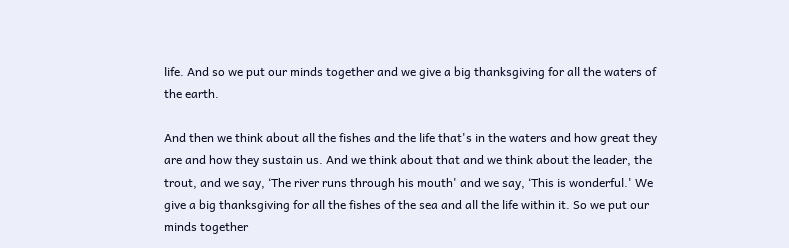life. And so we put our minds together and we give a big thanksgiving for all the waters of the earth.

And then we think about all the fishes and the life that's in the waters and how great they are and how they sustain us. And we think about that and we think about the leader, the trout, and we say, ‘The river runs through his mouth' and we say, ‘This is wonderful.' We give a big thanksgiving for all the fishes of the sea and all the life within it. So we put our minds together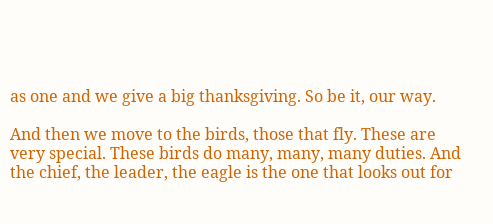as one and we give a big thanksgiving. So be it, our way.

And then we move to the birds, those that fly. These are very special. These birds do many, many, many duties. And the chief, the leader, the eagle is the one that looks out for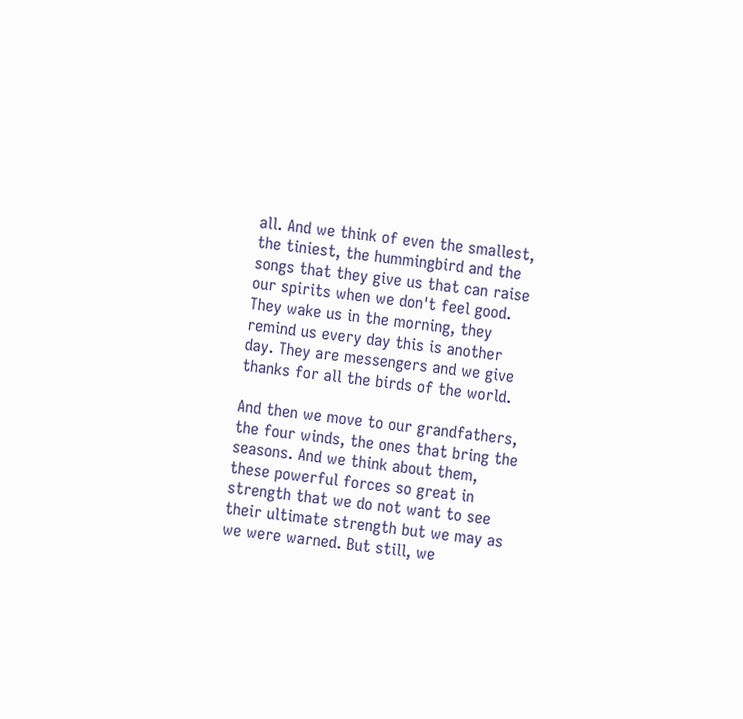all. And we think of even the smallest, the tiniest, the hummingbird and the songs that they give us that can raise our spirits when we don't feel good. They wake us in the morning, they remind us every day this is another day. They are messengers and we give thanks for all the birds of the world.

And then we move to our grandfathers, the four winds, the ones that bring the seasons. And we think about them, these powerful forces so great in strength that we do not want to see their ultimate strength but we may as we were warned. But still, we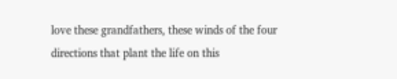love these grandfathers, these winds of the four directions that plant the life on this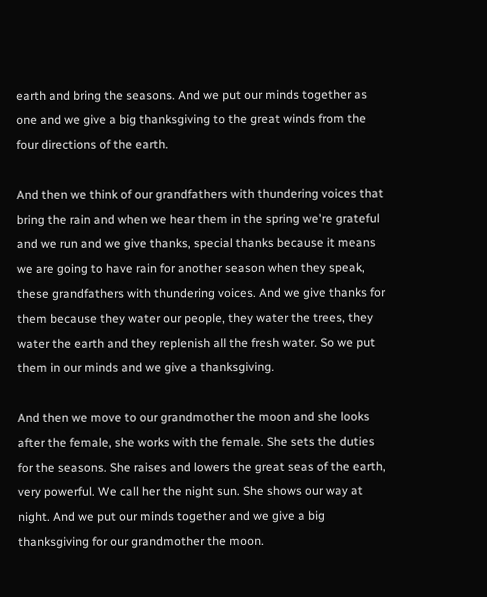earth and bring the seasons. And we put our minds together as one and we give a big thanksgiving to the great winds from the four directions of the earth.

And then we think of our grandfathers with thundering voices that bring the rain and when we hear them in the spring we're grateful and we run and we give thanks, special thanks because it means we are going to have rain for another season when they speak, these grandfathers with thundering voices. And we give thanks for them because they water our people, they water the trees, they water the earth and they replenish all the fresh water. So we put them in our minds and we give a thanksgiving.

And then we move to our grandmother the moon and she looks after the female, she works with the female. She sets the duties for the seasons. She raises and lowers the great seas of the earth, very powerful. We call her the night sun. She shows our way at night. And we put our minds together and we give a big thanksgiving for our grandmother the moon.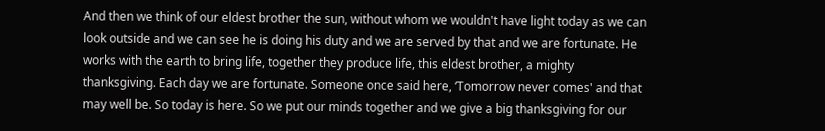And then we think of our eldest brother the sun, without whom we wouldn't have light today as we can look outside and we can see he is doing his duty and we are served by that and we are fortunate. He works with the earth to bring life, together they produce life, this eldest brother, a mighty thanksgiving. Each day we are fortunate. Someone once said here, ‘Tomorrow never comes' and that may well be. So today is here. So we put our minds together and we give a big thanksgiving for our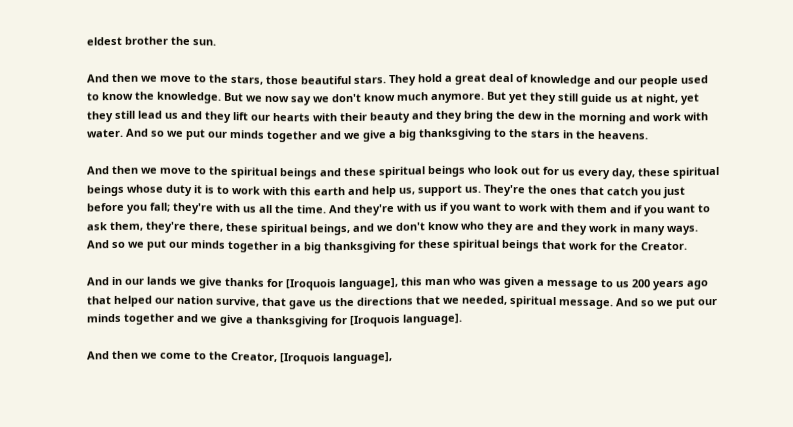eldest brother the sun.

And then we move to the stars, those beautiful stars. They hold a great deal of knowledge and our people used to know the knowledge. But we now say we don't know much anymore. But yet they still guide us at night, yet they still lead us and they lift our hearts with their beauty and they bring the dew in the morning and work with water. And so we put our minds together and we give a big thanksgiving to the stars in the heavens.

And then we move to the spiritual beings and these spiritual beings who look out for us every day, these spiritual beings whose duty it is to work with this earth and help us, support us. They're the ones that catch you just before you fall; they're with us all the time. And they're with us if you want to work with them and if you want to ask them, they're there, these spiritual beings, and we don't know who they are and they work in many ways. And so we put our minds together in a big thanksgiving for these spiritual beings that work for the Creator.

And in our lands we give thanks for [Iroquois language], this man who was given a message to us 200 years ago that helped our nation survive, that gave us the directions that we needed, spiritual message. And so we put our minds together and we give a thanksgiving for [Iroquois language].

And then we come to the Creator, [Iroquois language],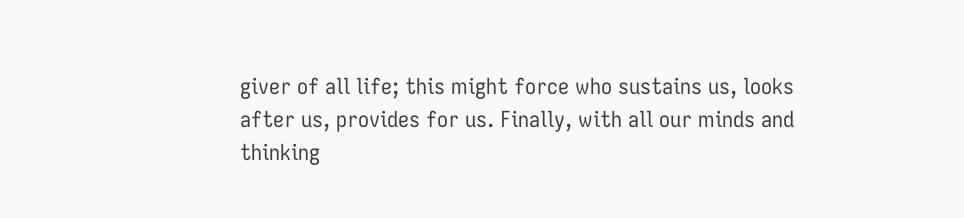giver of all life; this might force who sustains us, looks after us, provides for us. Finally, with all our minds and thinking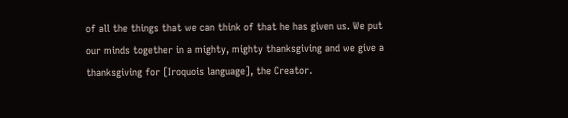of all the things that we can think of that he has given us. We put our minds together in a mighty, mighty thanksgiving and we give a thanksgiving for [Iroquois language], the Creator.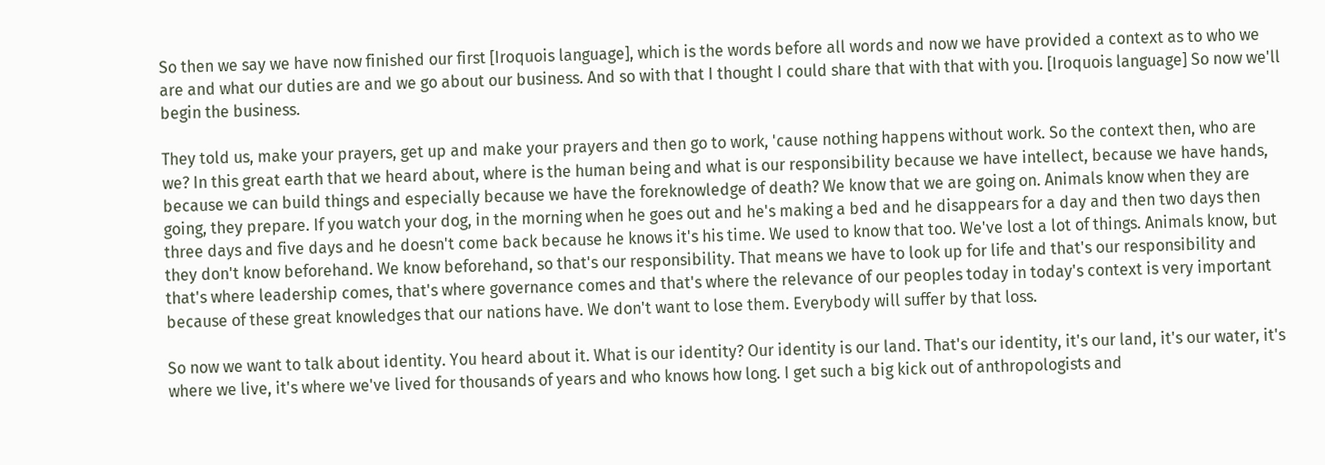So then we say we have now finished our first [Iroquois language], which is the words before all words and now we have provided a context as to who we are and what our duties are and we go about our business. And so with that I thought I could share that with that with you. [Iroquois language] So now we'll begin the business.

They told us, make your prayers, get up and make your prayers and then go to work, 'cause nothing happens without work. So the context then, who are we? In this great earth that we heard about, where is the human being and what is our responsibility because we have intellect, because we have hands, because we can build things and especially because we have the foreknowledge of death? We know that we are going on. Animals know when they are going, they prepare. If you watch your dog, in the morning when he goes out and he's making a bed and he disappears for a day and then two days then three days and five days and he doesn't come back because he knows it's his time. We used to know that too. We've lost a lot of things. Animals know, but they don't know beforehand. We know beforehand, so that's our responsibility. That means we have to look up for life and that's our responsibility and that's where leadership comes, that's where governance comes and that's where the relevance of our peoples today in today's context is very important because of these great knowledges that our nations have. We don't want to lose them. Everybody will suffer by that loss.

So now we want to talk about identity. You heard about it. What is our identity? Our identity is our land. That's our identity, it's our land, it's our water, it's where we live, it's where we've lived for thousands of years and who knows how long. I get such a big kick out of anthropologists and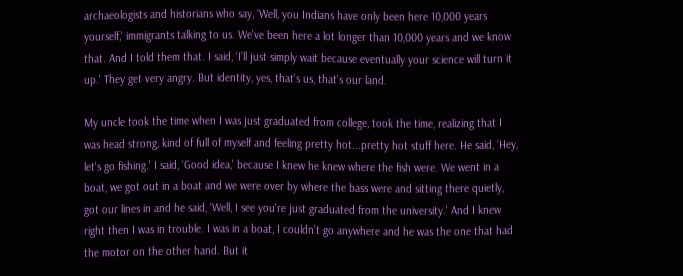archaeologists and historians who say, ‘Well, you Indians have only been here 10,000 years yourself,' immigrants talking to us. We've been here a lot longer than 10,000 years and we know that. And I told them that. I said, ‘I'll just simply wait because eventually your science will turn it up.' They get very angry. But identity, yes, that's us, that's our land.

My uncle took the time when I was just graduated from college, took the time, realizing that I was head strong, kind of full of myself and feeling pretty hot...pretty hot stuff here. He said, ‘Hey, let's go fishing.' I said, ‘Good idea,' because I knew he knew where the fish were. We went in a boat, we got out in a boat and we were over by where the bass were and sitting there quietly, got our lines in and he said, ‘Well, I see you're just graduated from the university.' And I knew right then I was in trouble. I was in a boat, I couldn't go anywhere and he was the one that had the motor on the other hand. But it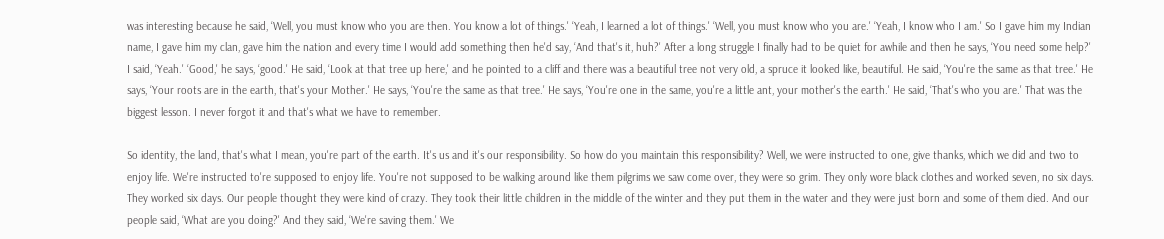was interesting because he said, ‘Well, you must know who you are then. You know a lot of things.' ‘Yeah, I learned a lot of things.' ‘Well, you must know who you are.' ‘Yeah, I know who I am.' So I gave him my Indian name, I gave him my clan, gave him the nation and every time I would add something then he'd say, ‘And that's it, huh?' After a long struggle I finally had to be quiet for awhile and then he says, ‘You need some help?' I said, ‘Yeah.' ‘Good,' he says, ‘good.' He said, ‘Look at that tree up here,' and he pointed to a cliff and there was a beautiful tree not very old, a spruce it looked like, beautiful. He said, ‘You're the same as that tree.' He says, ‘Your roots are in the earth, that's your Mother.' He says, ‘You're the same as that tree.' He says, ‘You're one in the same, you're a little ant, your mother's the earth.' He said, ‘That's who you are.' That was the biggest lesson. I never forgot it and that's what we have to remember.

So identity, the land, that's what I mean, you're part of the earth. It's us and it's our responsibility. So how do you maintain this responsibility? Well, we were instructed to one, give thanks, which we did and two to enjoy life. We're instructed to're supposed to enjoy life. You're not supposed to be walking around like them pilgrims we saw come over, they were so grim. They only wore black clothes and worked seven, no six days. They worked six days. Our people thought they were kind of crazy. They took their little children in the middle of the winter and they put them in the water and they were just born and some of them died. And our people said, ‘What are you doing?' And they said, ‘We're saving them.' We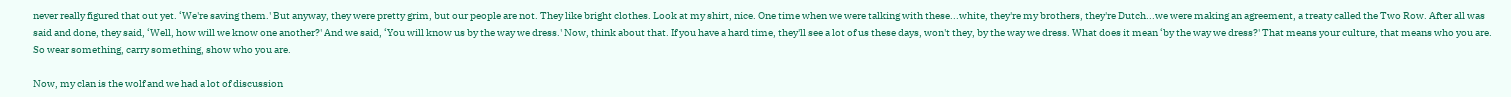never really figured that out yet. ‘We're saving them.' But anyway, they were pretty grim, but our people are not. They like bright clothes. Look at my shirt, nice. One time when we were talking with these...white, they're my brothers, they're Dutch...we were making an agreement, a treaty called the Two Row. After all was said and done, they said, ‘Well, how will we know one another?' And we said, ‘You will know us by the way we dress.' Now, think about that. If you have a hard time, they'll see a lot of us these days, won't they, by the way we dress. What does it mean ‘by the way we dress?' That means your culture, that means who you are. So wear something, carry something, show who you are.

Now, my clan is the wolf and we had a lot of discussion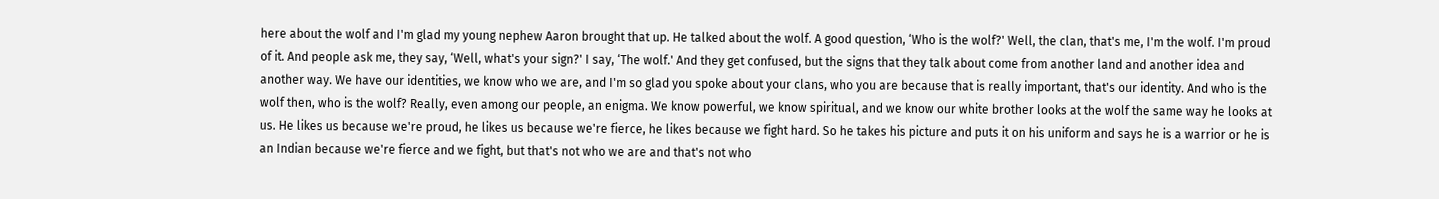here about the wolf and I'm glad my young nephew Aaron brought that up. He talked about the wolf. A good question, ‘Who is the wolf?' Well, the clan, that's me, I'm the wolf. I'm proud of it. And people ask me, they say, ‘Well, what's your sign?' I say, ‘The wolf.' And they get confused, but the signs that they talk about come from another land and another idea and another way. We have our identities, we know who we are, and I'm so glad you spoke about your clans, who you are because that is really important, that's our identity. And who is the wolf then, who is the wolf? Really, even among our people, an enigma. We know powerful, we know spiritual, and we know our white brother looks at the wolf the same way he looks at us. He likes us because we're proud, he likes us because we're fierce, he likes because we fight hard. So he takes his picture and puts it on his uniform and says he is a warrior or he is an Indian because we're fierce and we fight, but that's not who we are and that's not who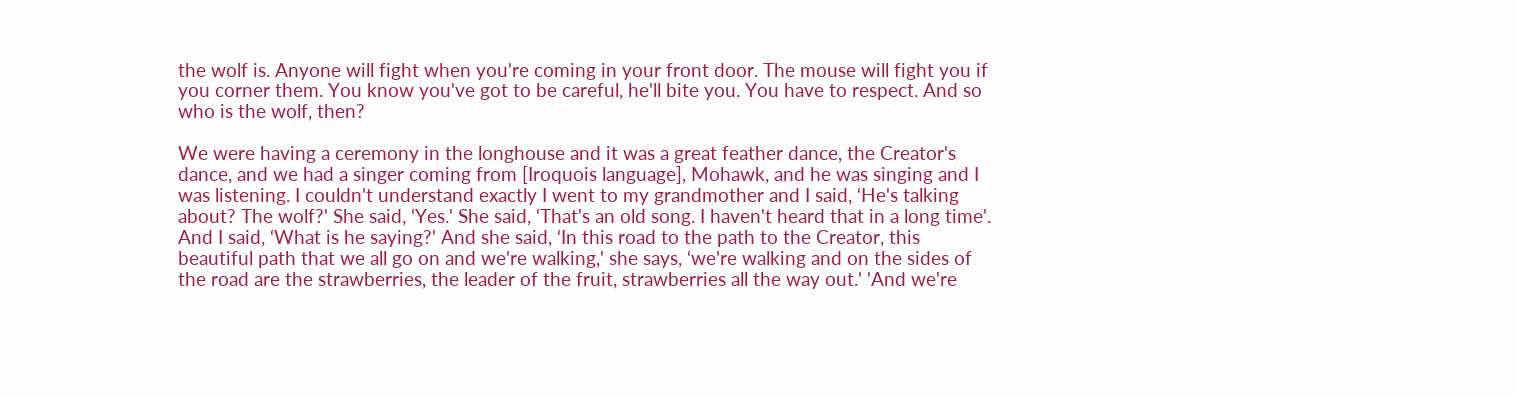the wolf is. Anyone will fight when you're coming in your front door. The mouse will fight you if you corner them. You know you've got to be careful, he'll bite you. You have to respect. And so who is the wolf, then?

We were having a ceremony in the longhouse and it was a great feather dance, the Creator's dance, and we had a singer coming from [Iroquois language], Mohawk, and he was singing and I was listening. I couldn't understand exactly I went to my grandmother and I said, ‘He's talking about? The wolf?' She said, ‘Yes.' She said, ‘That's an old song. I haven't heard that in a long time'. And I said, ‘What is he saying?' And she said, ‘In this road to the path to the Creator, this beautiful path that we all go on and we're walking,' she says, ‘we're walking and on the sides of the road are the strawberries, the leader of the fruit, strawberries all the way out.' 'And we're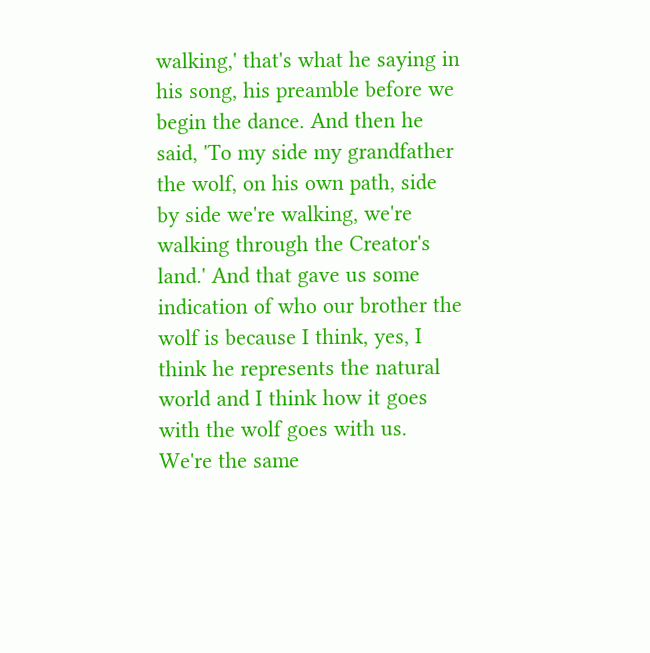walking,' that's what he saying in his song, his preamble before we begin the dance. And then he said, 'To my side my grandfather the wolf, on his own path, side by side we're walking, we're walking through the Creator's land.' And that gave us some indication of who our brother the wolf is because I think, yes, I think he represents the natural world and I think how it goes with the wolf goes with us. We're the same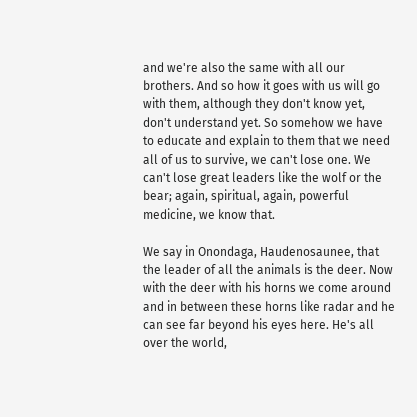and we're also the same with all our brothers. And so how it goes with us will go with them, although they don't know yet, don't understand yet. So somehow we have to educate and explain to them that we need all of us to survive, we can't lose one. We can't lose great leaders like the wolf or the bear; again, spiritual, again, powerful medicine, we know that.

We say in Onondaga, Haudenosaunee, that the leader of all the animals is the deer. Now with the deer with his horns we come around and in between these horns like radar and he can see far beyond his eyes here. He's all over the world,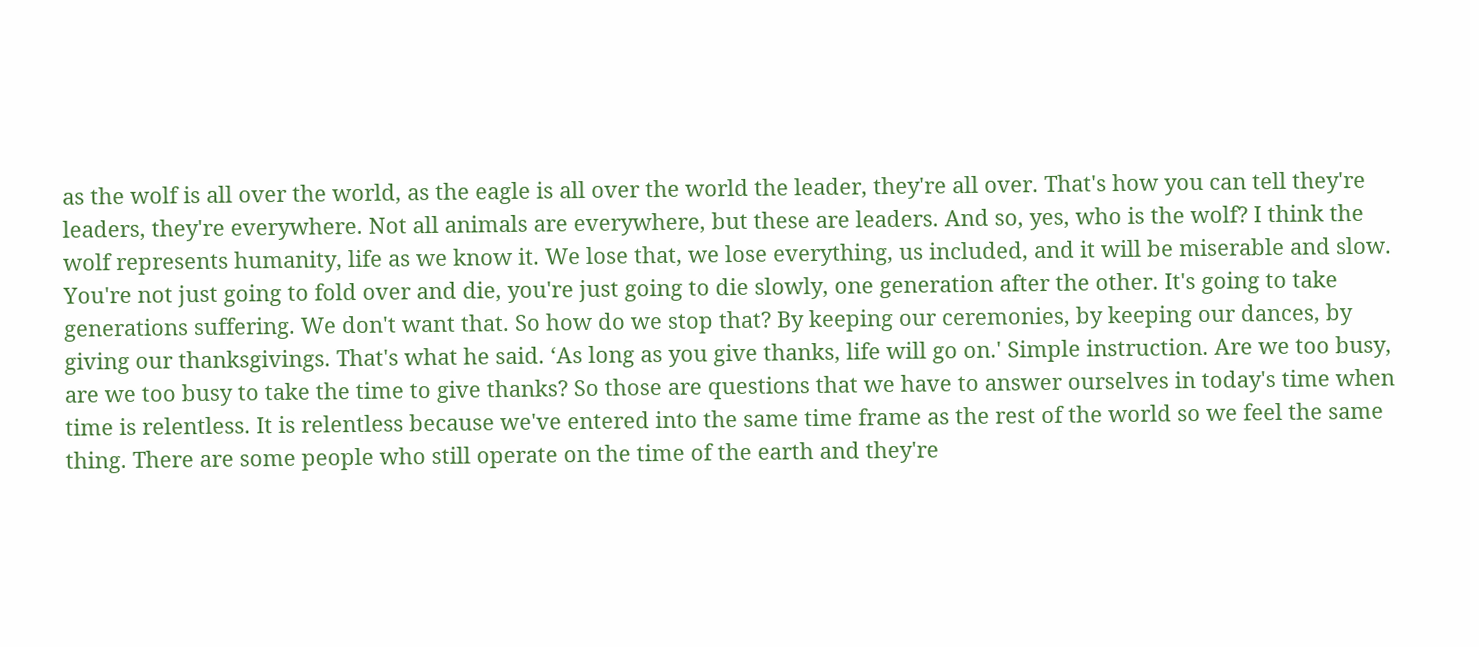as the wolf is all over the world, as the eagle is all over the world the leader, they're all over. That's how you can tell they're leaders, they're everywhere. Not all animals are everywhere, but these are leaders. And so, yes, who is the wolf? I think the wolf represents humanity, life as we know it. We lose that, we lose everything, us included, and it will be miserable and slow. You're not just going to fold over and die, you're just going to die slowly, one generation after the other. It's going to take generations suffering. We don't want that. So how do we stop that? By keeping our ceremonies, by keeping our dances, by giving our thanksgivings. That's what he said. ‘As long as you give thanks, life will go on.' Simple instruction. Are we too busy, are we too busy to take the time to give thanks? So those are questions that we have to answer ourselves in today's time when time is relentless. It is relentless because we've entered into the same time frame as the rest of the world so we feel the same thing. There are some people who still operate on the time of the earth and they're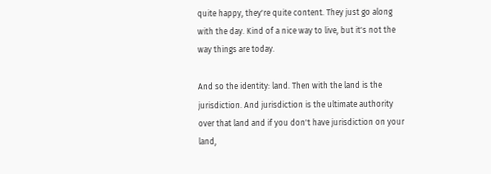quite happy, they're quite content. They just go along with the day. Kind of a nice way to live, but it's not the way things are today.

And so the identity: land. Then with the land is the jurisdiction. And jurisdiction is the ultimate authority over that land and if you don't have jurisdiction on your land,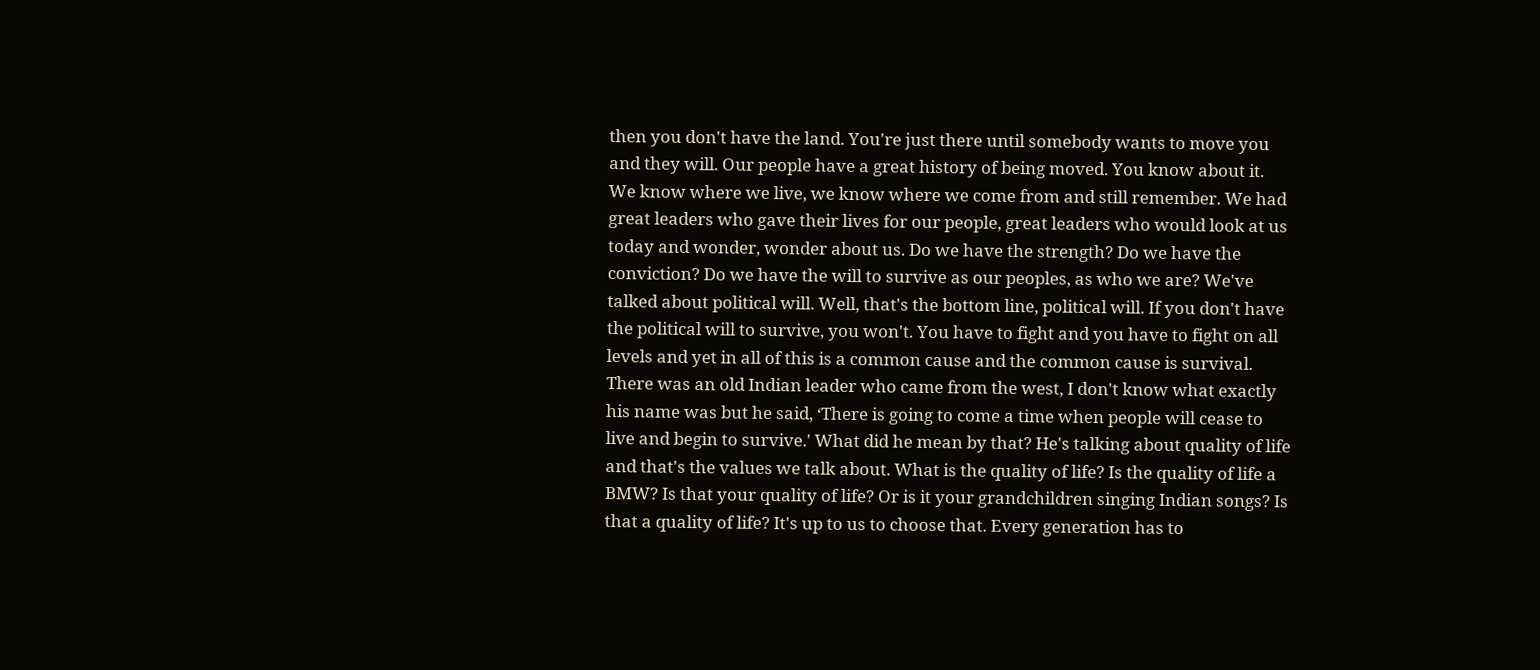then you don't have the land. You're just there until somebody wants to move you and they will. Our people have a great history of being moved. You know about it. We know where we live, we know where we come from and still remember. We had great leaders who gave their lives for our people, great leaders who would look at us today and wonder, wonder about us. Do we have the strength? Do we have the conviction? Do we have the will to survive as our peoples, as who we are? We've talked about political will. Well, that's the bottom line, political will. If you don't have the political will to survive, you won't. You have to fight and you have to fight on all levels and yet in all of this is a common cause and the common cause is survival. There was an old Indian leader who came from the west, I don't know what exactly his name was but he said, ‘There is going to come a time when people will cease to live and begin to survive.' What did he mean by that? He's talking about quality of life and that's the values we talk about. What is the quality of life? Is the quality of life a BMW? Is that your quality of life? Or is it your grandchildren singing Indian songs? Is that a quality of life? It's up to us to choose that. Every generation has to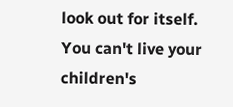look out for itself. You can't live your children's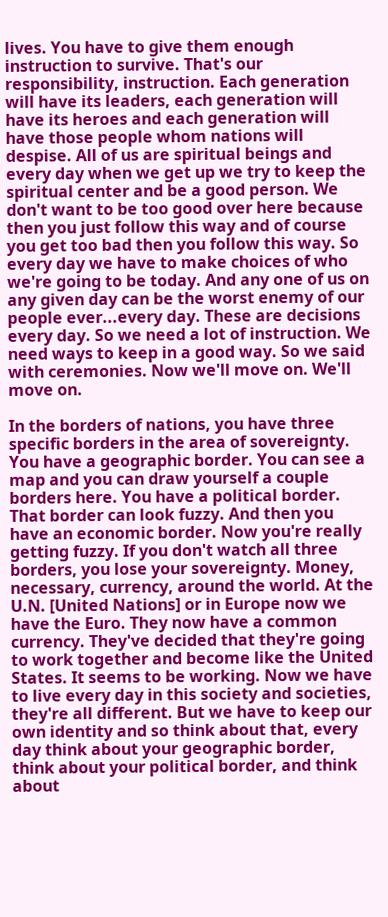lives. You have to give them enough instruction to survive. That's our responsibility, instruction. Each generation will have its leaders, each generation will have its heroes and each generation will have those people whom nations will despise. All of us are spiritual beings and every day when we get up we try to keep the spiritual center and be a good person. We don't want to be too good over here because then you just follow this way and of course you get too bad then you follow this way. So every day we have to make choices of who we're going to be today. And any one of us on any given day can be the worst enemy of our people ever...every day. These are decisions every day. So we need a lot of instruction. We need ways to keep in a good way. So we said with ceremonies. Now we'll move on. We'll move on.

In the borders of nations, you have three specific borders in the area of sovereignty. You have a geographic border. You can see a map and you can draw yourself a couple borders here. You have a political border. That border can look fuzzy. And then you have an economic border. Now you're really getting fuzzy. If you don't watch all three borders, you lose your sovereignty. Money, necessary, currency, around the world. At the U.N. [United Nations] or in Europe now we have the Euro. They now have a common currency. They've decided that they're going to work together and become like the United States. It seems to be working. Now we have to live every day in this society and societies, they're all different. But we have to keep our own identity and so think about that, every day think about your geographic border, think about your political border, and think about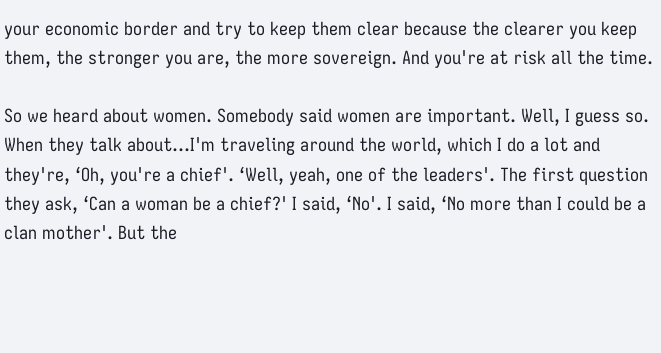your economic border and try to keep them clear because the clearer you keep them, the stronger you are, the more sovereign. And you're at risk all the time.

So we heard about women. Somebody said women are important. Well, I guess so. When they talk about...I'm traveling around the world, which I do a lot and they're, ‘Oh, you're a chief'. ‘Well, yeah, one of the leaders'. The first question they ask, ‘Can a woman be a chief?' I said, ‘No'. I said, ‘No more than I could be a clan mother'. But the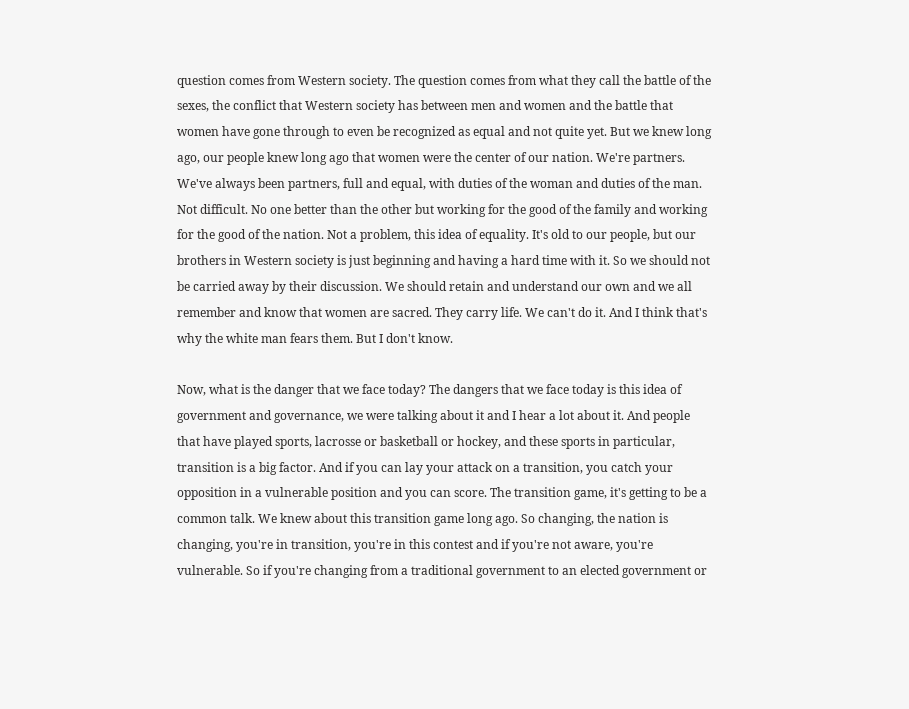question comes from Western society. The question comes from what they call the battle of the sexes, the conflict that Western society has between men and women and the battle that women have gone through to even be recognized as equal and not quite yet. But we knew long ago, our people knew long ago that women were the center of our nation. We're partners. We've always been partners, full and equal, with duties of the woman and duties of the man. Not difficult. No one better than the other but working for the good of the family and working for the good of the nation. Not a problem, this idea of equality. It's old to our people, but our brothers in Western society is just beginning and having a hard time with it. So we should not be carried away by their discussion. We should retain and understand our own and we all remember and know that women are sacred. They carry life. We can't do it. And I think that's why the white man fears them. But I don't know.

Now, what is the danger that we face today? The dangers that we face today is this idea of government and governance, we were talking about it and I hear a lot about it. And people that have played sports, lacrosse or basketball or hockey, and these sports in particular, transition is a big factor. And if you can lay your attack on a transition, you catch your opposition in a vulnerable position and you can score. The transition game, it's getting to be a common talk. We knew about this transition game long ago. So changing, the nation is changing, you're in transition, you're in this contest and if you're not aware, you're vulnerable. So if you're changing from a traditional government to an elected government or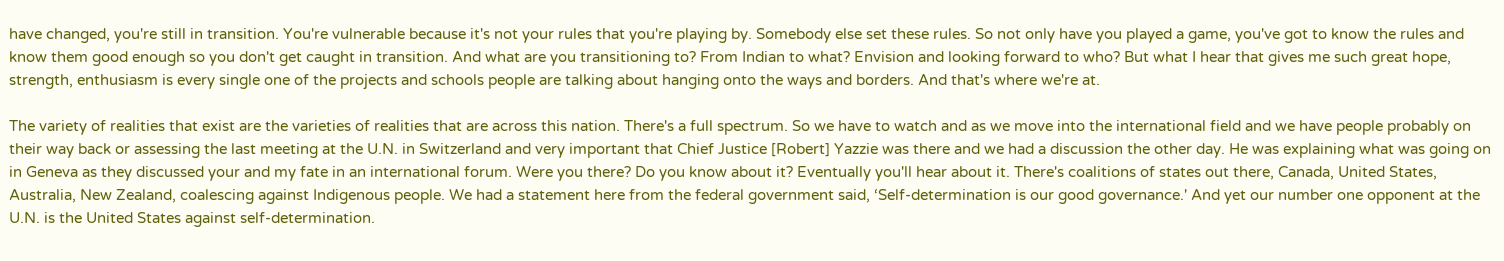have changed, you're still in transition. You're vulnerable because it's not your rules that you're playing by. Somebody else set these rules. So not only have you played a game, you've got to know the rules and know them good enough so you don't get caught in transition. And what are you transitioning to? From Indian to what? Envision and looking forward to who? But what I hear that gives me such great hope, strength, enthusiasm is every single one of the projects and schools people are talking about hanging onto the ways and borders. And that's where we're at.

The variety of realities that exist are the varieties of realities that are across this nation. There's a full spectrum. So we have to watch and as we move into the international field and we have people probably on their way back or assessing the last meeting at the U.N. in Switzerland and very important that Chief Justice [Robert] Yazzie was there and we had a discussion the other day. He was explaining what was going on in Geneva as they discussed your and my fate in an international forum. Were you there? Do you know about it? Eventually you'll hear about it. There's coalitions of states out there, Canada, United States, Australia, New Zealand, coalescing against Indigenous people. We had a statement here from the federal government said, ‘Self-determination is our good governance.' And yet our number one opponent at the U.N. is the United States against self-determination.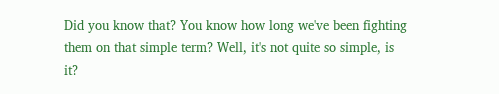Did you know that? You know how long we've been fighting them on that simple term? Well, it's not quite so simple, is it?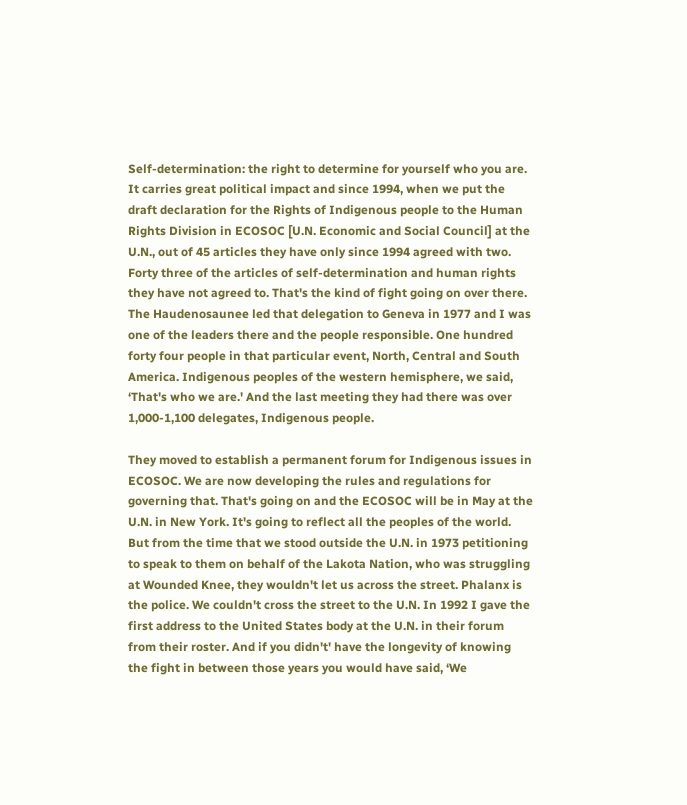Self-determination: the right to determine for yourself who you are. It carries great political impact and since 1994, when we put the draft declaration for the Rights of Indigenous people to the Human Rights Division in ECOSOC [U.N. Economic and Social Council] at the U.N., out of 45 articles they have only since 1994 agreed with two. Forty three of the articles of self-determination and human rights they have not agreed to. That's the kind of fight going on over there. The Haudenosaunee led that delegation to Geneva in 1977 and I was one of the leaders there and the people responsible. One hundred forty four people in that particular event, North, Central and South America. Indigenous peoples of the western hemisphere, we said, ‘That's who we are.' And the last meeting they had there was over 1,000-1,100 delegates, Indigenous people.

They moved to establish a permanent forum for Indigenous issues in ECOSOC. We are now developing the rules and regulations for governing that. That's going on and the ECOSOC will be in May at the U.N. in New York. It's going to reflect all the peoples of the world. But from the time that we stood outside the U.N. in 1973 petitioning to speak to them on behalf of the Lakota Nation, who was struggling at Wounded Knee, they wouldn't let us across the street. Phalanx is the police. We couldn't cross the street to the U.N. In 1992 I gave the first address to the United States body at the U.N. in their forum from their roster. And if you didn't' have the longevity of knowing the fight in between those years you would have said, ‘We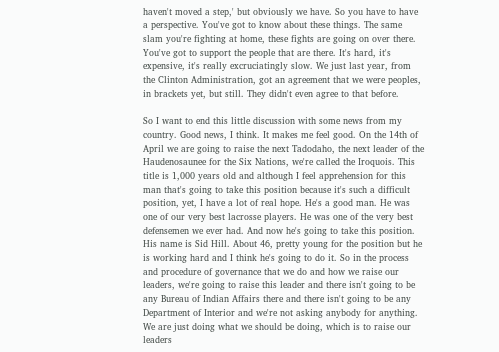haven't moved a step,' but obviously we have. So you have to have a perspective. You've got to know about these things. The same slam you're fighting at home, these fights are going on over there. You've got to support the people that are there. It's hard, it's expensive, it's really excruciatingly slow. We just last year, from the Clinton Administration, got an agreement that we were peoples, in brackets yet, but still. They didn't even agree to that before.

So I want to end this little discussion with some news from my country. Good news, I think. It makes me feel good. On the 14th of April we are going to raise the next Tadodaho, the next leader of the Haudenosaunee for the Six Nations, we're called the Iroquois. This title is 1,000 years old and although I feel apprehension for this man that's going to take this position because it's such a difficult position, yet, I have a lot of real hope. He's a good man. He was one of our very best lacrosse players. He was one of the very best defensemen we ever had. And now he's going to take this position. His name is Sid Hill. About 46, pretty young for the position but he is working hard and I think he's going to do it. So in the process and procedure of governance that we do and how we raise our leaders, we're going to raise this leader and there isn't going to be any Bureau of Indian Affairs there and there isn't going to be any Department of Interior and we're not asking anybody for anything. We are just doing what we should be doing, which is to raise our leaders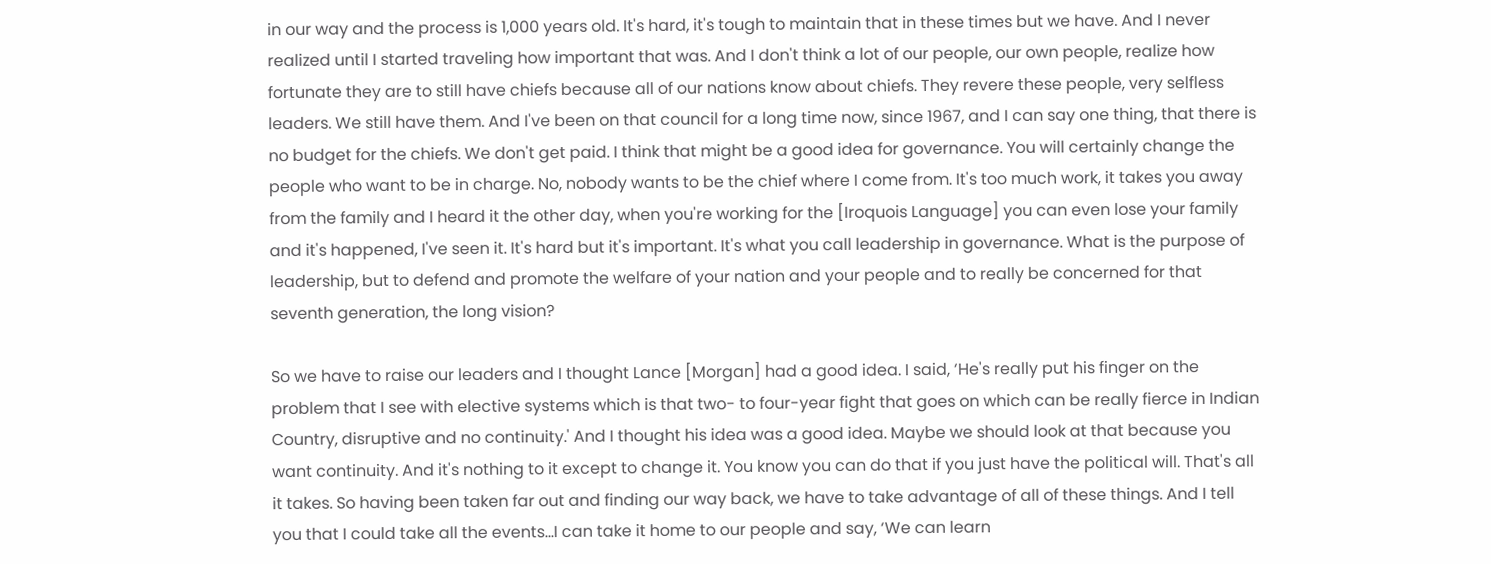in our way and the process is 1,000 years old. It's hard, it's tough to maintain that in these times but we have. And I never realized until I started traveling how important that was. And I don't think a lot of our people, our own people, realize how fortunate they are to still have chiefs because all of our nations know about chiefs. They revere these people, very selfless leaders. We still have them. And I've been on that council for a long time now, since 1967, and I can say one thing, that there is no budget for the chiefs. We don't get paid. I think that might be a good idea for governance. You will certainly change the people who want to be in charge. No, nobody wants to be the chief where I come from. It's too much work, it takes you away from the family and I heard it the other day, when you're working for the [Iroquois Language] you can even lose your family and it's happened, I've seen it. It's hard but it's important. It's what you call leadership in governance. What is the purpose of leadership, but to defend and promote the welfare of your nation and your people and to really be concerned for that seventh generation, the long vision?

So we have to raise our leaders and I thought Lance [Morgan] had a good idea. I said, ‘He's really put his finger on the problem that I see with elective systems which is that two- to four-year fight that goes on which can be really fierce in Indian Country, disruptive and no continuity.' And I thought his idea was a good idea. Maybe we should look at that because you want continuity. And it's nothing to it except to change it. You know you can do that if you just have the political will. That's all it takes. So having been taken far out and finding our way back, we have to take advantage of all of these things. And I tell you that I could take all the events...I can take it home to our people and say, ‘We can learn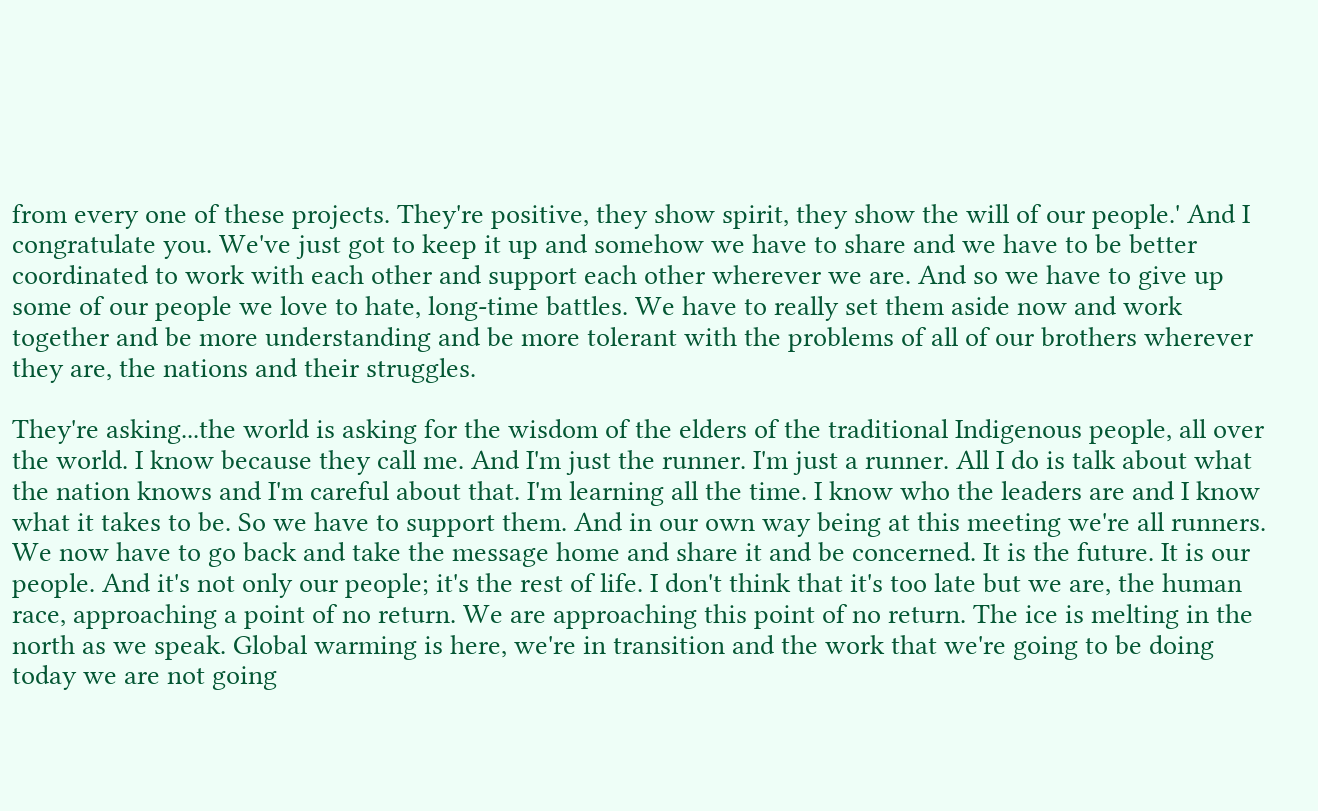from every one of these projects. They're positive, they show spirit, they show the will of our people.' And I congratulate you. We've just got to keep it up and somehow we have to share and we have to be better coordinated to work with each other and support each other wherever we are. And so we have to give up some of our people we love to hate, long-time battles. We have to really set them aside now and work together and be more understanding and be more tolerant with the problems of all of our brothers wherever they are, the nations and their struggles.

They're asking...the world is asking for the wisdom of the elders of the traditional Indigenous people, all over the world. I know because they call me. And I'm just the runner. I'm just a runner. All I do is talk about what the nation knows and I'm careful about that. I'm learning all the time. I know who the leaders are and I know what it takes to be. So we have to support them. And in our own way being at this meeting we're all runners. We now have to go back and take the message home and share it and be concerned. It is the future. It is our people. And it's not only our people; it's the rest of life. I don't think that it's too late but we are, the human race, approaching a point of no return. We are approaching this point of no return. The ice is melting in the north as we speak. Global warming is here, we're in transition and the work that we're going to be doing today we are not going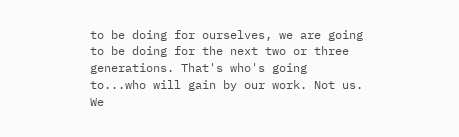to be doing for ourselves, we are going to be doing for the next two or three generations. That's who's going to...who will gain by our work. Not us. We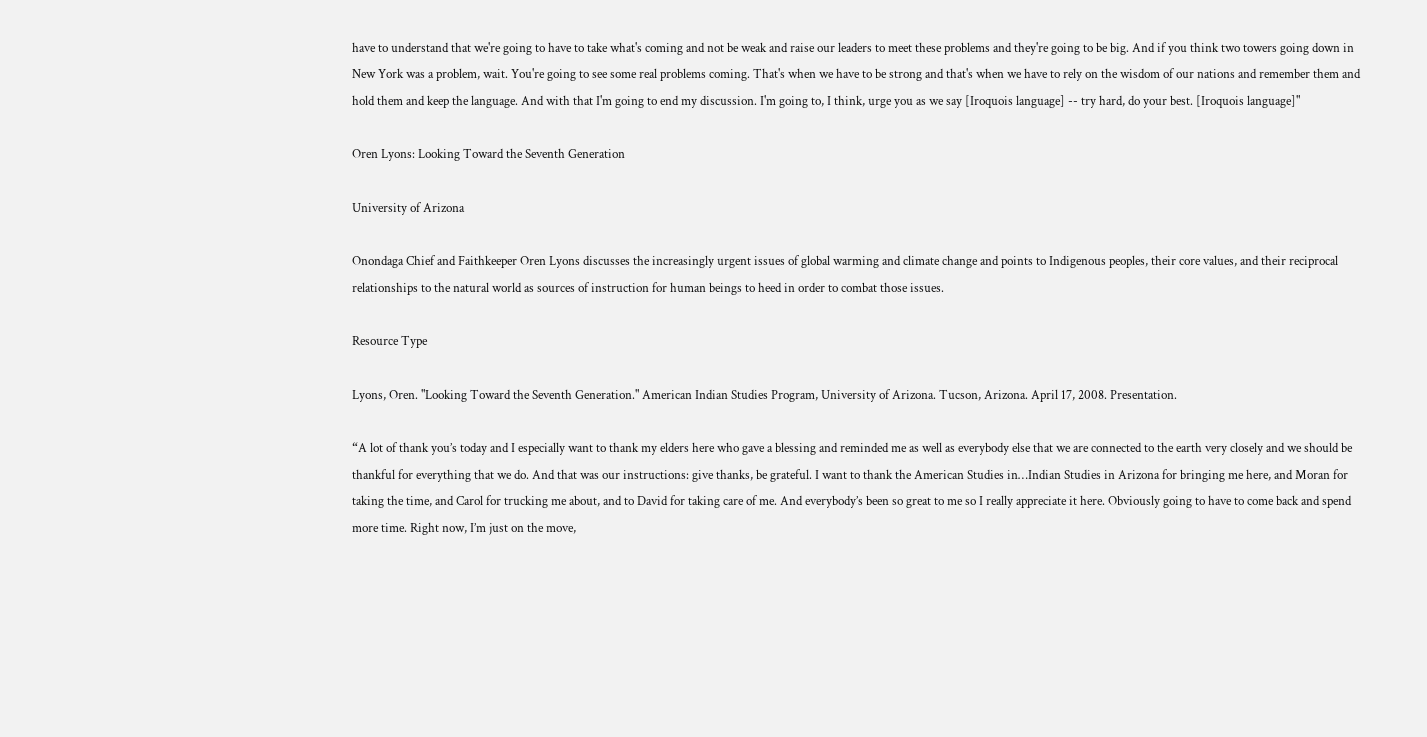have to understand that we're going to have to take what's coming and not be weak and raise our leaders to meet these problems and they're going to be big. And if you think two towers going down in New York was a problem, wait. You're going to see some real problems coming. That's when we have to be strong and that's when we have to rely on the wisdom of our nations and remember them and hold them and keep the language. And with that I'm going to end my discussion. I'm going to, I think, urge you as we say [Iroquois language] -- try hard, do your best. [Iroquois language]"

Oren Lyons: Looking Toward the Seventh Generation

University of Arizona

Onondaga Chief and Faithkeeper Oren Lyons discusses the increasingly urgent issues of global warming and climate change and points to Indigenous peoples, their core values, and their reciprocal relationships to the natural world as sources of instruction for human beings to heed in order to combat those issues.

Resource Type

Lyons, Oren. "Looking Toward the Seventh Generation." American Indian Studies Program, University of Arizona. Tucson, Arizona. April 17, 2008. Presentation.

“A lot of thank you’s today and I especially want to thank my elders here who gave a blessing and reminded me as well as everybody else that we are connected to the earth very closely and we should be thankful for everything that we do. And that was our instructions: give thanks, be grateful. I want to thank the American Studies in…Indian Studies in Arizona for bringing me here, and Moran for taking the time, and Carol for trucking me about, and to David for taking care of me. And everybody’s been so great to me so I really appreciate it here. Obviously going to have to come back and spend more time. Right now, I’m just on the move,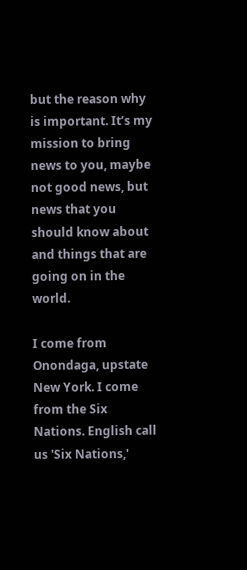but the reason why is important. It’s my mission to bring news to you, maybe not good news, but news that you should know about and things that are going on in the world.

I come from Onondaga, upstate New York. I come from the Six Nations. English call us 'Six Nations,'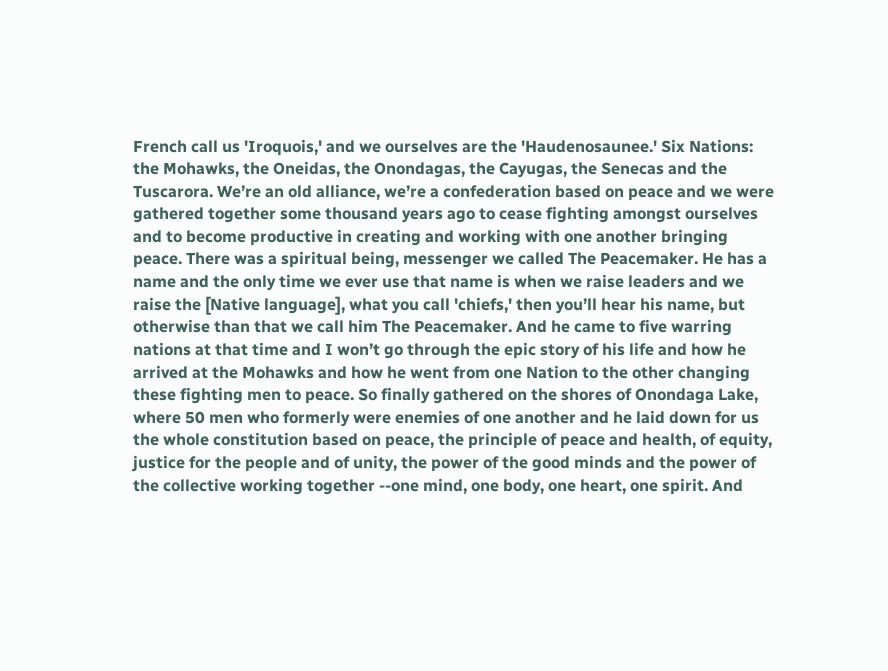French call us 'Iroquois,' and we ourselves are the 'Haudenosaunee.' Six Nations: the Mohawks, the Oneidas, the Onondagas, the Cayugas, the Senecas and the Tuscarora. We’re an old alliance, we’re a confederation based on peace and we were gathered together some thousand years ago to cease fighting amongst ourselves and to become productive in creating and working with one another bringing peace. There was a spiritual being, messenger we called The Peacemaker. He has a name and the only time we ever use that name is when we raise leaders and we raise the [Native language], what you call 'chiefs,' then you’ll hear his name, but otherwise than that we call him The Peacemaker. And he came to five warring nations at that time and I won’t go through the epic story of his life and how he arrived at the Mohawks and how he went from one Nation to the other changing these fighting men to peace. So finally gathered on the shores of Onondaga Lake, where 50 men who formerly were enemies of one another and he laid down for us the whole constitution based on peace, the principle of peace and health, of equity, justice for the people and of unity, the power of the good minds and the power of the collective working together --one mind, one body, one heart, one spirit. And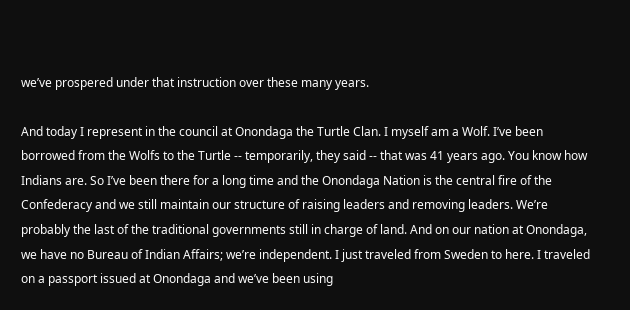we’ve prospered under that instruction over these many years.

And today I represent in the council at Onondaga the Turtle Clan. I myself am a Wolf. I’ve been borrowed from the Wolfs to the Turtle -- temporarily, they said -- that was 41 years ago. You know how Indians are. So I’ve been there for a long time and the Onondaga Nation is the central fire of the Confederacy and we still maintain our structure of raising leaders and removing leaders. We’re probably the last of the traditional governments still in charge of land. And on our nation at Onondaga, we have no Bureau of Indian Affairs; we’re independent. I just traveled from Sweden to here. I traveled on a passport issued at Onondaga and we’ve been using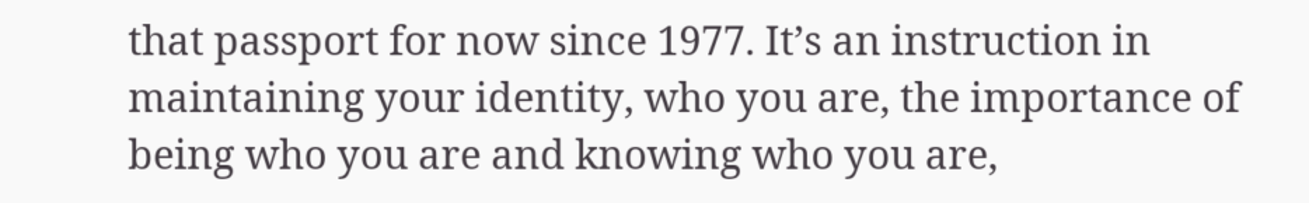that passport for now since 1977. It’s an instruction in maintaining your identity, who you are, the importance of being who you are and knowing who you are,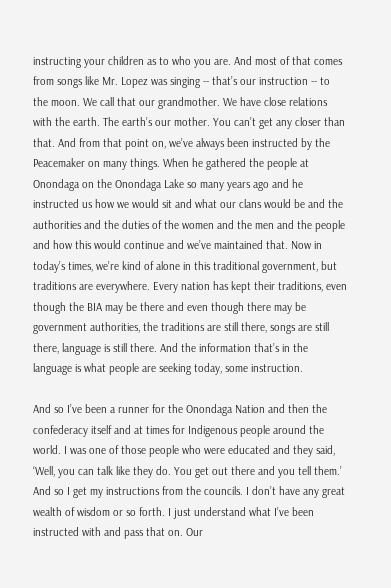instructing your children as to who you are. And most of that comes from songs like Mr. Lopez was singing -- that’s our instruction -- to the moon. We call that our grandmother. We have close relations with the earth. The earth’s our mother. You can’t get any closer than that. And from that point on, we’ve always been instructed by the Peacemaker on many things. When he gathered the people at Onondaga on the Onondaga Lake so many years ago and he instructed us how we would sit and what our clans would be and the authorities and the duties of the women and the men and the people and how this would continue and we’ve maintained that. Now in today’s times, we’re kind of alone in this traditional government, but traditions are everywhere. Every nation has kept their traditions, even though the BIA may be there and even though there may be government authorities, the traditions are still there, songs are still there, language is still there. And the information that’s in the language is what people are seeking today, some instruction.

And so I’ve been a runner for the Onondaga Nation and then the confederacy itself and at times for Indigenous people around the world. I was one of those people who were educated and they said, ‘Well, you can talk like they do. You get out there and you tell them.’ And so I get my instructions from the councils. I don’t have any great wealth of wisdom or so forth. I just understand what I’ve been instructed with and pass that on. Our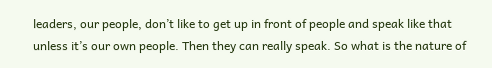leaders, our people, don’t like to get up in front of people and speak like that unless it’s our own people. Then they can really speak. So what is the nature of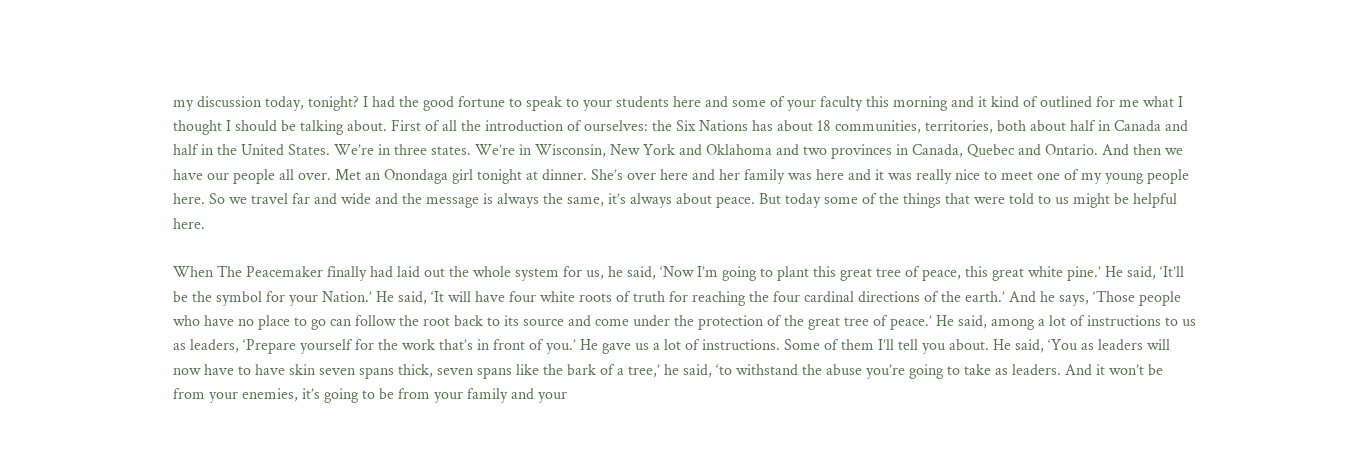my discussion today, tonight? I had the good fortune to speak to your students here and some of your faculty this morning and it kind of outlined for me what I thought I should be talking about. First of all the introduction of ourselves: the Six Nations has about 18 communities, territories, both about half in Canada and half in the United States. We’re in three states. We’re in Wisconsin, New York and Oklahoma and two provinces in Canada, Quebec and Ontario. And then we have our people all over. Met an Onondaga girl tonight at dinner. She’s over here and her family was here and it was really nice to meet one of my young people here. So we travel far and wide and the message is always the same, it’s always about peace. But today some of the things that were told to us might be helpful here.

When The Peacemaker finally had laid out the whole system for us, he said, ‘Now I’m going to plant this great tree of peace, this great white pine.’ He said, ‘It’ll be the symbol for your Nation.’ He said, ‘It will have four white roots of truth for reaching the four cardinal directions of the earth.’ And he says, ‘Those people who have no place to go can follow the root back to its source and come under the protection of the great tree of peace.’ He said, among a lot of instructions to us as leaders, ‘Prepare yourself for the work that’s in front of you.’ He gave us a lot of instructions. Some of them I’ll tell you about. He said, ‘You as leaders will now have to have skin seven spans thick, seven spans like the bark of a tree,’ he said, ‘to withstand the abuse you’re going to take as leaders. And it won’t be from your enemies, it’s going to be from your family and your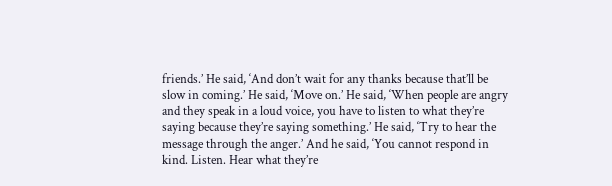friends.’ He said, ‘And don’t wait for any thanks because that’ll be slow in coming.’ He said, ‘Move on.’ He said, ‘When people are angry and they speak in a loud voice, you have to listen to what they’re saying because they’re saying something.’ He said, ‘Try to hear the message through the anger.’ And he said, ‘You cannot respond in kind. Listen. Hear what they’re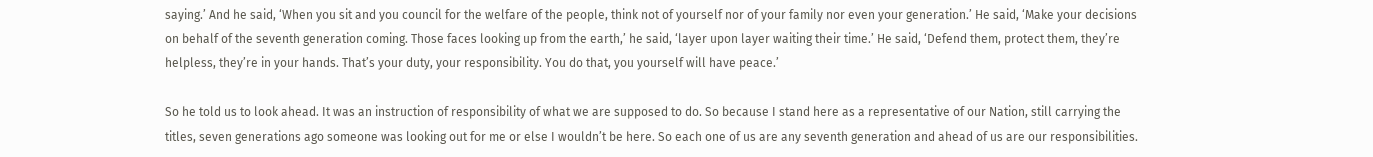saying.’ And he said, ‘When you sit and you council for the welfare of the people, think not of yourself nor of your family nor even your generation.’ He said, ‘Make your decisions on behalf of the seventh generation coming. Those faces looking up from the earth,’ he said, ‘layer upon layer waiting their time.’ He said, ‘Defend them, protect them, they’re helpless, they’re in your hands. That’s your duty, your responsibility. You do that, you yourself will have peace.’

So he told us to look ahead. It was an instruction of responsibility of what we are supposed to do. So because I stand here as a representative of our Nation, still carrying the titles, seven generations ago someone was looking out for me or else I wouldn’t be here. So each one of us are any seventh generation and ahead of us are our responsibilities.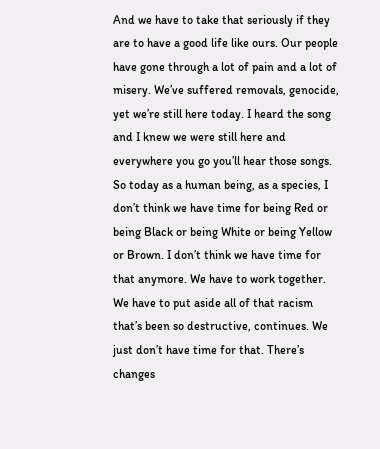And we have to take that seriously if they are to have a good life like ours. Our people have gone through a lot of pain and a lot of misery. We’ve suffered removals, genocide, yet we’re still here today. I heard the song and I knew we were still here and everywhere you go you’ll hear those songs. So today as a human being, as a species, I don’t think we have time for being Red or being Black or being White or being Yellow or Brown. I don’t think we have time for that anymore. We have to work together. We have to put aside all of that racism that’s been so destructive, continues. We just don’t have time for that. There’s changes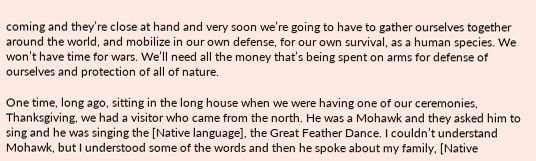coming and they’re close at hand and very soon we’re going to have to gather ourselves together around the world, and mobilize in our own defense, for our own survival, as a human species. We won’t have time for wars. We’ll need all the money that’s being spent on arms for defense of ourselves and protection of all of nature.

One time, long ago, sitting in the long house when we were having one of our ceremonies, Thanksgiving, we had a visitor who came from the north. He was a Mohawk and they asked him to sing and he was singing the [Native language], the Great Feather Dance. I couldn’t understand Mohawk, but I understood some of the words and then he spoke about my family, [Native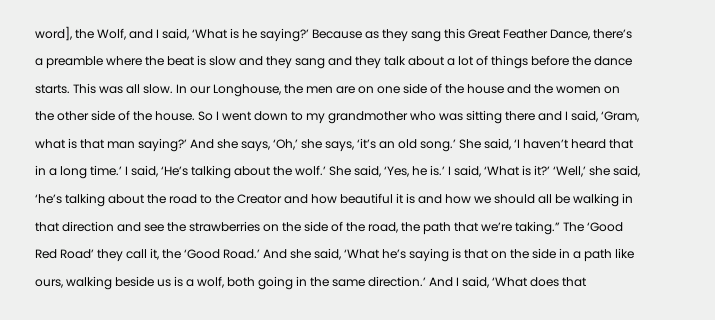word], the Wolf, and I said, ‘What is he saying?’ Because as they sang this Great Feather Dance, there’s a preamble where the beat is slow and they sang and they talk about a lot of things before the dance starts. This was all slow. In our Longhouse, the men are on one side of the house and the women on the other side of the house. So I went down to my grandmother who was sitting there and I said, ‘Gram, what is that man saying?’ And she says, ‘Oh,’ she says, ‘it’s an old song.’ She said, ‘I haven’t heard that in a long time.’ I said, ‘He’s talking about the wolf.’ She said, ‘Yes, he is.’ I said, ‘What is it?’ ‘Well,’ she said, ‘he’s talking about the road to the Creator and how beautiful it is and how we should all be walking in that direction and see the strawberries on the side of the road, the path that we’re taking.” The ‘Good Red Road’ they call it, the ‘Good Road.’ And she said, ‘What he’s saying is that on the side in a path like ours, walking beside us is a wolf, both going in the same direction.’ And I said, ‘What does that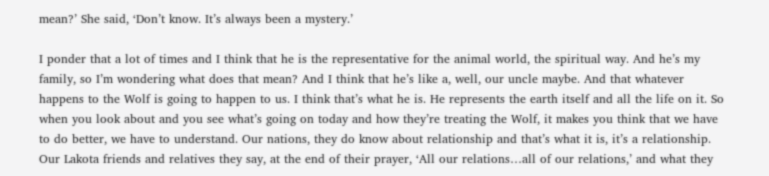mean?’ She said, ‘Don’t know. It’s always been a mystery.’

I ponder that a lot of times and I think that he is the representative for the animal world, the spiritual way. And he’s my family, so I’m wondering what does that mean? And I think that he’s like a, well, our uncle maybe. And that whatever happens to the Wolf is going to happen to us. I think that’s what he is. He represents the earth itself and all the life on it. So when you look about and you see what’s going on today and how they’re treating the Wolf, it makes you think that we have to do better, we have to understand. Our nations, they do know about relationship and that’s what it is, it’s a relationship. Our Lakota friends and relatives they say, at the end of their prayer, ‘All our relations…all of our relations,’ and what they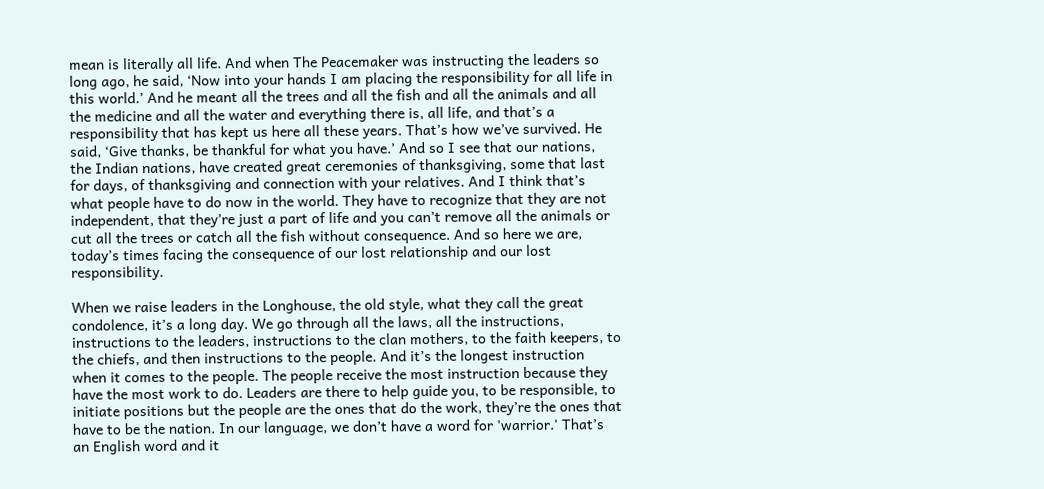mean is literally all life. And when The Peacemaker was instructing the leaders so long ago, he said, ‘Now into your hands I am placing the responsibility for all life in this world.’ And he meant all the trees and all the fish and all the animals and all the medicine and all the water and everything there is, all life, and that’s a responsibility that has kept us here all these years. That’s how we’ve survived. He said, ‘Give thanks, be thankful for what you have.’ And so I see that our nations, the Indian nations, have created great ceremonies of thanksgiving, some that last for days, of thanksgiving and connection with your relatives. And I think that’s what people have to do now in the world. They have to recognize that they are not independent, that they’re just a part of life and you can’t remove all the animals or cut all the trees or catch all the fish without consequence. And so here we are, today’s times facing the consequence of our lost relationship and our lost responsibility.

When we raise leaders in the Longhouse, the old style, what they call the great condolence, it’s a long day. We go through all the laws, all the instructions, instructions to the leaders, instructions to the clan mothers, to the faith keepers, to the chiefs, and then instructions to the people. And it’s the longest instruction when it comes to the people. The people receive the most instruction because they have the most work to do. Leaders are there to help guide you, to be responsible, to initiate positions but the people are the ones that do the work, they’re the ones that have to be the nation. In our language, we don’t have a word for 'warrior.' That’s an English word and it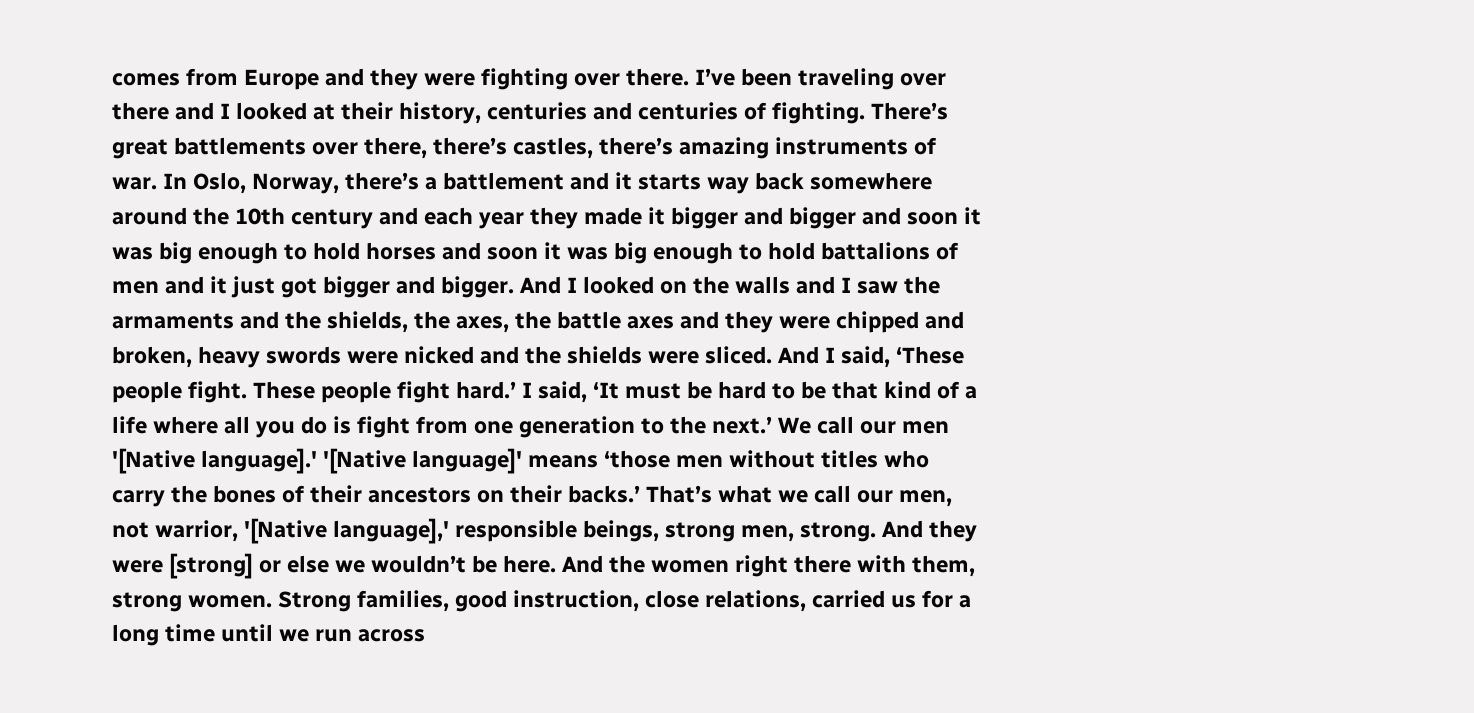comes from Europe and they were fighting over there. I’ve been traveling over there and I looked at their history, centuries and centuries of fighting. There’s great battlements over there, there’s castles, there’s amazing instruments of war. In Oslo, Norway, there’s a battlement and it starts way back somewhere around the 10th century and each year they made it bigger and bigger and soon it was big enough to hold horses and soon it was big enough to hold battalions of men and it just got bigger and bigger. And I looked on the walls and I saw the armaments and the shields, the axes, the battle axes and they were chipped and broken, heavy swords were nicked and the shields were sliced. And I said, ‘These people fight. These people fight hard.’ I said, ‘It must be hard to be that kind of a life where all you do is fight from one generation to the next.’ We call our men '[Native language].' '[Native language]' means ‘those men without titles who carry the bones of their ancestors on their backs.’ That’s what we call our men, not warrior, '[Native language],' responsible beings, strong men, strong. And they were [strong] or else we wouldn’t be here. And the women right there with them, strong women. Strong families, good instruction, close relations, carried us for a long time until we run across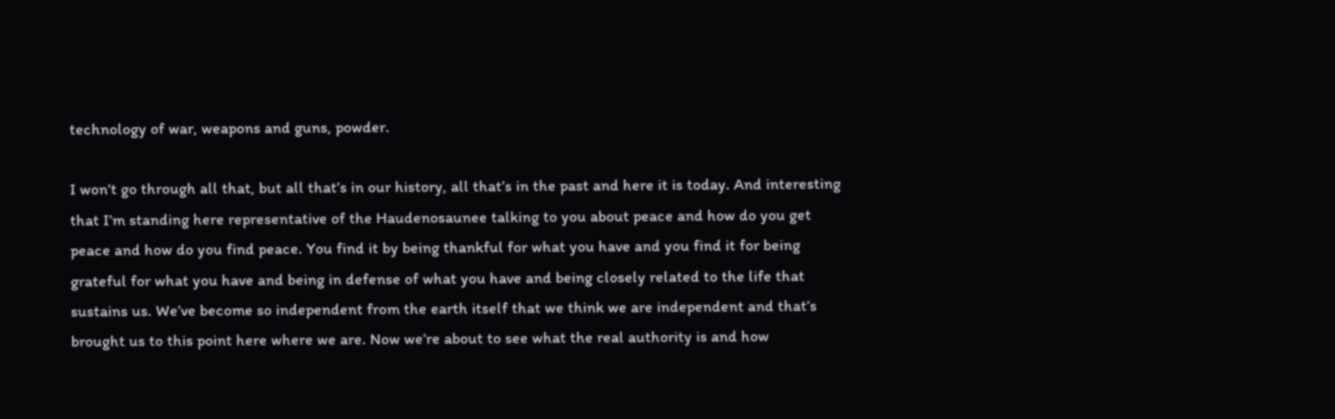technology of war, weapons and guns, powder.

I won’t go through all that, but all that’s in our history, all that’s in the past and here it is today. And interesting that I’m standing here representative of the Haudenosaunee talking to you about peace and how do you get peace and how do you find peace. You find it by being thankful for what you have and you find it for being grateful for what you have and being in defense of what you have and being closely related to the life that sustains us. We’ve become so independent from the earth itself that we think we are independent and that’s brought us to this point here where we are. Now we’re about to see what the real authority is and how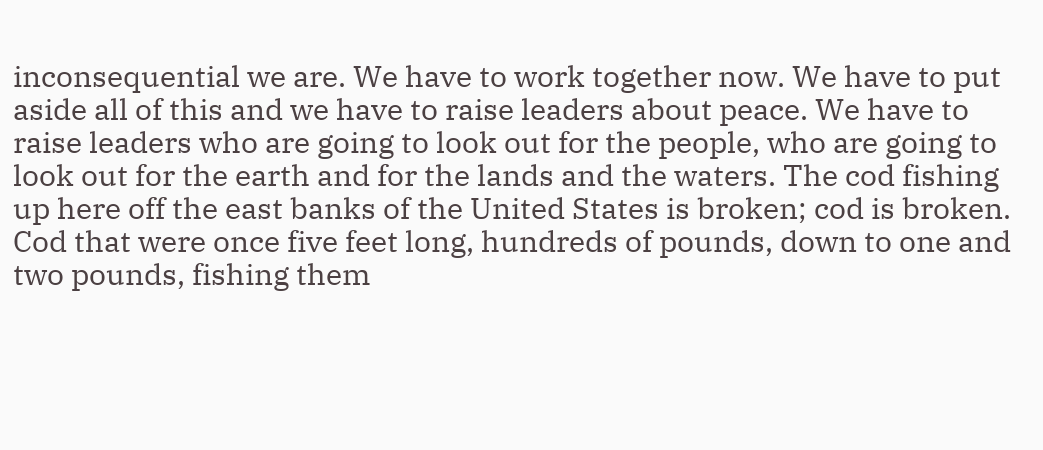inconsequential we are. We have to work together now. We have to put aside all of this and we have to raise leaders about peace. We have to raise leaders who are going to look out for the people, who are going to look out for the earth and for the lands and the waters. The cod fishing up here off the east banks of the United States is broken; cod is broken. Cod that were once five feet long, hundreds of pounds, down to one and two pounds, fishing them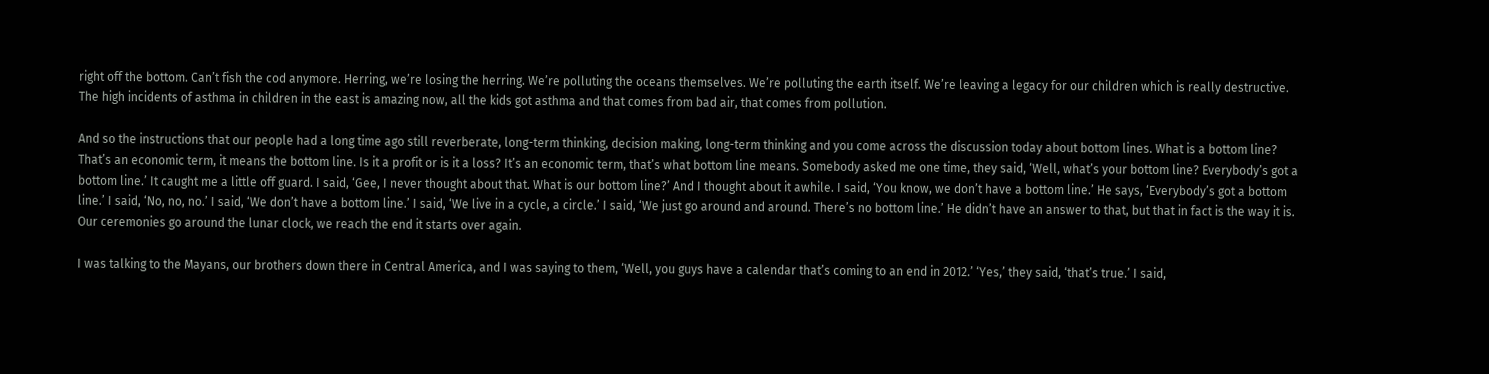right off the bottom. Can’t fish the cod anymore. Herring, we’re losing the herring. We’re polluting the oceans themselves. We’re polluting the earth itself. We’re leaving a legacy for our children which is really destructive. The high incidents of asthma in children in the east is amazing now, all the kids got asthma and that comes from bad air, that comes from pollution.

And so the instructions that our people had a long time ago still reverberate, long-term thinking, decision making, long-term thinking and you come across the discussion today about bottom lines. What is a bottom line? That’s an economic term, it means the bottom line. Is it a profit or is it a loss? It’s an economic term, that’s what bottom line means. Somebody asked me one time, they said, ‘Well, what’s your bottom line? Everybody’s got a bottom line.’ It caught me a little off guard. I said, ‘Gee, I never thought about that. What is our bottom line?’ And I thought about it awhile. I said, ‘You know, we don’t have a bottom line.’ He says, ‘Everybody’s got a bottom line.’ I said, ‘No, no, no.’ I said, ‘We don’t have a bottom line.’ I said, ‘We live in a cycle, a circle.’ I said, ‘We just go around and around. There’s no bottom line.’ He didn’t have an answer to that, but that in fact is the way it is. Our ceremonies go around the lunar clock, we reach the end it starts over again.

I was talking to the Mayans, our brothers down there in Central America, and I was saying to them, ‘Well, you guys have a calendar that’s coming to an end in 2012.’ ‘Yes,’ they said, ‘that’s true.’ I said,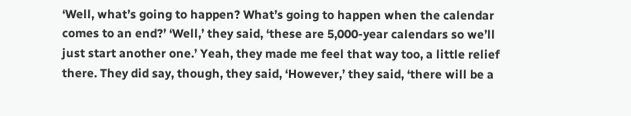‘Well, what’s going to happen? What’s going to happen when the calendar comes to an end?’ ‘Well,’ they said, ‘these are 5,000-year calendars so we’ll just start another one.’ Yeah, they made me feel that way too, a little relief there. They did say, though, they said, ‘However,’ they said, ‘there will be a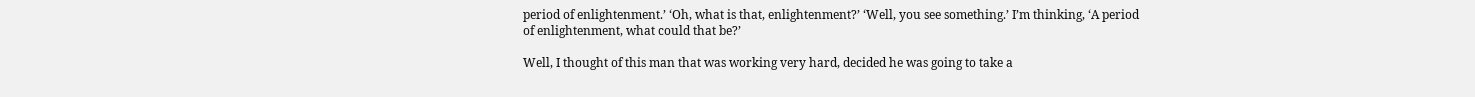period of enlightenment.’ ‘Oh, what is that, enlightenment?’ ‘Well, you see something.’ I’m thinking, ‘A period of enlightenment, what could that be?’

Well, I thought of this man that was working very hard, decided he was going to take a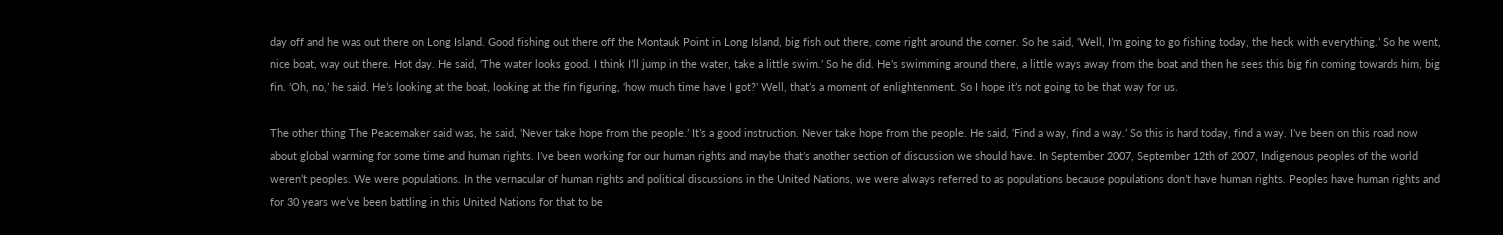day off and he was out there on Long Island. Good fishing out there off the Montauk Point in Long Island, big fish out there, come right around the corner. So he said, ‘Well, I’m going to go fishing today, the heck with everything.’ So he went, nice boat, way out there. Hot day. He said, ‘The water looks good. I think I’ll jump in the water, take a little swim.’ So he did. He’s swimming around there, a little ways away from the boat and then he sees this big fin coming towards him, big fin. ‘Oh, no,’ he said. He’s looking at the boat, looking at the fin figuring, ‘how much time have I got?’ Well, that’s a moment of enlightenment. So I hope it’s not going to be that way for us.

The other thing The Peacemaker said was, he said, ‘Never take hope from the people.’ It’s a good instruction. Never take hope from the people. He said, ‘Find a way, find a way.’ So this is hard today, find a way. I’ve been on this road now about global warming for some time and human rights. I’ve been working for our human rights and maybe that’s another section of discussion we should have. In September 2007, September 12th of 2007, Indigenous peoples of the world weren’t peoples. We were populations. In the vernacular of human rights and political discussions in the United Nations, we were always referred to as populations because populations don’t have human rights. Peoples have human rights and for 30 years we’ve been battling in this United Nations for that to be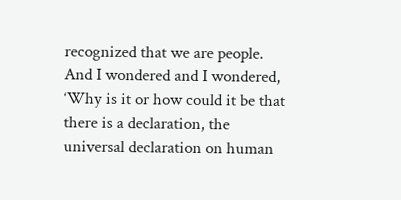recognized that we are people. And I wondered and I wondered, ‘Why is it or how could it be that there is a declaration, the universal declaration on human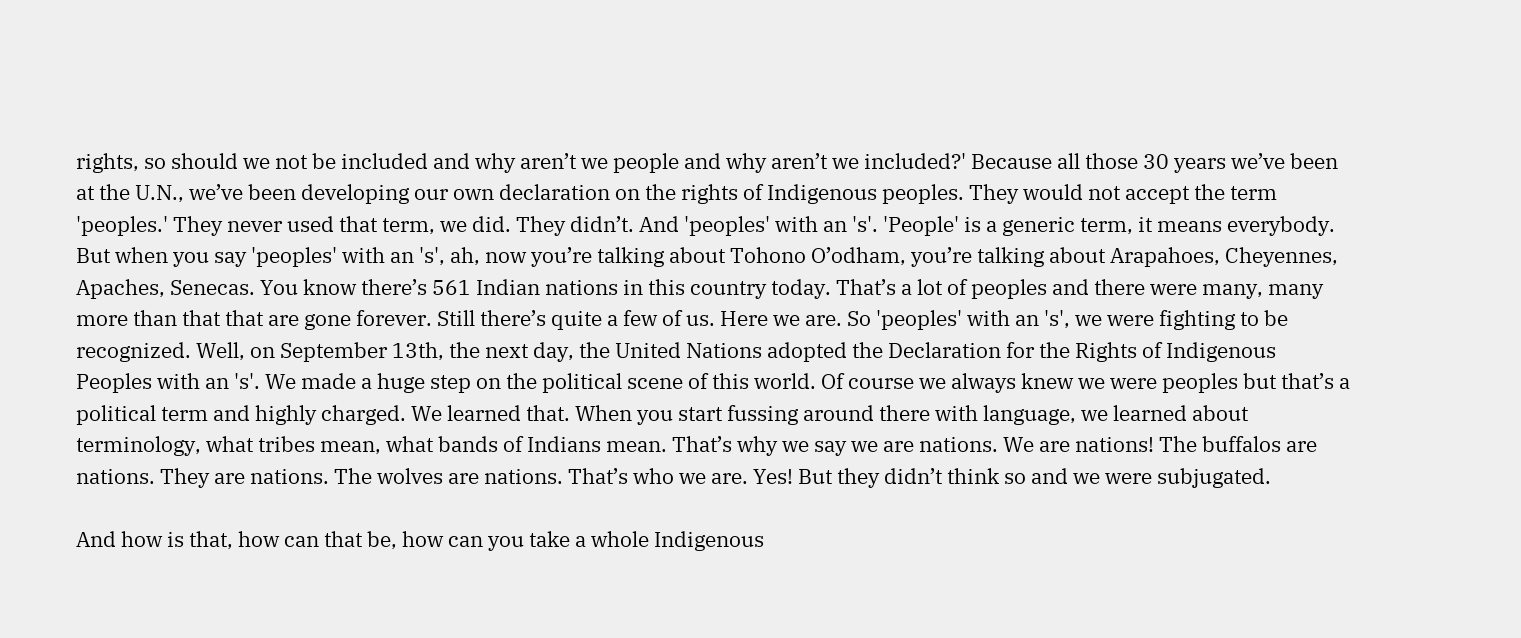rights, so should we not be included and why aren’t we people and why aren’t we included?' Because all those 30 years we’ve been at the U.N., we’ve been developing our own declaration on the rights of Indigenous peoples. They would not accept the term 'peoples.' They never used that term, we did. They didn’t. And 'peoples' with an 's'. 'People' is a generic term, it means everybody. But when you say 'peoples' with an 's', ah, now you’re talking about Tohono O’odham, you’re talking about Arapahoes, Cheyennes, Apaches, Senecas. You know there’s 561 Indian nations in this country today. That’s a lot of peoples and there were many, many more than that that are gone forever. Still there’s quite a few of us. Here we are. So 'peoples' with an 's', we were fighting to be recognized. Well, on September 13th, the next day, the United Nations adopted the Declaration for the Rights of Indigenous Peoples with an 's'. We made a huge step on the political scene of this world. Of course we always knew we were peoples but that’s a political term and highly charged. We learned that. When you start fussing around there with language, we learned about terminology, what tribes mean, what bands of Indians mean. That’s why we say we are nations. We are nations! The buffalos are nations. They are nations. The wolves are nations. That’s who we are. Yes! But they didn’t think so and we were subjugated.

And how is that, how can that be, how can you take a whole Indigenous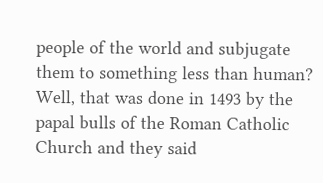people of the world and subjugate them to something less than human? Well, that was done in 1493 by the papal bulls of the Roman Catholic Church and they said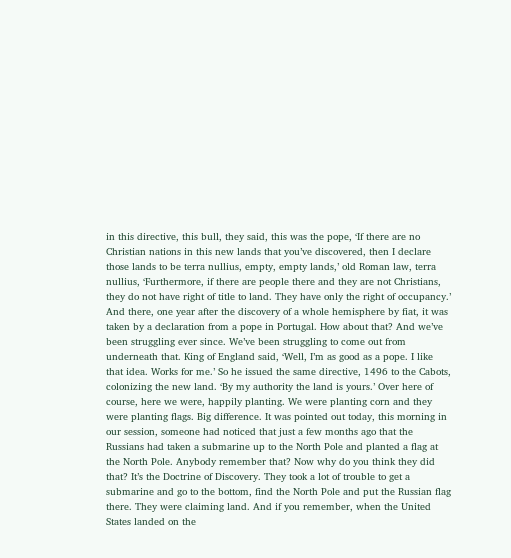in this directive, this bull, they said, this was the pope, ‘If there are no Christian nations in this new lands that you’ve discovered, then I declare those lands to be terra nullius, empty, empty lands,’ old Roman law, terra nullius, ‘Furthermore, if there are people there and they are not Christians, they do not have right of title to land. They have only the right of occupancy.’ And there, one year after the discovery of a whole hemisphere by fiat, it was taken by a declaration from a pope in Portugal. How about that? And we’ve been struggling ever since. We’ve been struggling to come out from underneath that. King of England said, ‘Well, I’m as good as a pope. I like that idea. Works for me.’ So he issued the same directive, 1496 to the Cabots, colonizing the new land. ‘By my authority the land is yours.’ Over here of course, here we were, happily planting. We were planting corn and they were planting flags. Big difference. It was pointed out today, this morning in our session, someone had noticed that just a few months ago that the Russians had taken a submarine up to the North Pole and planted a flag at the North Pole. Anybody remember that? Now why do you think they did that? It’s the Doctrine of Discovery. They took a lot of trouble to get a submarine and go to the bottom, find the North Pole and put the Russian flag there. They were claiming land. And if you remember, when the United States landed on the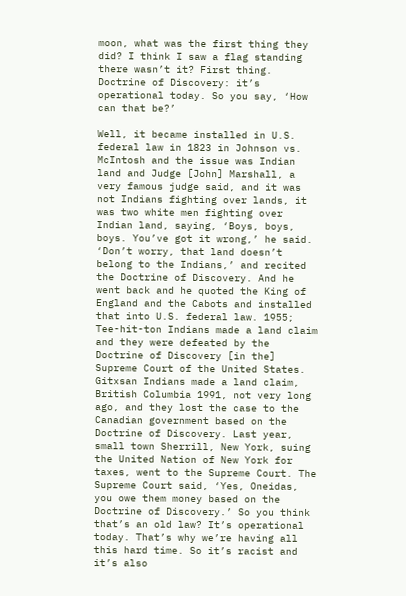moon, what was the first thing they did? I think I saw a flag standing there wasn’t it? First thing. Doctrine of Discovery: it’s operational today. So you say, ‘How can that be?’

Well, it became installed in U.S. federal law in 1823 in Johnson vs. McIntosh and the issue was Indian land and Judge [John] Marshall, a very famous judge said, and it was not Indians fighting over lands, it was two white men fighting over Indian land, saying, ‘Boys, boys, boys. You’ve got it wrong,’ he said. ‘Don’t worry, that land doesn’t belong to the Indians,’ and recited the Doctrine of Discovery. And he went back and he quoted the King of England and the Cabots and installed that into U.S. federal law. 1955; Tee-hit-ton Indians made a land claim and they were defeated by the Doctrine of Discovery [in the] Supreme Court of the United States. Gitxsan Indians made a land claim, British Columbia 1991, not very long ago, and they lost the case to the Canadian government based on the Doctrine of Discovery. Last year, small town Sherrill, New York, suing the United Nation of New York for taxes, went to the Supreme Court. The Supreme Court said, ‘Yes, Oneidas, you owe them money based on the Doctrine of Discovery.’ So you think that’s an old law? It’s operational today. That’s why we’re having all this hard time. So it’s racist and it’s also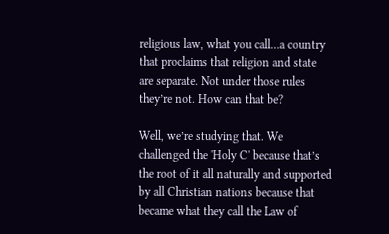religious law, what you call…a country that proclaims that religion and state are separate. Not under those rules they’re not. How can that be?

Well, we’re studying that. We challenged the 'Holy C' because that’s the root of it all naturally and supported by all Christian nations because that became what they call the Law of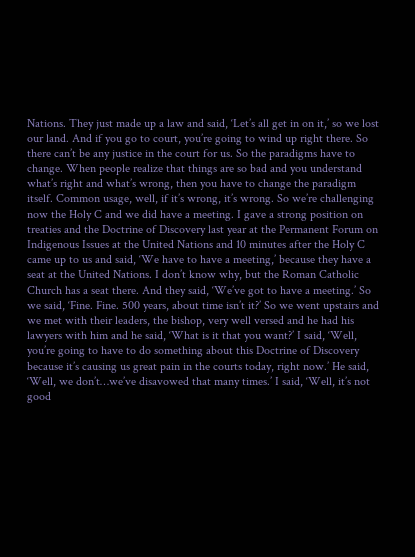Nations. They just made up a law and said, ‘Let’s all get in on it,’ so we lost our land. And if you go to court, you’re going to wind up right there. So there can’t be any justice in the court for us. So the paradigms have to change. When people realize that things are so bad and you understand what’s right and what’s wrong, then you have to change the paradigm itself. Common usage, well, if it’s wrong, it’s wrong. So we’re challenging now the Holy C and we did have a meeting. I gave a strong position on treaties and the Doctrine of Discovery last year at the Permanent Forum on Indigenous Issues at the United Nations and 10 minutes after the Holy C came up to us and said, ‘We have to have a meeting,’ because they have a seat at the United Nations. I don’t know why, but the Roman Catholic Church has a seat there. And they said, ‘We’ve got to have a meeting.’ So we said, ‘Fine. Fine. 500 years, about time isn’t it?’ So we went upstairs and we met with their leaders, the bishop, very well versed and he had his lawyers with him and he said, ‘What is it that you want?’ I said, ‘Well, you’re going to have to do something about this Doctrine of Discovery because it’s causing us great pain in the courts today, right now.’ He said, ‘Well, we don’t…we’ve disavowed that many times.’ I said, ‘Well, it’s not good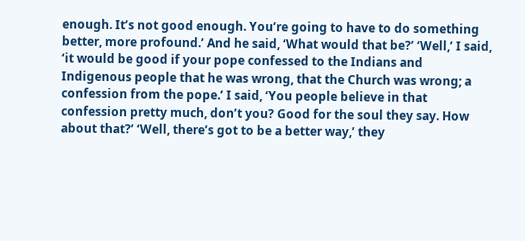enough. It’s not good enough. You’re going to have to do something better, more profound.’ And he said, ‘What would that be?’ ‘Well,’ I said, ‘it would be good if your pope confessed to the Indians and Indigenous people that he was wrong, that the Church was wrong; a confession from the pope.’ I said, ‘You people believe in that confession pretty much, don’t you? Good for the soul they say. How about that?’ ‘Well, there’s got to be a better way,’ they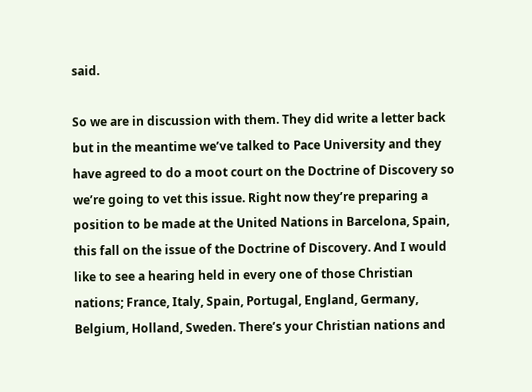said.

So we are in discussion with them. They did write a letter back but in the meantime we’ve talked to Pace University and they have agreed to do a moot court on the Doctrine of Discovery so we’re going to vet this issue. Right now they’re preparing a position to be made at the United Nations in Barcelona, Spain, this fall on the issue of the Doctrine of Discovery. And I would like to see a hearing held in every one of those Christian nations; France, Italy, Spain, Portugal, England, Germany, Belgium, Holland, Sweden. There’s your Christian nations and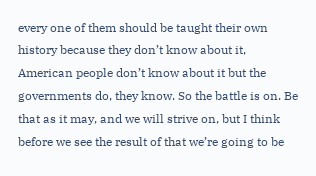every one of them should be taught their own history because they don’t know about it, American people don’t know about it but the governments do, they know. So the battle is on. Be that as it may, and we will strive on, but I think before we see the result of that we’re going to be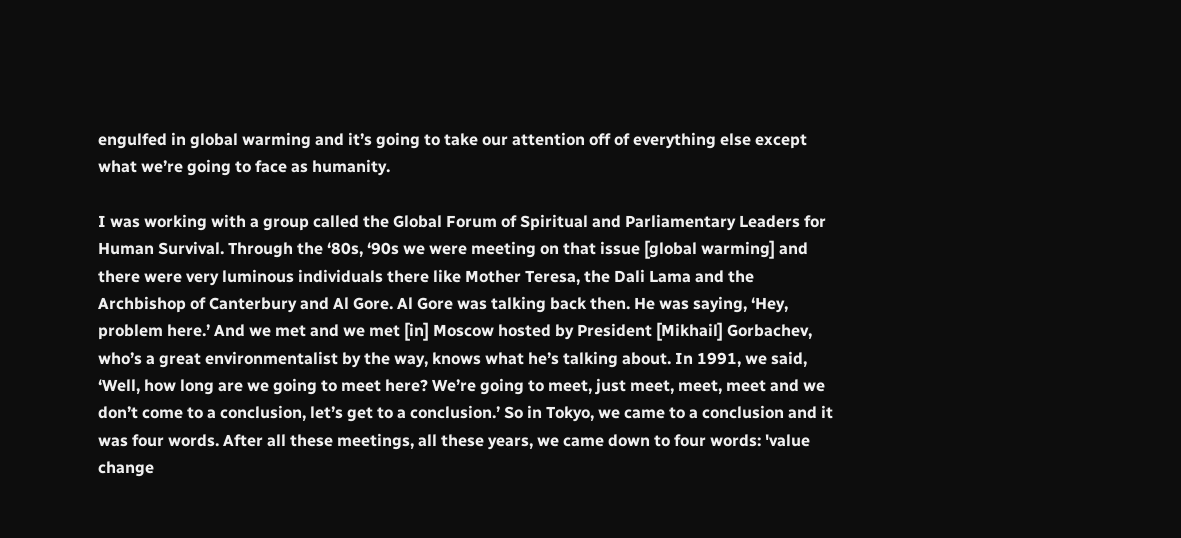engulfed in global warming and it’s going to take our attention off of everything else except what we’re going to face as humanity.

I was working with a group called the Global Forum of Spiritual and Parliamentary Leaders for Human Survival. Through the ‘80s, ‘90s we were meeting on that issue [global warming] and there were very luminous individuals there like Mother Teresa, the Dali Lama and the Archbishop of Canterbury and Al Gore. Al Gore was talking back then. He was saying, ‘Hey, problem here.’ And we met and we met [in] Moscow hosted by President [Mikhail] Gorbachev, who’s a great environmentalist by the way, knows what he’s talking about. In 1991, we said, ‘Well, how long are we going to meet here? We’re going to meet, just meet, meet, meet and we don’t come to a conclusion, let’s get to a conclusion.’ So in Tokyo, we came to a conclusion and it was four words. After all these meetings, all these years, we came down to four words: 'value change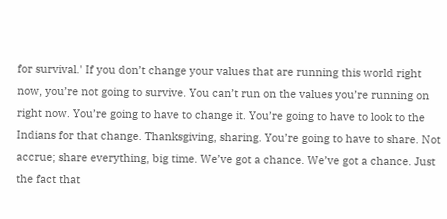for survival.' If you don’t change your values that are running this world right now, you’re not going to survive. You can’t run on the values you’re running on right now. You’re going to have to change it. You’re going to have to look to the Indians for that change. Thanksgiving, sharing. You’re going to have to share. Not accrue; share everything, big time. We’ve got a chance. We’ve got a chance. Just the fact that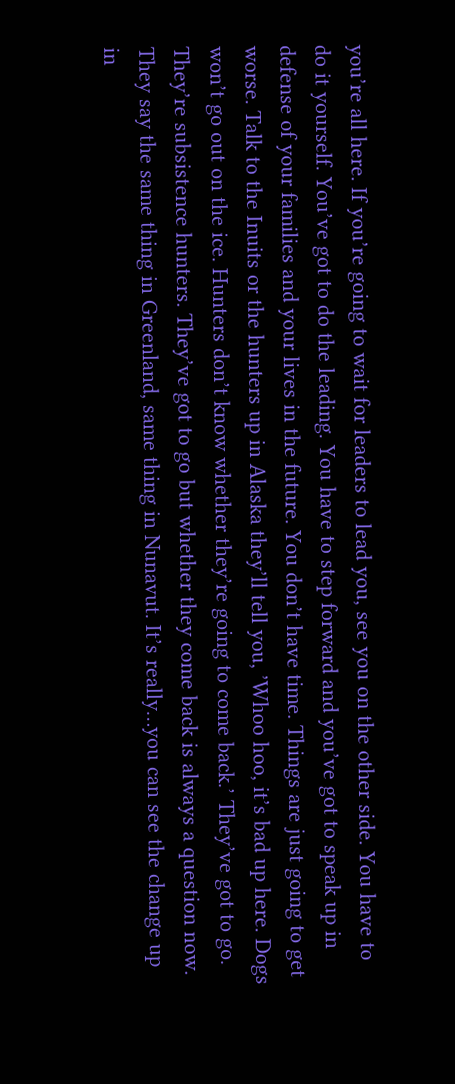you’re all here. If you’re going to wait for leaders to lead you, see you on the other side. You have to do it yourself. You’ve got to do the leading. You have to step forward and you’ve got to speak up in defense of your families and your lives in the future. You don’t have time. Things are just going to get worse. Talk to the Inuits or the hunters up in Alaska they’ll tell you, ’Whoo hoo, it’s bad up here. Dogs won’t go out on the ice. Hunters don’t know whether they’re going to come back.’ They’ve got to go. They’re subsistence hunters. They’ve got to go but whether they come back is always a question now. They say the same thing in Greenland, same thing in Nunavut. It’s really…you can see the change up in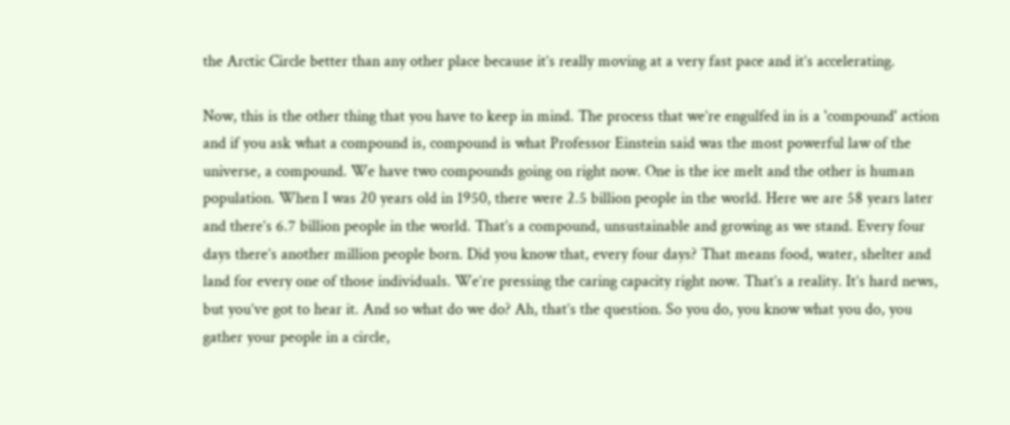the Arctic Circle better than any other place because it’s really moving at a very fast pace and it’s accelerating.

Now, this is the other thing that you have to keep in mind. The process that we’re engulfed in is a 'compound' action and if you ask what a compound is, compound is what Professor Einstein said was the most powerful law of the universe, a compound. We have two compounds going on right now. One is the ice melt and the other is human population. When I was 20 years old in 1950, there were 2.5 billion people in the world. Here we are 58 years later and there’s 6.7 billion people in the world. That’s a compound, unsustainable and growing as we stand. Every four days there’s another million people born. Did you know that, every four days? That means food, water, shelter and land for every one of those individuals. We’re pressing the caring capacity right now. That’s a reality. It’s hard news, but you’ve got to hear it. And so what do we do? Ah, that’s the question. So you do, you know what you do, you gather your people in a circle,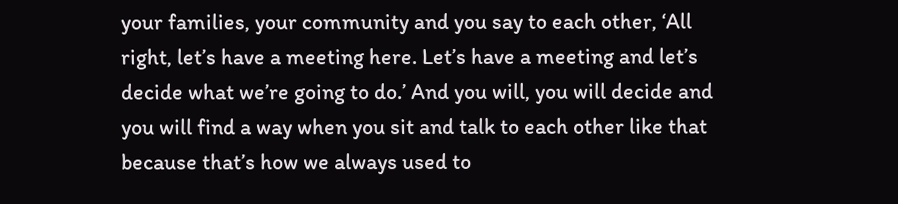your families, your community and you say to each other, ‘All right, let’s have a meeting here. Let’s have a meeting and let’s decide what we’re going to do.’ And you will, you will decide and you will find a way when you sit and talk to each other like that because that’s how we always used to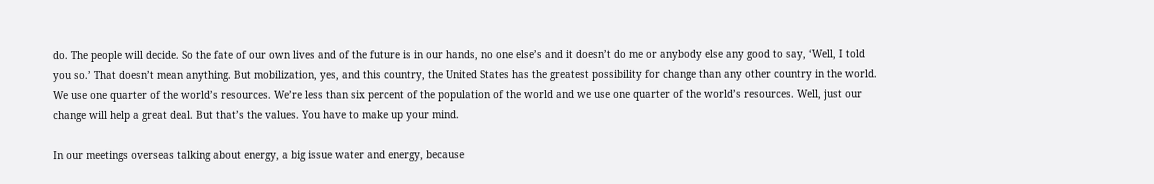do. The people will decide. So the fate of our own lives and of the future is in our hands, no one else’s and it doesn’t do me or anybody else any good to say, ‘Well, I told you so.’ That doesn’t mean anything. But mobilization, yes, and this country, the United States has the greatest possibility for change than any other country in the world. We use one quarter of the world’s resources. We’re less than six percent of the population of the world and we use one quarter of the world’s resources. Well, just our change will help a great deal. But that’s the values. You have to make up your mind.

In our meetings overseas talking about energy, a big issue water and energy, because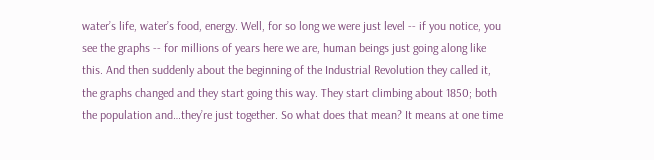water’s life, water’s food, energy. Well, for so long we were just level -- if you notice, you see the graphs -- for millions of years here we are, human beings just going along like this. And then suddenly about the beginning of the Industrial Revolution they called it, the graphs changed and they start going this way. They start climbing about 1850; both the population and…they’re just together. So what does that mean? It means at one time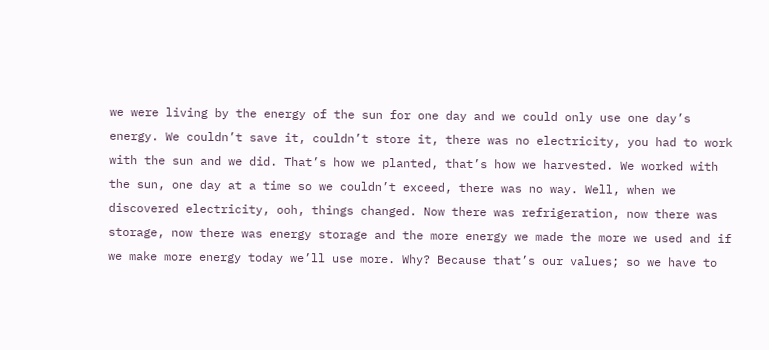we were living by the energy of the sun for one day and we could only use one day’s energy. We couldn’t save it, couldn’t store it, there was no electricity, you had to work with the sun and we did. That’s how we planted, that’s how we harvested. We worked with the sun, one day at a time so we couldn’t exceed, there was no way. Well, when we discovered electricity, ooh, things changed. Now there was refrigeration, now there was storage, now there was energy storage and the more energy we made the more we used and if we make more energy today we’ll use more. Why? Because that’s our values; so we have to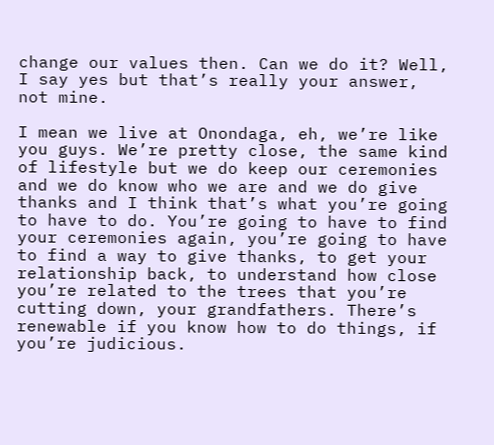change our values then. Can we do it? Well, I say yes but that’s really your answer, not mine.

I mean we live at Onondaga, eh, we’re like you guys. We’re pretty close, the same kind of lifestyle but we do keep our ceremonies and we do know who we are and we do give thanks and I think that’s what you’re going to have to do. You’re going to have to find your ceremonies again, you’re going to have to find a way to give thanks, to get your relationship back, to understand how close you’re related to the trees that you’re cutting down, your grandfathers. There’s renewable if you know how to do things, if you’re judicious.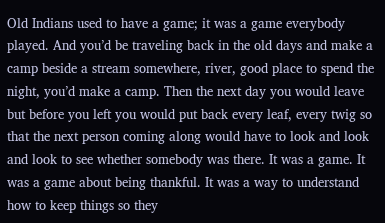Old Indians used to have a game; it was a game everybody played. And you’d be traveling back in the old days and make a camp beside a stream somewhere, river, good place to spend the night, you’d make a camp. Then the next day you would leave but before you left you would put back every leaf, every twig so that the next person coming along would have to look and look and look to see whether somebody was there. It was a game. It was a game about being thankful. It was a way to understand how to keep things so they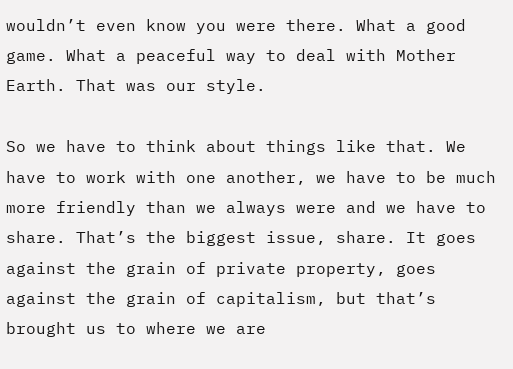wouldn’t even know you were there. What a good game. What a peaceful way to deal with Mother Earth. That was our style.

So we have to think about things like that. We have to work with one another, we have to be much more friendly than we always were and we have to share. That’s the biggest issue, share. It goes against the grain of private property, goes against the grain of capitalism, but that’s brought us to where we are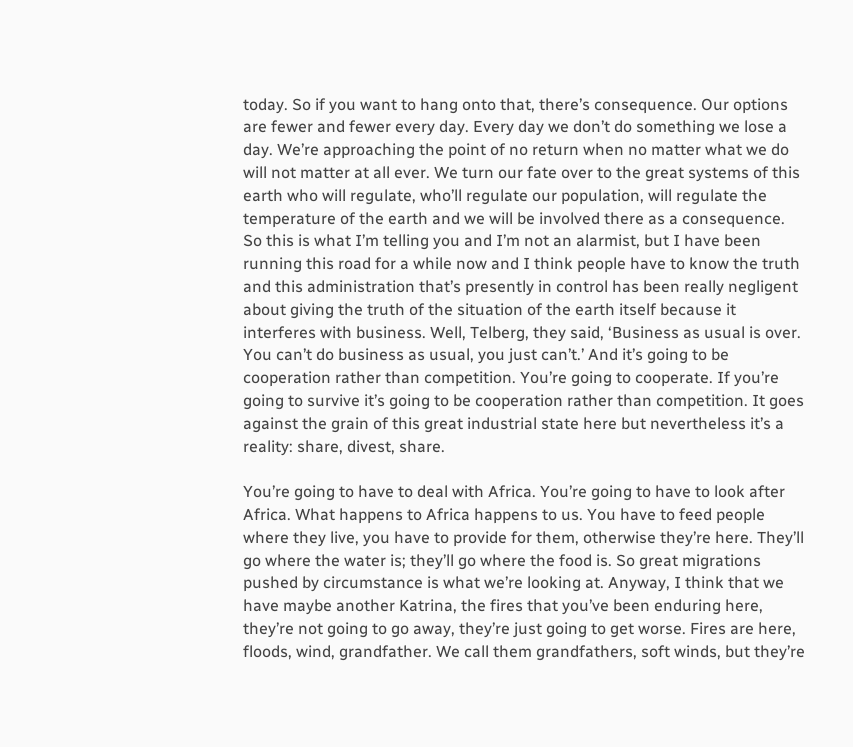today. So if you want to hang onto that, there’s consequence. Our options are fewer and fewer every day. Every day we don’t do something we lose a day. We’re approaching the point of no return when no matter what we do will not matter at all ever. We turn our fate over to the great systems of this earth who will regulate, who’ll regulate our population, will regulate the temperature of the earth and we will be involved there as a consequence. So this is what I’m telling you and I’m not an alarmist, but I have been running this road for a while now and I think people have to know the truth and this administration that’s presently in control has been really negligent about giving the truth of the situation of the earth itself because it interferes with business. Well, Telberg, they said, ‘Business as usual is over. You can’t do business as usual, you just can’t.’ And it’s going to be cooperation rather than competition. You’re going to cooperate. If you’re going to survive it’s going to be cooperation rather than competition. It goes against the grain of this great industrial state here but nevertheless it’s a reality: share, divest, share.

You’re going to have to deal with Africa. You’re going to have to look after Africa. What happens to Africa happens to us. You have to feed people where they live, you have to provide for them, otherwise they’re here. They’ll go where the water is; they’ll go where the food is. So great migrations pushed by circumstance is what we’re looking at. Anyway, I think that we have maybe another Katrina, the fires that you’ve been enduring here, they’re not going to go away, they’re just going to get worse. Fires are here, floods, wind, grandfather. We call them grandfathers, soft winds, but they’re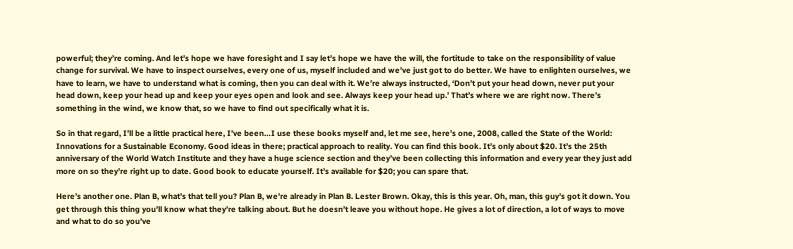powerful; they’re coming. And let’s hope we have foresight and I say let’s hope we have the will, the fortitude to take on the responsibility of value change for survival. We have to inspect ourselves, every one of us, myself included and we’ve just got to do better. We have to enlighten ourselves, we have to learn, we have to understand what is coming, then you can deal with it. We’re always instructed, ‘Don’t put your head down, never put your head down, keep your head up and keep your eyes open and look and see. Always keep your head up.’ That’s where we are right now. There’s something in the wind, we know that, so we have to find out specifically what it is.

So in that regard, I’ll be a little practical here, I’ve been…I use these books myself and, let me see, here’s one, 2008, called the State of the World: Innovations for a Sustainable Economy. Good ideas in there; practical approach to reality. You can find this book. It’s only about $20. It’s the 25th anniversary of the World Watch Institute and they have a huge science section and they’ve been collecting this information and every year they just add more on so they’re right up to date. Good book to educate yourself. It’s available for $20; you can spare that.

Here’s another one. Plan B, what’s that tell you? Plan B, we’re already in Plan B. Lester Brown. Okay, this is this year. Oh, man, this guy’s got it down. You get through this thing you’ll know what they’re talking about. But he doesn’t leave you without hope. He gives a lot of direction, a lot of ways to move and what to do so you’ve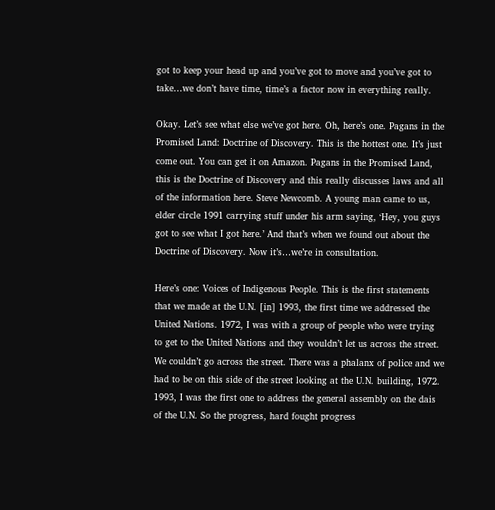got to keep your head up and you’ve got to move and you’ve got to take…we don’t have time, time’s a factor now in everything really.

Okay. Let’s see what else we’ve got here. Oh, here’s one. Pagans in the Promised Land: Doctrine of Discovery. This is the hottest one. It’s just come out. You can get it on Amazon. Pagans in the Promised Land, this is the Doctrine of Discovery and this really discusses laws and all of the information here. Steve Newcomb. A young man came to us, elder circle 1991 carrying stuff under his arm saying, ‘Hey, you guys got to see what I got here.’ And that’s when we found out about the Doctrine of Discovery. Now it’s…we’re in consultation.

Here’s one: Voices of Indigenous People. This is the first statements that we made at the U.N. [in] 1993, the first time we addressed the United Nations. 1972, I was with a group of people who were trying to get to the United Nations and they wouldn’t let us across the street. We couldn’t go across the street. There was a phalanx of police and we had to be on this side of the street looking at the U.N. building, 1972. 1993, I was the first one to address the general assembly on the dais of the U.N. So the progress, hard fought progress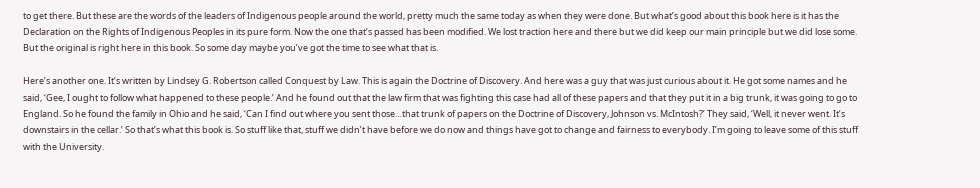to get there. But these are the words of the leaders of Indigenous people around the world, pretty much the same today as when they were done. But what’s good about this book here is it has the Declaration on the Rights of Indigenous Peoples in its pure form. Now the one that’s passed has been modified. We lost traction here and there but we did keep our main principle but we did lose some. But the original is right here in this book. So some day maybe you’ve got the time to see what that is.

Here’s another one. It’s written by Lindsey G. Robertson called Conquest by Law. This is again the Doctrine of Discovery. And here was a guy that was just curious about it. He got some names and he said, ‘Gee, I ought to follow what happened to these people.’ And he found out that the law firm that was fighting this case had all of these papers and that they put it in a big trunk, it was going to go to England. So he found the family in Ohio and he said, ‘Can I find out where you sent those…that trunk of papers on the Doctrine of Discovery, Johnson vs. McIntosh?’ They said, ‘Well, it never went. It’s downstairs in the cellar.’ So that’s what this book is. So stuff like that, stuff we didn’t have before we do now and things have got to change and fairness to everybody. I’m going to leave some of this stuff with the University.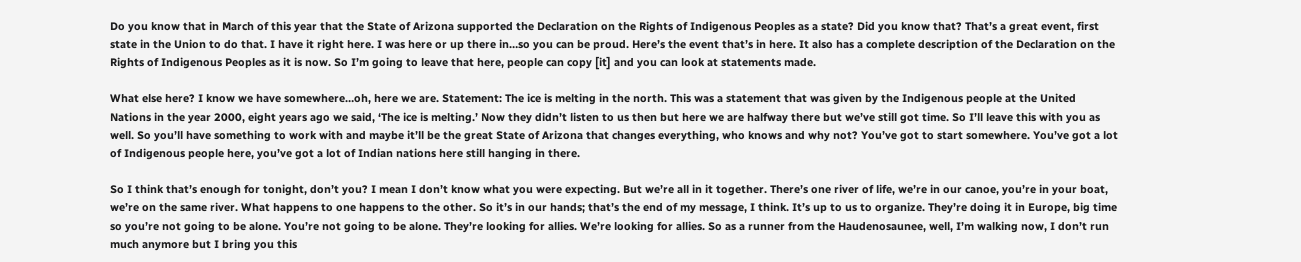Do you know that in March of this year that the State of Arizona supported the Declaration on the Rights of Indigenous Peoples as a state? Did you know that? That’s a great event, first state in the Union to do that. I have it right here. I was here or up there in…so you can be proud. Here’s the event that’s in here. It also has a complete description of the Declaration on the Rights of Indigenous Peoples as it is now. So I’m going to leave that here, people can copy [it] and you can look at statements made.

What else here? I know we have somewhere…oh, here we are. Statement: The ice is melting in the north. This was a statement that was given by the Indigenous people at the United Nations in the year 2000, eight years ago we said, ‘The ice is melting.’ Now they didn’t listen to us then but here we are halfway there but we’ve still got time. So I’ll leave this with you as well. So you’ll have something to work with and maybe it’ll be the great State of Arizona that changes everything, who knows and why not? You’ve got to start somewhere. You’ve got a lot of Indigenous people here, you’ve got a lot of Indian nations here still hanging in there.

So I think that’s enough for tonight, don’t you? I mean I don’t know what you were expecting. But we’re all in it together. There’s one river of life, we’re in our canoe, you’re in your boat, we’re on the same river. What happens to one happens to the other. So it’s in our hands; that’s the end of my message, I think. It’s up to us to organize. They’re doing it in Europe, big time so you’re not going to be alone. You’re not going to be alone. They’re looking for allies. We’re looking for allies. So as a runner from the Haudenosaunee, well, I’m walking now, I don’t run much anymore but I bring you this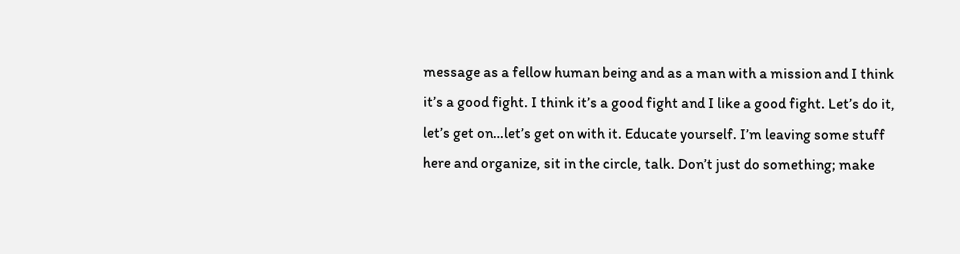message as a fellow human being and as a man with a mission and I think it’s a good fight. I think it’s a good fight and I like a good fight. Let’s do it, let’s get on…let’s get on with it. Educate yourself. I’m leaving some stuff here and organize, sit in the circle, talk. Don’t just do something; make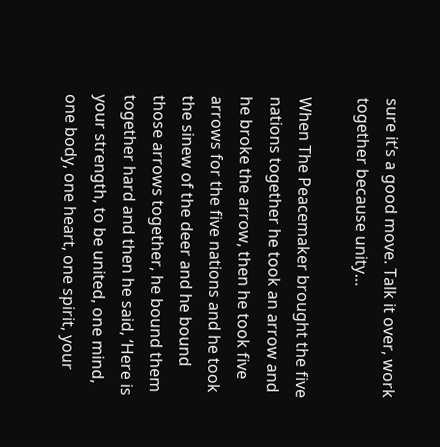sure it’s a good move. Talk it over, work together because unity…

When The Peacemaker brought the five nations together he took an arrow and he broke the arrow, then he took five arrows for the five nations and he took the sinew of the deer and he bound those arrows together, he bound them together hard and then he said, ‘Here is your strength, to be united, one mind, one body, one heart, one spirit, your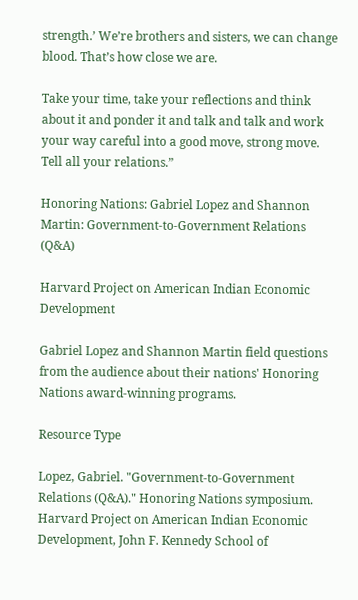strength.’ We’re brothers and sisters, we can change blood. That’s how close we are.

Take your time, take your reflections and think about it and ponder it and talk and talk and work your way careful into a good move, strong move. Tell all your relations.”

Honoring Nations: Gabriel Lopez and Shannon Martin: Government-to-Government Relations (Q&A)

Harvard Project on American Indian Economic Development

Gabriel Lopez and Shannon Martin field questions from the audience about their nations' Honoring Nations award-winning programs.

Resource Type

Lopez, Gabriel. "Government-to-Government Relations (Q&A)." Honoring Nations symposium. Harvard Project on American Indian Economic Development, John F. Kennedy School of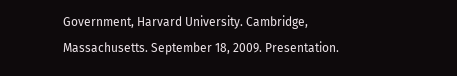Government, Harvard University. Cambridge, Massachusetts. September 18, 2009. Presentation.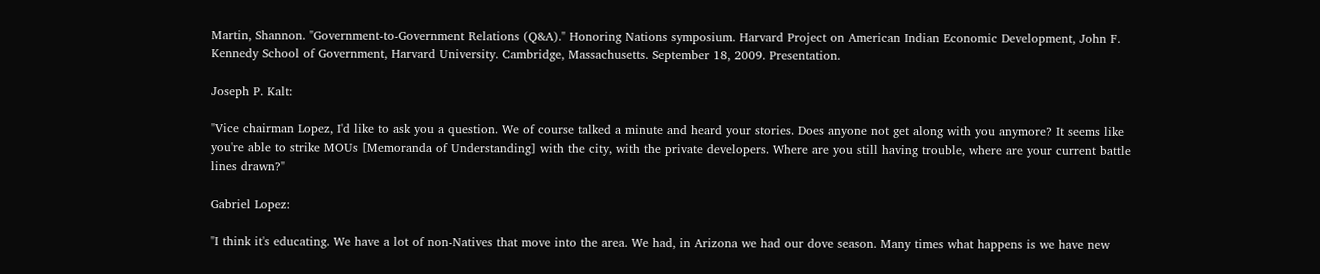Martin, Shannon. "Government-to-Government Relations (Q&A)." Honoring Nations symposium. Harvard Project on American Indian Economic Development, John F. Kennedy School of Government, Harvard University. Cambridge, Massachusetts. September 18, 2009. Presentation.

Joseph P. Kalt:

"Vice chairman Lopez, I'd like to ask you a question. We of course talked a minute and heard your stories. Does anyone not get along with you anymore? It seems like you're able to strike MOUs [Memoranda of Understanding] with the city, with the private developers. Where are you still having trouble, where are your current battle lines drawn?"

Gabriel Lopez:

"I think it's educating. We have a lot of non-Natives that move into the area. We had, in Arizona we had our dove season. Many times what happens is we have new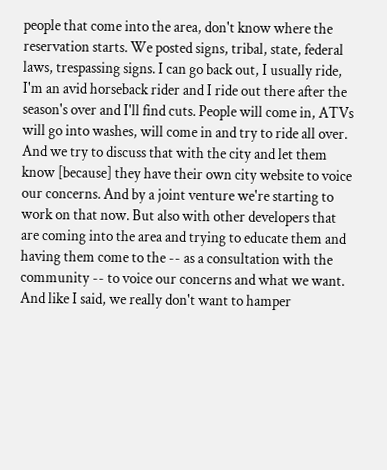people that come into the area, don't know where the reservation starts. We posted signs, tribal, state, federal laws, trespassing signs. I can go back out, I usually ride, I'm an avid horseback rider and I ride out there after the season's over and I'll find cuts. People will come in, ATVs will go into washes, will come in and try to ride all over. And we try to discuss that with the city and let them know [because] they have their own city website to voice our concerns. And by a joint venture we're starting to work on that now. But also with other developers that are coming into the area and trying to educate them and having them come to the -- as a consultation with the community -- to voice our concerns and what we want. And like I said, we really don't want to hamper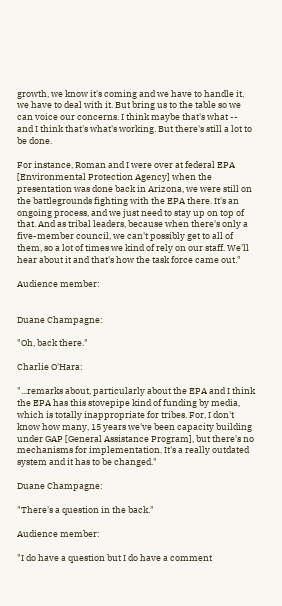growth, we know it's coming and we have to handle it, we have to deal with it. But bring us to the table so we can voice our concerns. I think maybe that's what -- and I think that's what's working. But there's still a lot to be done.

For instance, Roman and I were over at federal EPA [Environmental Protection Agency] when the presentation was done back in Arizona, we were still on the battlegrounds fighting with the EPA there. It's an ongoing process, and we just need to stay up on top of that. And as tribal leaders, because when there's only a five-member council, we can't possibly get to all of them, so a lot of times we kind of rely on our staff. We'll hear about it and that's how the task force came out."

Audience member:


Duane Champagne:

"Oh, back there."

Charlie O'Hara:

"...remarks about, particularly about the EPA and I think the EPA has this stovepipe kind of funding by media, which is totally inappropriate for tribes. For, I don't know how many, 15 years we've been capacity building under GAP [General Assistance Program], but there's no mechanisms for implementation. It's a really outdated system and it has to be changed."

Duane Champagne:

"There's a question in the back."

Audience member:

"I do have a question but I do have a comment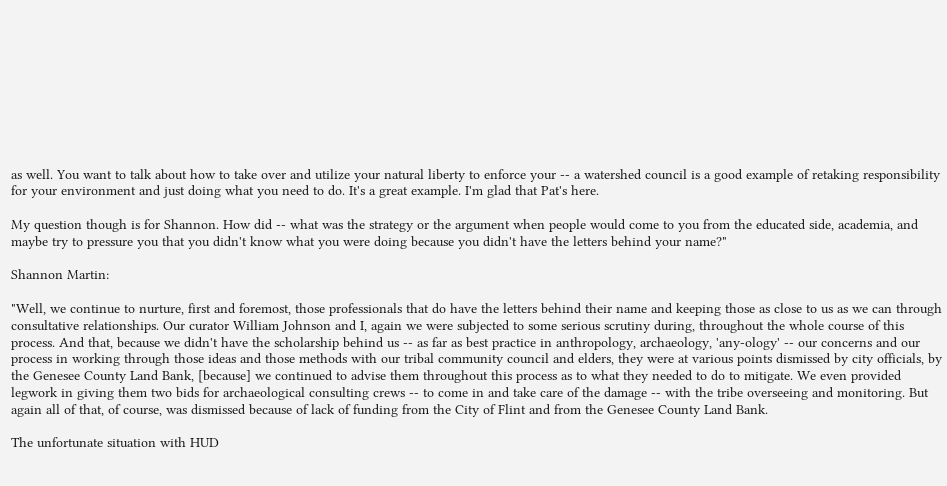as well. You want to talk about how to take over and utilize your natural liberty to enforce your -- a watershed council is a good example of retaking responsibility for your environment and just doing what you need to do. It's a great example. I'm glad that Pat's here.

My question though is for Shannon. How did -- what was the strategy or the argument when people would come to you from the educated side, academia, and maybe try to pressure you that you didn't know what you were doing because you didn't have the letters behind your name?"

Shannon Martin:

"Well, we continue to nurture, first and foremost, those professionals that do have the letters behind their name and keeping those as close to us as we can through consultative relationships. Our curator William Johnson and I, again we were subjected to some serious scrutiny during, throughout the whole course of this process. And that, because we didn't have the scholarship behind us -- as far as best practice in anthropology, archaeology, 'any-ology' -- our concerns and our process in working through those ideas and those methods with our tribal community council and elders, they were at various points dismissed by city officials, by the Genesee County Land Bank, [because] we continued to advise them throughout this process as to what they needed to do to mitigate. We even provided legwork in giving them two bids for archaeological consulting crews -- to come in and take care of the damage -- with the tribe overseeing and monitoring. But again all of that, of course, was dismissed because of lack of funding from the City of Flint and from the Genesee County Land Bank.

The unfortunate situation with HUD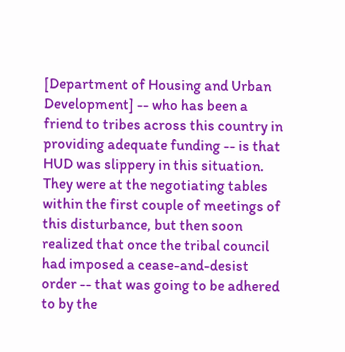[Department of Housing and Urban Development] -- who has been a friend to tribes across this country in providing adequate funding -- is that HUD was slippery in this situation. They were at the negotiating tables within the first couple of meetings of this disturbance, but then soon realized that once the tribal council had imposed a cease-and-desist order -- that was going to be adhered to by the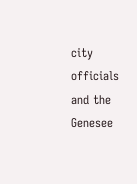city officials and the Genesee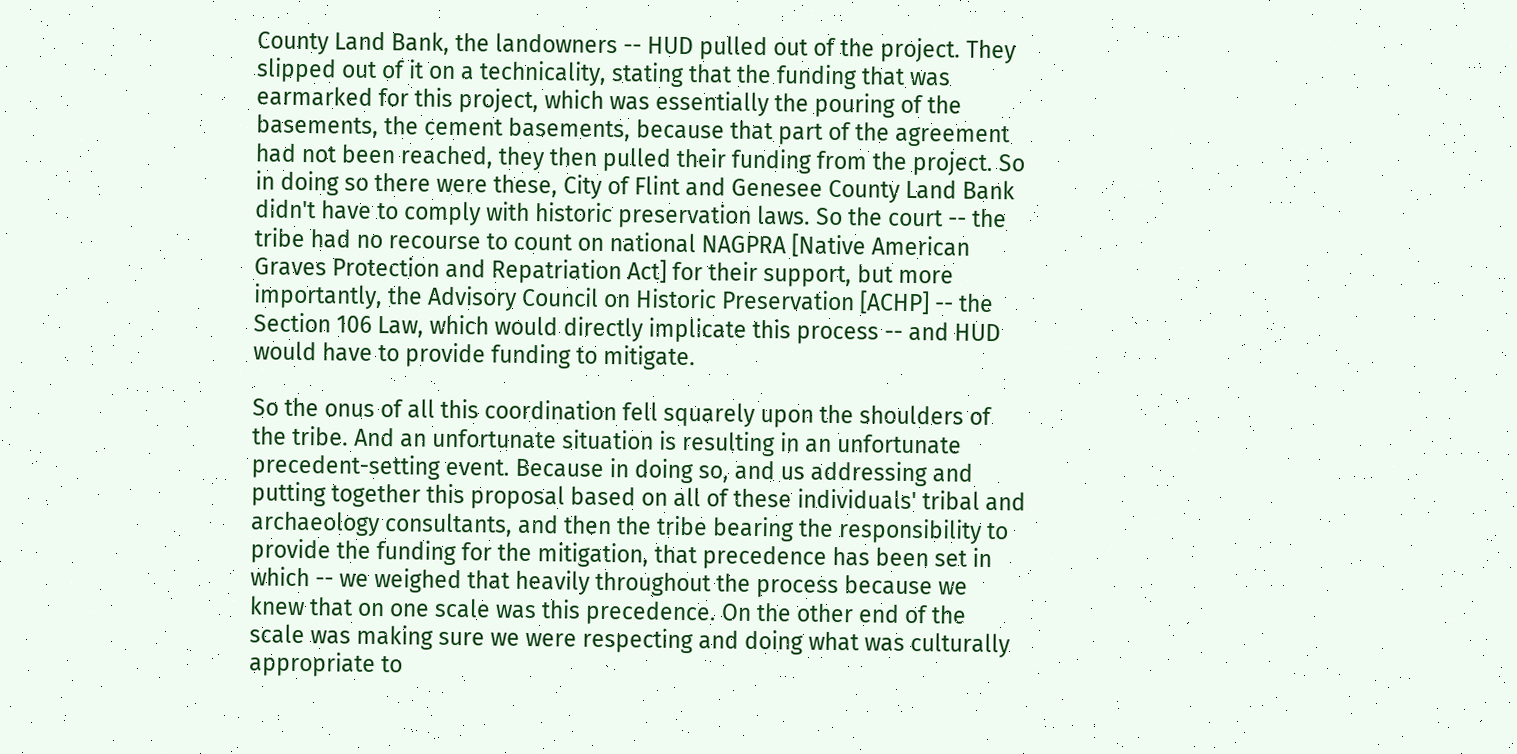County Land Bank, the landowners -- HUD pulled out of the project. They slipped out of it on a technicality, stating that the funding that was earmarked for this project, which was essentially the pouring of the basements, the cement basements, because that part of the agreement had not been reached, they then pulled their funding from the project. So in doing so there were these, City of Flint and Genesee County Land Bank didn't have to comply with historic preservation laws. So the court -- the tribe had no recourse to count on national NAGPRA [Native American Graves Protection and Repatriation Act] for their support, but more importantly, the Advisory Council on Historic Preservation [ACHP] -- the Section 106 Law, which would directly implicate this process -- and HUD would have to provide funding to mitigate.

So the onus of all this coordination fell squarely upon the shoulders of the tribe. And an unfortunate situation is resulting in an unfortunate precedent-setting event. Because in doing so, and us addressing and putting together this proposal based on all of these individuals' tribal and archaeology consultants, and then the tribe bearing the responsibility to provide the funding for the mitigation, that precedence has been set in which -- we weighed that heavily throughout the process because we knew that on one scale was this precedence. On the other end of the scale was making sure we were respecting and doing what was culturally appropriate to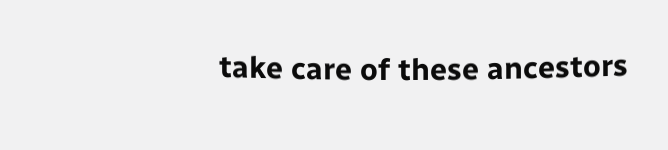take care of these ancestors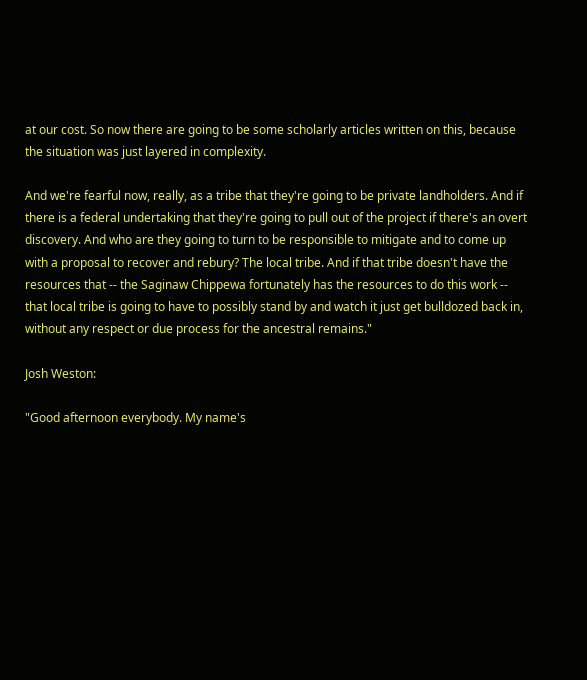at our cost. So now there are going to be some scholarly articles written on this, because the situation was just layered in complexity.

And we're fearful now, really, as a tribe that they're going to be private landholders. And if there is a federal undertaking that they're going to pull out of the project if there's an overt discovery. And who are they going to turn to be responsible to mitigate and to come up with a proposal to recover and rebury? The local tribe. And if that tribe doesn't have the resources that -- the Saginaw Chippewa fortunately has the resources to do this work -- that local tribe is going to have to possibly stand by and watch it just get bulldozed back in, without any respect or due process for the ancestral remains."

Josh Weston:

"Good afternoon everybody. My name's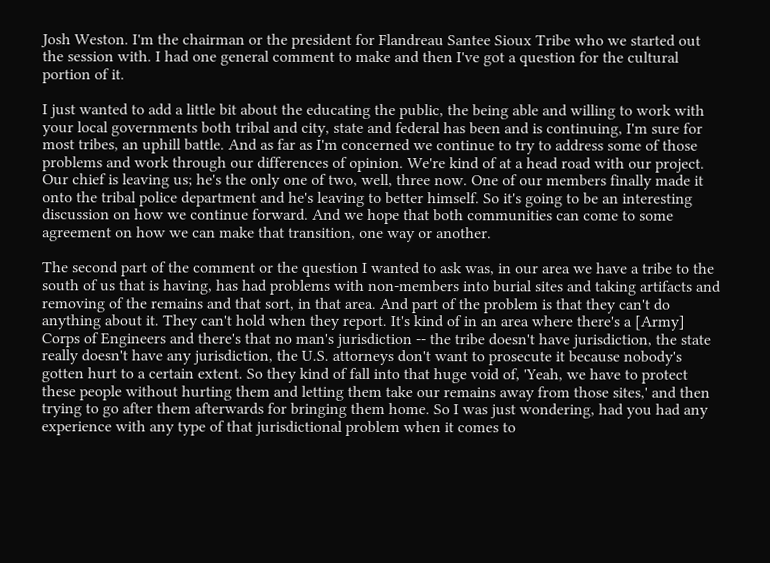Josh Weston. I'm the chairman or the president for Flandreau Santee Sioux Tribe who we started out the session with. I had one general comment to make and then I've got a question for the cultural portion of it.

I just wanted to add a little bit about the educating the public, the being able and willing to work with your local governments both tribal and city, state and federal has been and is continuing, I'm sure for most tribes, an uphill battle. And as far as I'm concerned we continue to try to address some of those problems and work through our differences of opinion. We're kind of at a head road with our project. Our chief is leaving us; he's the only one of two, well, three now. One of our members finally made it onto the tribal police department and he's leaving to better himself. So it's going to be an interesting discussion on how we continue forward. And we hope that both communities can come to some agreement on how we can make that transition, one way or another.

The second part of the comment or the question I wanted to ask was, in our area we have a tribe to the south of us that is having, has had problems with non-members into burial sites and taking artifacts and removing of the remains and that sort, in that area. And part of the problem is that they can't do anything about it. They can't hold when they report. It's kind of in an area where there's a [Army] Corps of Engineers and there's that no man's jurisdiction -- the tribe doesn't have jurisdiction, the state really doesn't have any jurisdiction, the U.S. attorneys don't want to prosecute it because nobody's gotten hurt to a certain extent. So they kind of fall into that huge void of, 'Yeah, we have to protect these people without hurting them and letting them take our remains away from those sites,' and then trying to go after them afterwards for bringing them home. So I was just wondering, had you had any experience with any type of that jurisdictional problem when it comes to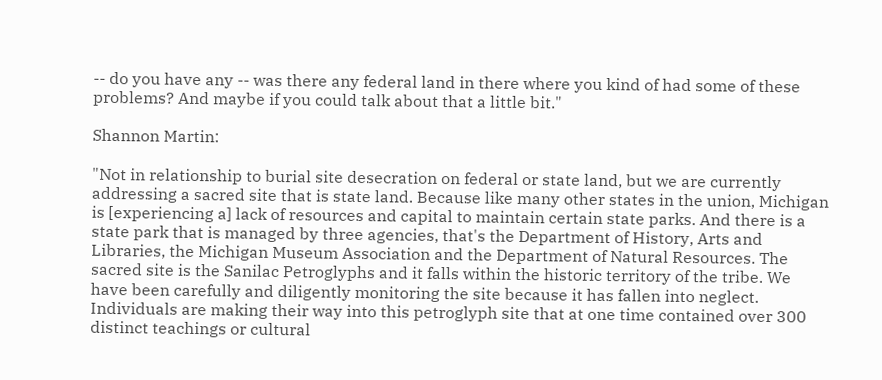-- do you have any -- was there any federal land in there where you kind of had some of these problems? And maybe if you could talk about that a little bit."

Shannon Martin:

"Not in relationship to burial site desecration on federal or state land, but we are currently addressing a sacred site that is state land. Because like many other states in the union, Michigan is [experiencing a] lack of resources and capital to maintain certain state parks. And there is a state park that is managed by three agencies, that's the Department of History, Arts and Libraries, the Michigan Museum Association and the Department of Natural Resources. The sacred site is the Sanilac Petroglyphs and it falls within the historic territory of the tribe. We have been carefully and diligently monitoring the site because it has fallen into neglect. Individuals are making their way into this petroglyph site that at one time contained over 300 distinct teachings or cultural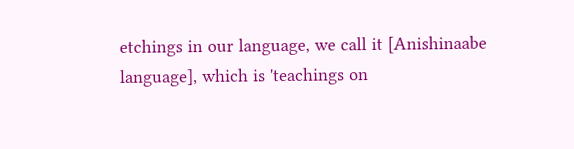etchings in our language, we call it [Anishinaabe language], which is 'teachings on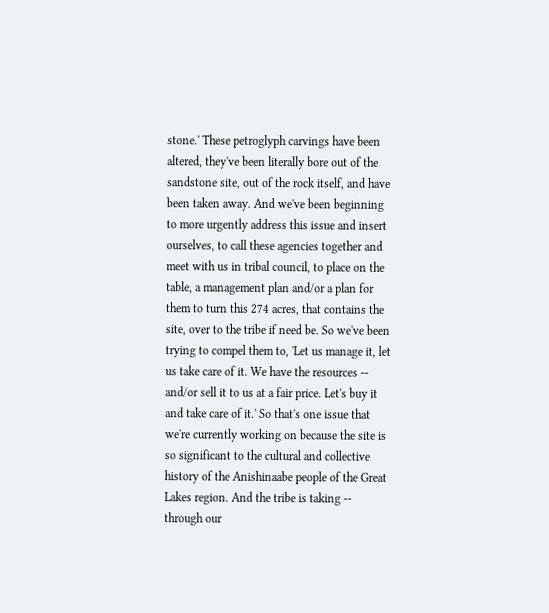stone.' These petroglyph carvings have been altered, they've been literally bore out of the sandstone site, out of the rock itself, and have been taken away. And we've been beginning to more urgently address this issue and insert ourselves, to call these agencies together and meet with us in tribal council, to place on the table, a management plan and/or a plan for them to turn this 274 acres, that contains the site, over to the tribe if need be. So we've been trying to compel them to, 'Let us manage it, let us take care of it. We have the resources -- and/or sell it to us at a fair price. Let's buy it and take care of it.' So that's one issue that we're currently working on because the site is so significant to the cultural and collective history of the Anishinaabe people of the Great Lakes region. And the tribe is taking -- through our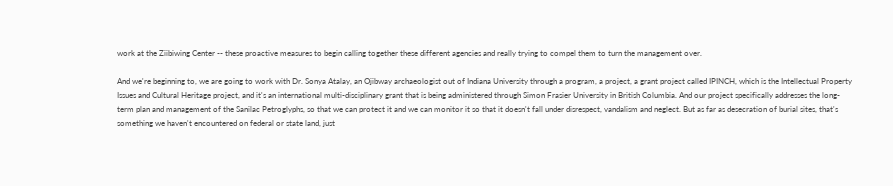work at the Ziibiwing Center -- these proactive measures to begin calling together these different agencies and really trying to compel them to turn the management over.

And we're beginning to, we are going to work with Dr. Sonya Atalay, an Ojibway archaeologist out of Indiana University through a program, a project, a grant project called IPINCH, which is the Intellectual Property Issues and Cultural Heritage project, and it's an international multi-disciplinary grant that is being administered through Simon Frasier University in British Columbia. And our project specifically addresses the long-term plan and management of the Sanilac Petroglyphs, so that we can protect it and we can monitor it so that it doesn't fall under disrespect, vandalism and neglect. But as far as desecration of burial sites, that's something we haven't encountered on federal or state land, just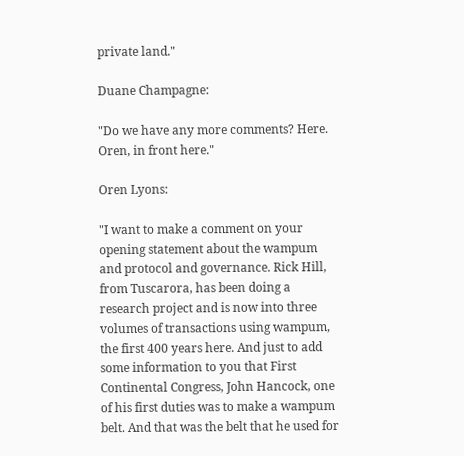private land."

Duane Champagne:

"Do we have any more comments? Here. Oren, in front here."

Oren Lyons:

"I want to make a comment on your opening statement about the wampum and protocol and governance. Rick Hill, from Tuscarora, has been doing a research project and is now into three volumes of transactions using wampum, the first 400 years here. And just to add some information to you that First Continental Congress, John Hancock, one of his first duties was to make a wampum belt. And that was the belt that he used for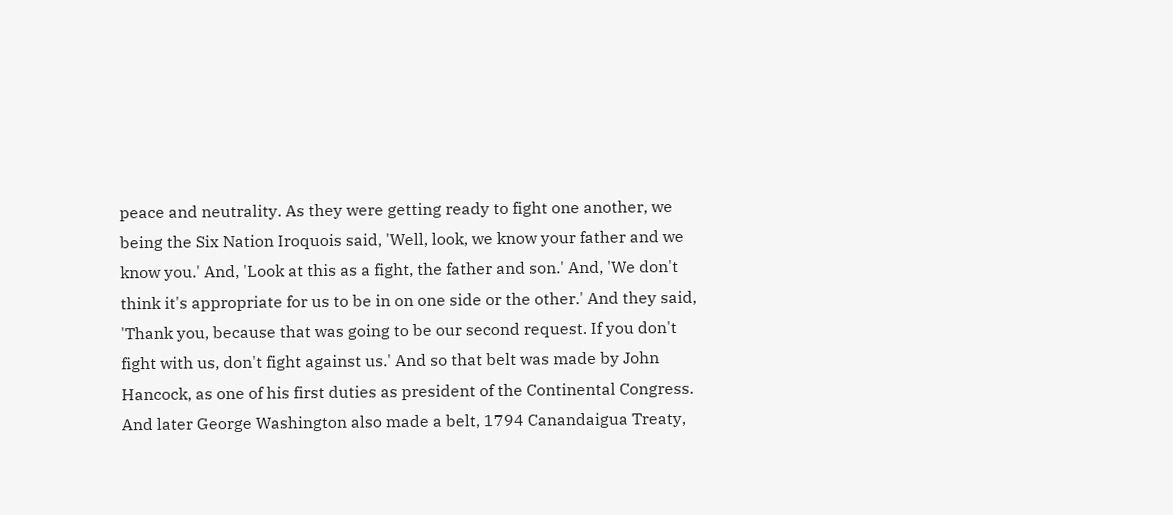peace and neutrality. As they were getting ready to fight one another, we being the Six Nation Iroquois said, 'Well, look, we know your father and we know you.' And, 'Look at this as a fight, the father and son.' And, 'We don't think it's appropriate for us to be in on one side or the other.' And they said, 'Thank you, because that was going to be our second request. If you don't fight with us, don't fight against us.' And so that belt was made by John Hancock, as one of his first duties as president of the Continental Congress. And later George Washington also made a belt, 1794 Canandaigua Treaty,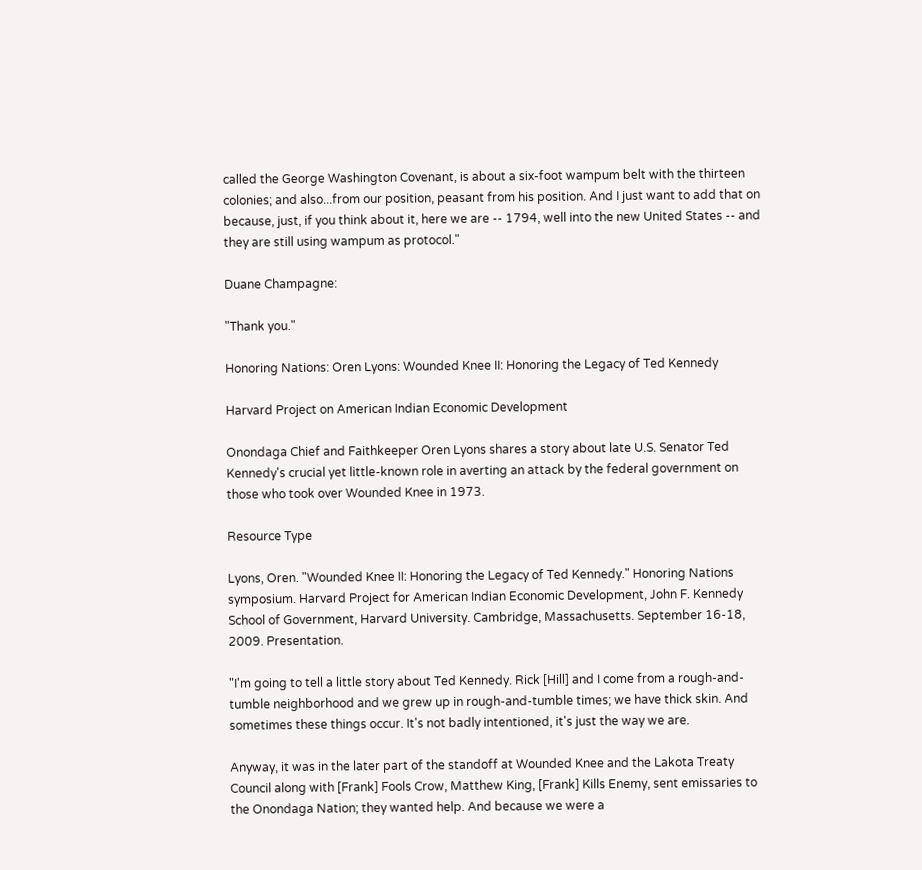called the George Washington Covenant, is about a six-foot wampum belt with the thirteen colonies; and also...from our position, peasant from his position. And I just want to add that on because, just, if you think about it, here we are -- 1794, well into the new United States -- and they are still using wampum as protocol."

Duane Champagne:

"Thank you."

Honoring Nations: Oren Lyons: Wounded Knee II: Honoring the Legacy of Ted Kennedy

Harvard Project on American Indian Economic Development

Onondaga Chief and Faithkeeper Oren Lyons shares a story about late U.S. Senator Ted Kennedy's crucial yet little-known role in averting an attack by the federal government on those who took over Wounded Knee in 1973.

Resource Type

Lyons, Oren. "Wounded Knee II: Honoring the Legacy of Ted Kennedy." Honoring Nations symposium. Harvard Project for American Indian Economic Development, John F. Kennedy School of Government, Harvard University. Cambridge, Massachusetts. September 16-18, 2009. Presentation.

"I'm going to tell a little story about Ted Kennedy. Rick [Hill] and I come from a rough-and-tumble neighborhood and we grew up in rough-and-tumble times; we have thick skin. And sometimes these things occur. It's not badly intentioned, it's just the way we are.

Anyway, it was in the later part of the standoff at Wounded Knee and the Lakota Treaty Council along with [Frank] Fools Crow, Matthew King, [Frank] Kills Enemy, sent emissaries to the Onondaga Nation; they wanted help. And because we were a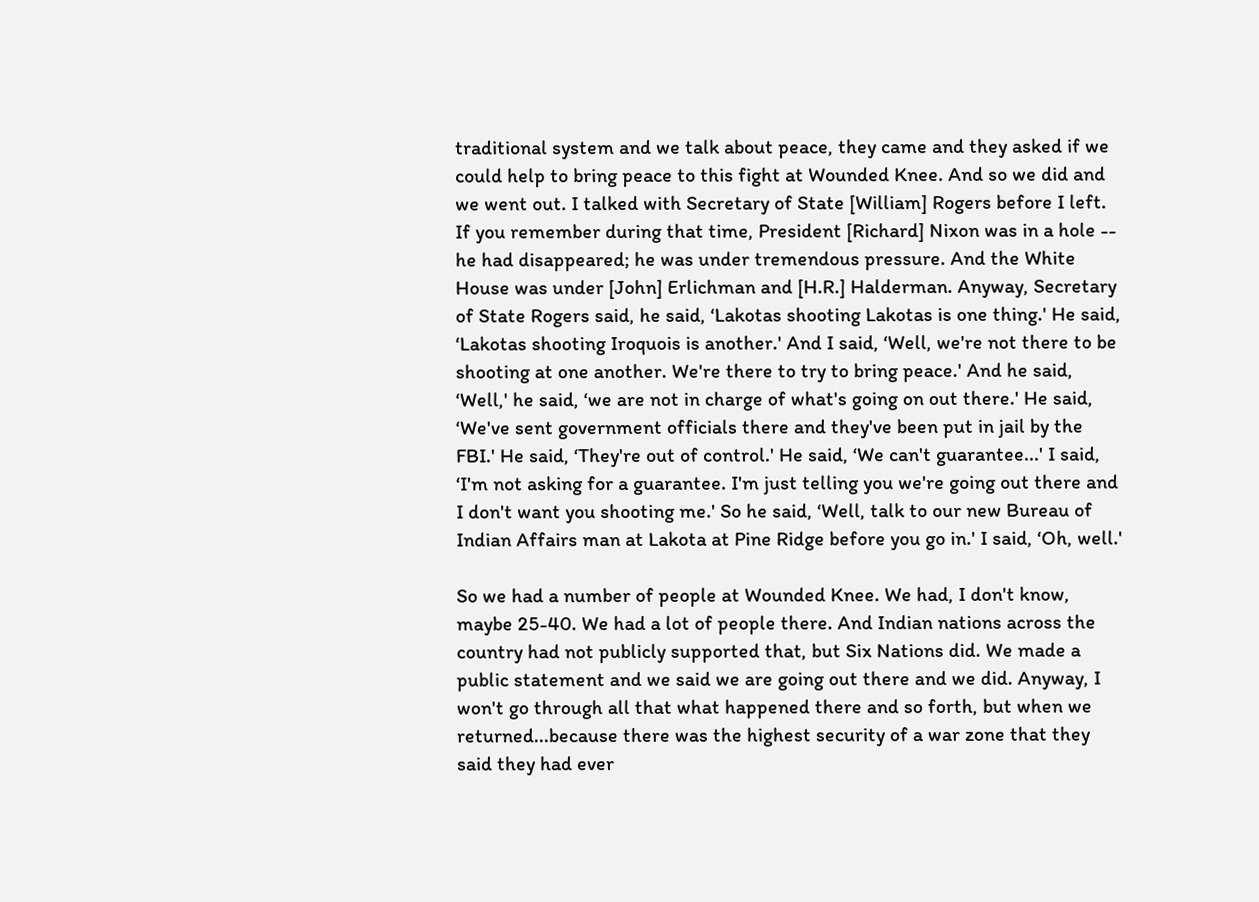traditional system and we talk about peace, they came and they asked if we could help to bring peace to this fight at Wounded Knee. And so we did and we went out. I talked with Secretary of State [William] Rogers before I left. If you remember during that time, President [Richard] Nixon was in a hole -- he had disappeared; he was under tremendous pressure. And the White House was under [John] Erlichman and [H.R.] Halderman. Anyway, Secretary of State Rogers said, he said, ‘Lakotas shooting Lakotas is one thing.' He said, ‘Lakotas shooting Iroquois is another.' And I said, ‘Well, we're not there to be shooting at one another. We're there to try to bring peace.' And he said, ‘Well,' he said, ‘we are not in charge of what's going on out there.' He said, ‘We've sent government officials there and they've been put in jail by the FBI.' He said, ‘They're out of control.' He said, ‘We can't guarantee...' I said, ‘I'm not asking for a guarantee. I'm just telling you we're going out there and I don't want you shooting me.' So he said, ‘Well, talk to our new Bureau of Indian Affairs man at Lakota at Pine Ridge before you go in.' I said, ‘Oh, well.'

So we had a number of people at Wounded Knee. We had, I don't know, maybe 25-40. We had a lot of people there. And Indian nations across the country had not publicly supported that, but Six Nations did. We made a public statement and we said we are going out there and we did. Anyway, I won't go through all that what happened there and so forth, but when we returned...because there was the highest security of a war zone that they said they had ever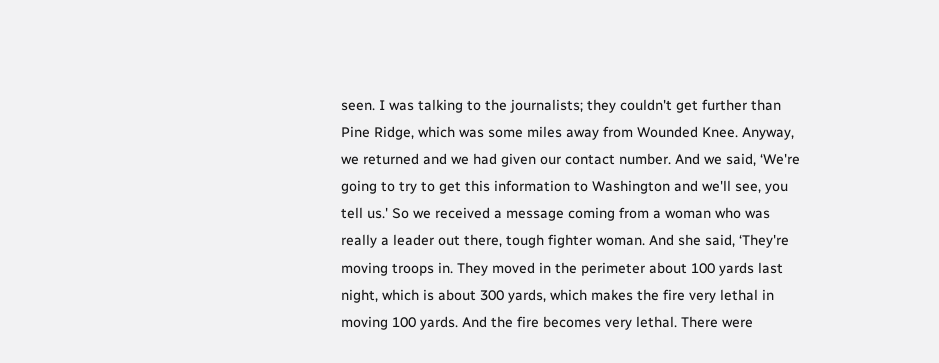seen. I was talking to the journalists; they couldn't get further than Pine Ridge, which was some miles away from Wounded Knee. Anyway, we returned and we had given our contact number. And we said, ‘We're going to try to get this information to Washington and we'll see, you tell us.' So we received a message coming from a woman who was really a leader out there, tough fighter woman. And she said, ‘They're moving troops in. They moved in the perimeter about 100 yards last night, which is about 300 yards, which makes the fire very lethal in moving 100 yards. And the fire becomes very lethal. There were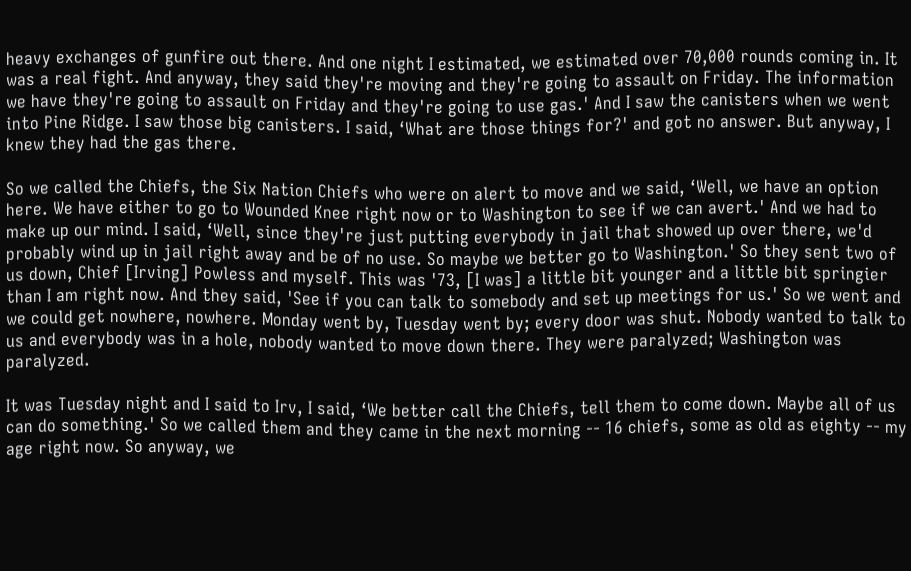heavy exchanges of gunfire out there. And one night I estimated, we estimated over 70,000 rounds coming in. It was a real fight. And anyway, they said they're moving and they're going to assault on Friday. The information we have they're going to assault on Friday and they're going to use gas.' And I saw the canisters when we went into Pine Ridge. I saw those big canisters. I said, ‘What are those things for?' and got no answer. But anyway, I knew they had the gas there.

So we called the Chiefs, the Six Nation Chiefs who were on alert to move and we said, ‘Well, we have an option here. We have either to go to Wounded Knee right now or to Washington to see if we can avert.' And we had to make up our mind. I said, ‘Well, since they're just putting everybody in jail that showed up over there, we'd probably wind up in jail right away and be of no use. So maybe we better go to Washington.' So they sent two of us down, Chief [Irving] Powless and myself. This was '73, [I was] a little bit younger and a little bit springier than I am right now. And they said, 'See if you can talk to somebody and set up meetings for us.' So we went and we could get nowhere, nowhere. Monday went by, Tuesday went by; every door was shut. Nobody wanted to talk to us and everybody was in a hole, nobody wanted to move down there. They were paralyzed; Washington was paralyzed.

It was Tuesday night and I said to Irv, I said, ‘We better call the Chiefs, tell them to come down. Maybe all of us can do something.' So we called them and they came in the next morning -- 16 chiefs, some as old as eighty -- my age right now. So anyway, we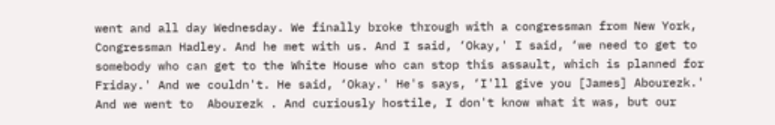went and all day Wednesday. We finally broke through with a congressman from New York, Congressman Hadley. And he met with us. And I said, ‘Okay,' I said, ‘we need to get to somebody who can get to the White House who can stop this assault, which is planned for Friday.' And we couldn't. He said, ‘Okay.' He's says, ‘I'll give you [James] Abourezk.' And we went to  Abourezk . And curiously hostile, I don't know what it was, but our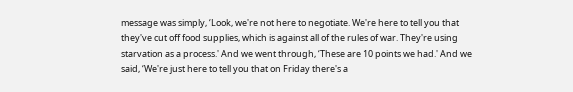message was simply, ‘Look, we're not here to negotiate. We're here to tell you that they've cut off food supplies, which is against all of the rules of war. They're using starvation as a process.' And we went through, ‘These are 10 points we had.' And we said, ‘We're just here to tell you that on Friday there's a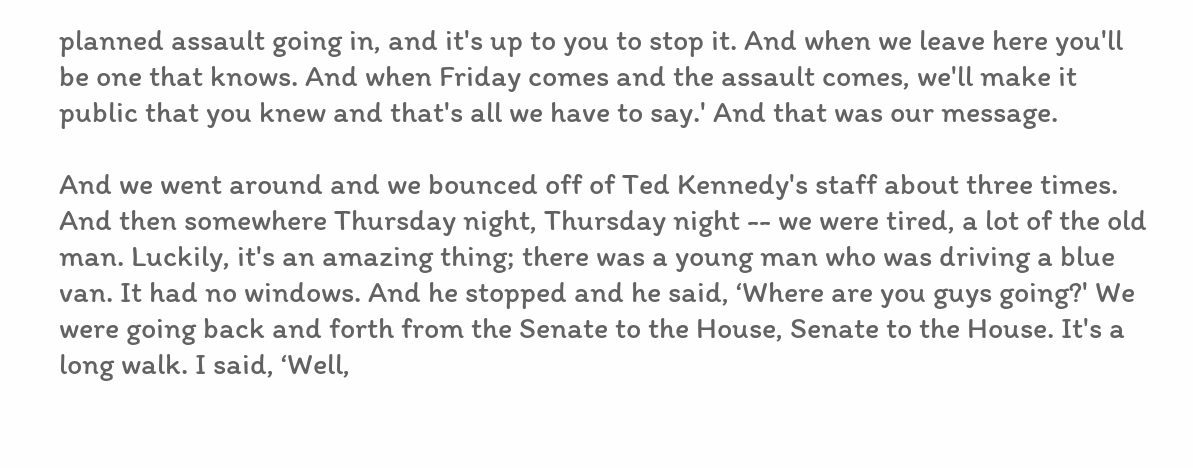planned assault going in, and it's up to you to stop it. And when we leave here you'll be one that knows. And when Friday comes and the assault comes, we'll make it public that you knew and that's all we have to say.' And that was our message.

And we went around and we bounced off of Ted Kennedy's staff about three times. And then somewhere Thursday night, Thursday night -- we were tired, a lot of the old man. Luckily, it's an amazing thing; there was a young man who was driving a blue van. It had no windows. And he stopped and he said, ‘Where are you guys going?' We were going back and forth from the Senate to the House, Senate to the House. It's a long walk. I said, ‘Well,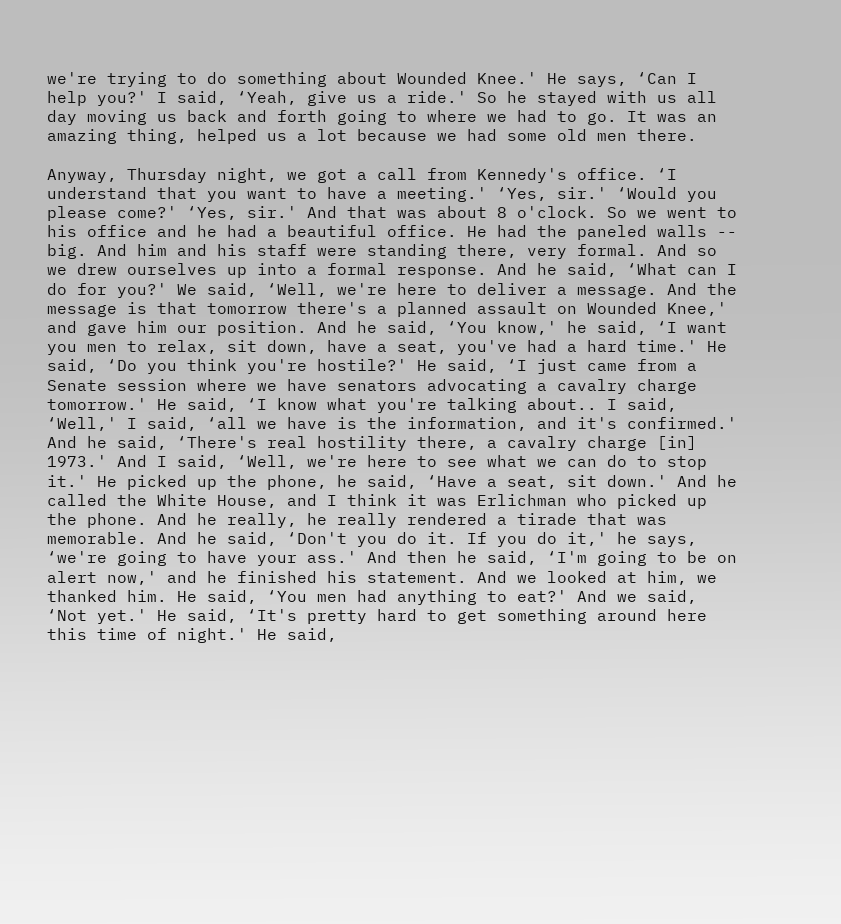we're trying to do something about Wounded Knee.' He says, ‘Can I help you?' I said, ‘Yeah, give us a ride.' So he stayed with us all day moving us back and forth going to where we had to go. It was an amazing thing, helped us a lot because we had some old men there.

Anyway, Thursday night, we got a call from Kennedy's office. ‘I understand that you want to have a meeting.' ‘Yes, sir.' ‘Would you please come?' ‘Yes, sir.' And that was about 8 o'clock. So we went to his office and he had a beautiful office. He had the paneled walls -- big. And him and his staff were standing there, very formal. And so we drew ourselves up into a formal response. And he said, ‘What can I do for you?' We said, ‘Well, we're here to deliver a message. And the message is that tomorrow there's a planned assault on Wounded Knee,' and gave him our position. And he said, ‘You know,' he said, ‘I want you men to relax, sit down, have a seat, you've had a hard time.' He said, ‘Do you think you're hostile?' He said, ‘I just came from a Senate session where we have senators advocating a cavalry charge tomorrow.' He said, ‘I know what you're talking about.. I said, ‘Well,' I said, ‘all we have is the information, and it's confirmed.' And he said, ‘There's real hostility there, a cavalry charge [in] 1973.' And I said, ‘Well, we're here to see what we can do to stop it.' He picked up the phone, he said, ‘Have a seat, sit down.' And he called the White House, and I think it was Erlichman who picked up the phone. And he really, he really rendered a tirade that was memorable. And he said, ‘Don't you do it. If you do it,' he says, ‘we're going to have your ass.' And then he said, ‘I'm going to be on alert now,' and he finished his statement. And we looked at him, we thanked him. He said, ‘You men had anything to eat?' And we said, ‘Not yet.' He said, ‘It's pretty hard to get something around here this time of night.' He said,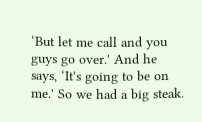‘But let me call and you guys go over.' And he says, ‘It's going to be on me.' So we had a big steak.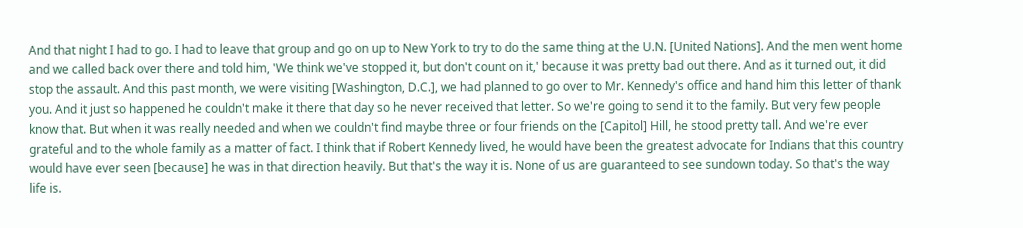And that night I had to go. I had to leave that group and go on up to New York to try to do the same thing at the U.N. [United Nations]. And the men went home and we called back over there and told him, 'We think we've stopped it, but don't count on it,' because it was pretty bad out there. And as it turned out, it did stop the assault. And this past month, we were visiting [Washington, D.C.], we had planned to go over to Mr. Kennedy's office and hand him this letter of thank you. And it just so happened he couldn't make it there that day so he never received that letter. So we're going to send it to the family. But very few people know that. But when it was really needed and when we couldn't find maybe three or four friends on the [Capitol] Hill, he stood pretty tall. And we're ever grateful and to the whole family as a matter of fact. I think that if Robert Kennedy lived, he would have been the greatest advocate for Indians that this country would have ever seen [because] he was in that direction heavily. But that's the way it is. None of us are guaranteed to see sundown today. So that's the way life is.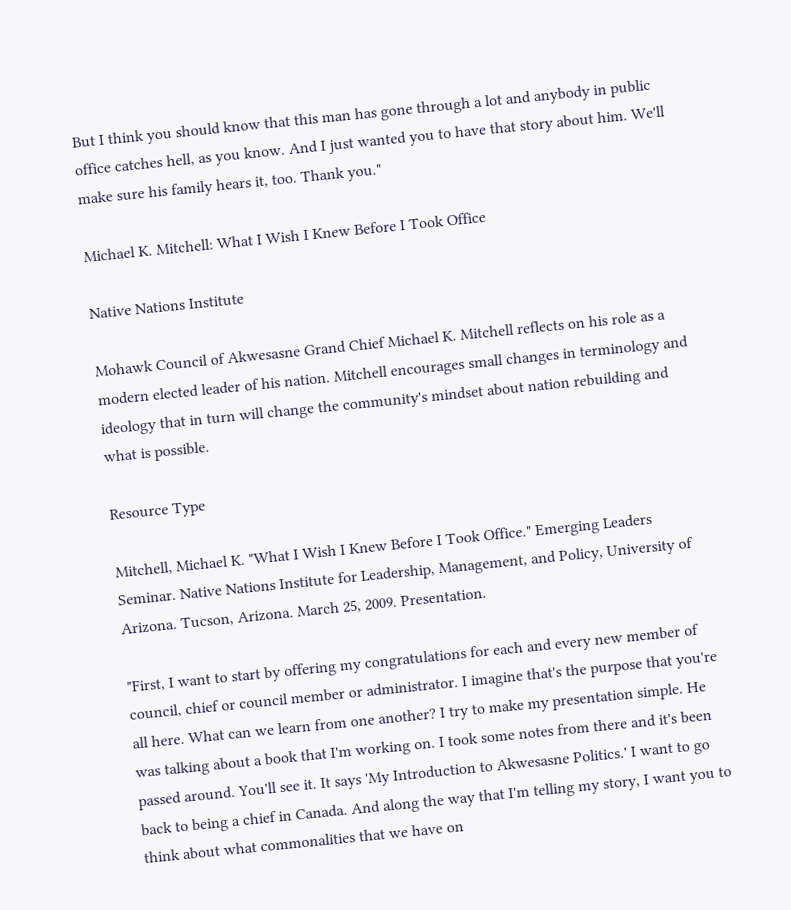But I think you should know that this man has gone through a lot and anybody in public office catches hell, as you know. And I just wanted you to have that story about him. We'll make sure his family hears it, too. Thank you."

Michael K. Mitchell: What I Wish I Knew Before I Took Office

Native Nations Institute

Mohawk Council of Akwesasne Grand Chief Michael K. Mitchell reflects on his role as a modern elected leader of his nation. Mitchell encourages small changes in terminology and ideology that in turn will change the community's mindset about nation rebuilding and what is possible.

Resource Type

Mitchell, Michael K. "What I Wish I Knew Before I Took Office." Emerging Leaders Seminar. Native Nations Institute for Leadership, Management, and Policy, University of Arizona. Tucson, Arizona. March 25, 2009. Presentation.

"First, I want to start by offering my congratulations for each and every new member of council, chief or council member or administrator. I imagine that's the purpose that you're all here. What can we learn from one another? I try to make my presentation simple. He was talking about a book that I'm working on. I took some notes from there and it's been passed around. You'll see it. It says 'My Introduction to Akwesasne Politics.' I want to go back to being a chief in Canada. And along the way that I'm telling my story, I want you to think about what commonalities that we have on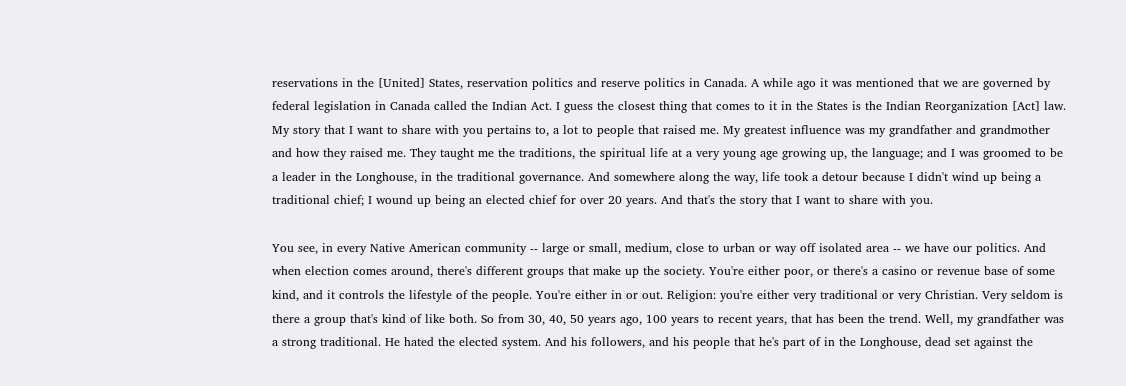reservations in the [United] States, reservation politics and reserve politics in Canada. A while ago it was mentioned that we are governed by federal legislation in Canada called the Indian Act. I guess the closest thing that comes to it in the States is the Indian Reorganization [Act] law. My story that I want to share with you pertains to, a lot to people that raised me. My greatest influence was my grandfather and grandmother and how they raised me. They taught me the traditions, the spiritual life at a very young age growing up, the language; and I was groomed to be a leader in the Longhouse, in the traditional governance. And somewhere along the way, life took a detour because I didn't wind up being a traditional chief; I wound up being an elected chief for over 20 years. And that's the story that I want to share with you.

You see, in every Native American community -- large or small, medium, close to urban or way off isolated area -- we have our politics. And when election comes around, there's different groups that make up the society. You're either poor, or there's a casino or revenue base of some kind, and it controls the lifestyle of the people. You're either in or out. Religion: you're either very traditional or very Christian. Very seldom is there a group that's kind of like both. So from 30, 40, 50 years ago, 100 years to recent years, that has been the trend. Well, my grandfather was a strong traditional. He hated the elected system. And his followers, and his people that he's part of in the Longhouse, dead set against the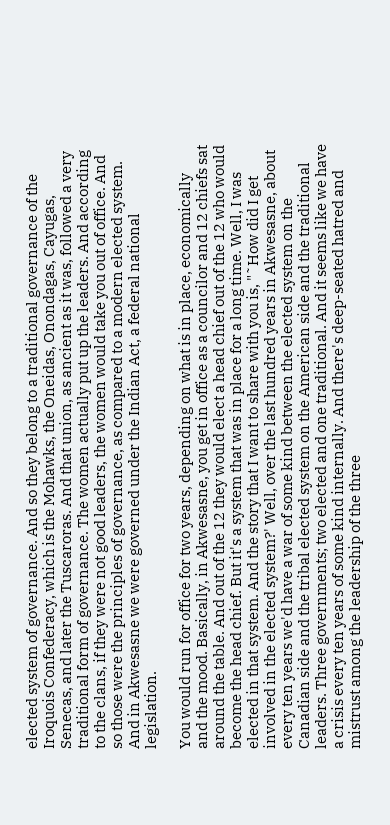elected system of governance. And so they belong to a traditional governance of the Iroquois Confederacy, which is the Mohawks, the Oneidas, Onondagas, Cayugas, Senecas, and later the Tuscaroras. And that union, as ancient as it was, followed a very traditional form of governance. The women actually put up the leaders. And according to the clans, if they were not good leaders, the women would take you out of office. And so those were the principles of governance, as compared to a modern elected system. And in Akwesasne we were governed under the Indian Act, a federal national legislation.

You would run for office for two years, depending on what is in place, economically and the mood. Basically, in Akwesasne, you get in office as a councilor and 12 chiefs sat around the table. And out of the 12 they would elect a head chief out of the 12 who would become the head chief. But it's a system that was in place for a long time. Well, I was elected in that system. And the story that I want to share with you is, "˜How did I get involved in the elected system?' Well, over the last hundred years in Akwesasne, about every ten years we'd have a war of some kind between the elected system on the Canadian side and the tribal elected system on the American side and the traditional leaders. Three governments; two elected and one traditional. And it seems like we have a crisis every ten years of some kind internally. And there's deep-seated hatred and mistrust among the leadership of the three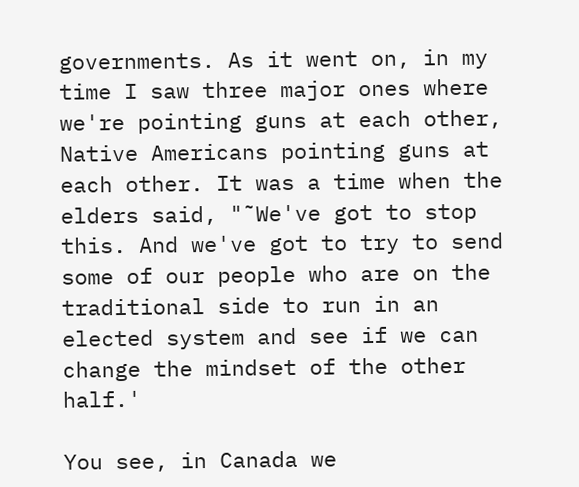governments. As it went on, in my time I saw three major ones where we're pointing guns at each other, Native Americans pointing guns at each other. It was a time when the elders said, "˜We've got to stop this. And we've got to try to send some of our people who are on the traditional side to run in an elected system and see if we can change the mindset of the other half.'

You see, in Canada we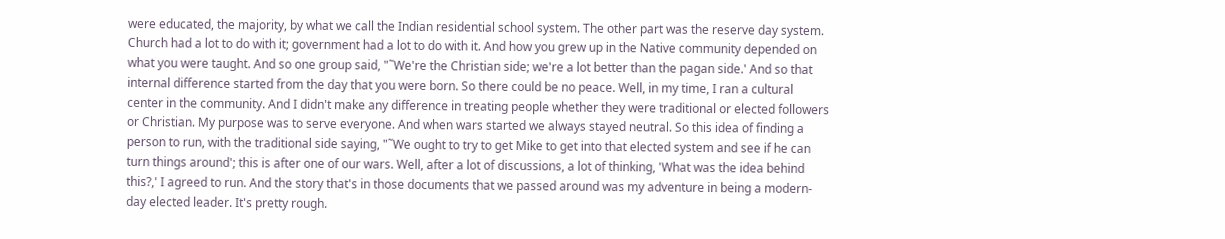were educated, the majority, by what we call the Indian residential school system. The other part was the reserve day system. Church had a lot to do with it; government had a lot to do with it. And how you grew up in the Native community depended on what you were taught. And so one group said, "˜We're the Christian side; we're a lot better than the pagan side.' And so that internal difference started from the day that you were born. So there could be no peace. Well, in my time, I ran a cultural center in the community. And I didn't make any difference in treating people whether they were traditional or elected followers or Christian. My purpose was to serve everyone. And when wars started we always stayed neutral. So this idea of finding a person to run, with the traditional side saying, "˜We ought to try to get Mike to get into that elected system and see if he can turn things around'; this is after one of our wars. Well, after a lot of discussions, a lot of thinking, 'What was the idea behind this?,' I agreed to run. And the story that's in those documents that we passed around was my adventure in being a modern-day elected leader. It's pretty rough.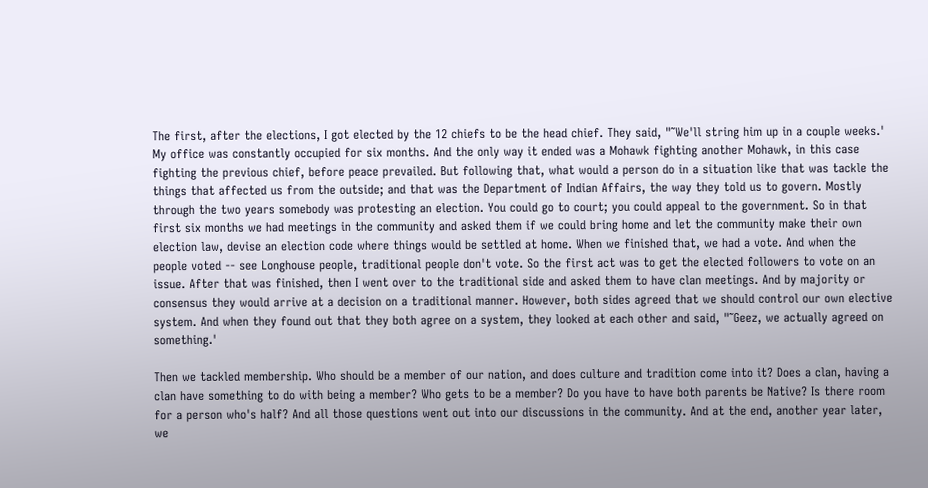The first, after the elections, I got elected by the 12 chiefs to be the head chief. They said, "˜We'll string him up in a couple weeks.' My office was constantly occupied for six months. And the only way it ended was a Mohawk fighting another Mohawk, in this case fighting the previous chief, before peace prevailed. But following that, what would a person do in a situation like that was tackle the things that affected us from the outside; and that was the Department of Indian Affairs, the way they told us to govern. Mostly through the two years somebody was protesting an election. You could go to court; you could appeal to the government. So in that first six months we had meetings in the community and asked them if we could bring home and let the community make their own election law, devise an election code where things would be settled at home. When we finished that, we had a vote. And when the people voted -- see Longhouse people, traditional people don't vote. So the first act was to get the elected followers to vote on an issue. After that was finished, then I went over to the traditional side and asked them to have clan meetings. And by majority or consensus they would arrive at a decision on a traditional manner. However, both sides agreed that we should control our own elective system. And when they found out that they both agree on a system, they looked at each other and said, "˜Geez, we actually agreed on something.'

Then we tackled membership. Who should be a member of our nation, and does culture and tradition come into it? Does a clan, having a clan have something to do with being a member? Who gets to be a member? Do you have to have both parents be Native? Is there room for a person who's half? And all those questions went out into our discussions in the community. And at the end, another year later, we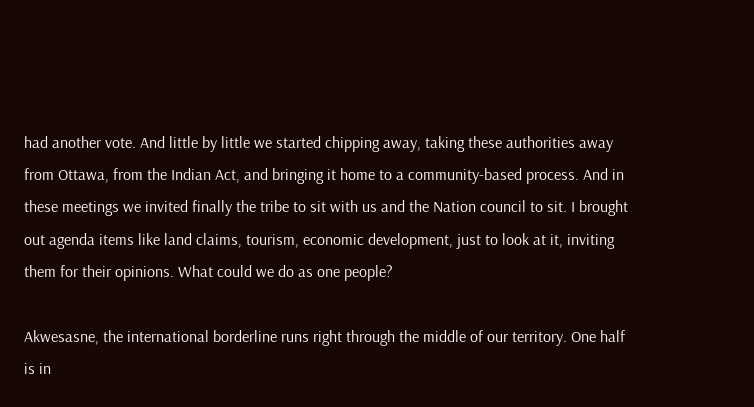had another vote. And little by little we started chipping away, taking these authorities away from Ottawa, from the Indian Act, and bringing it home to a community-based process. And in these meetings we invited finally the tribe to sit with us and the Nation council to sit. I brought out agenda items like land claims, tourism, economic development, just to look at it, inviting them for their opinions. What could we do as one people?

Akwesasne, the international borderline runs right through the middle of our territory. One half is in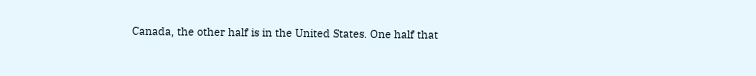Canada, the other half is in the United States. One half that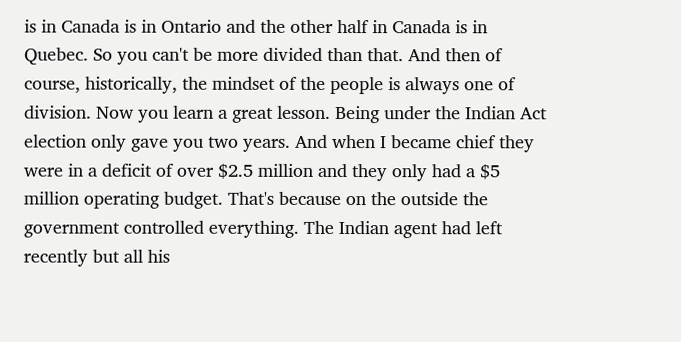is in Canada is in Ontario and the other half in Canada is in Quebec. So you can't be more divided than that. And then of course, historically, the mindset of the people is always one of division. Now you learn a great lesson. Being under the Indian Act election only gave you two years. And when I became chief they were in a deficit of over $2.5 million and they only had a $5 million operating budget. That's because on the outside the government controlled everything. The Indian agent had left recently but all his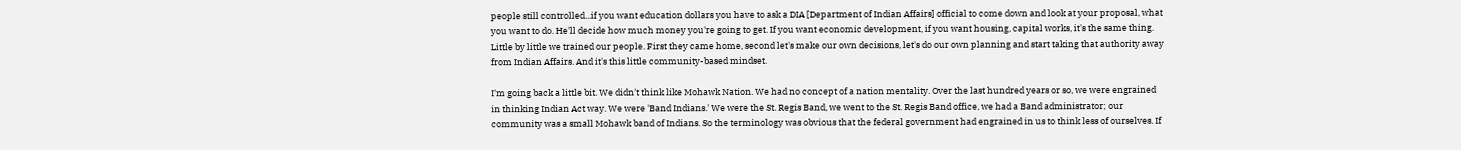people still controlled...if you want education dollars you have to ask a DIA [Department of Indian Affairs] official to come down and look at your proposal, what you want to do. He'll decide how much money you're going to get. If you want economic development, if you want housing, capital works, it's the same thing. Little by little we trained our people. First they came home, second let's make our own decisions, let's do our own planning and start taking that authority away from Indian Affairs. And it's this little community-based mindset.

I'm going back a little bit. We didn't think like Mohawk Nation. We had no concept of a nation mentality. Over the last hundred years or so, we were engrained in thinking Indian Act way. We were 'Band Indians.' We were the St. Regis Band, we went to the St. Regis Band office, we had a Band administrator; our community was a small Mohawk band of Indians. So the terminology was obvious that the federal government had engrained in us to think less of ourselves. If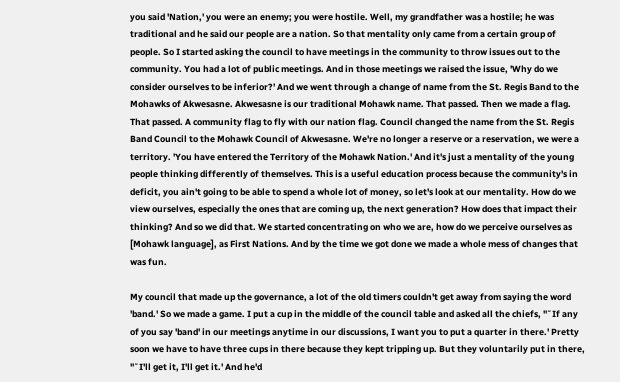you said 'Nation,' you were an enemy; you were hostile. Well, my grandfather was a hostile; he was traditional and he said our people are a nation. So that mentality only came from a certain group of people. So I started asking the council to have meetings in the community to throw issues out to the community. You had a lot of public meetings. And in those meetings we raised the issue, 'Why do we consider ourselves to be inferior?' And we went through a change of name from the St. Regis Band to the Mohawks of Akwesasne. Akwesasne is our traditional Mohawk name. That passed. Then we made a flag. That passed. A community flag to fly with our nation flag. Council changed the name from the St. Regis Band Council to the Mohawk Council of Akwesasne. We're no longer a reserve or a reservation, we were a territory. 'You have entered the Territory of the Mohawk Nation.' And it's just a mentality of the young people thinking differently of themselves. This is a useful education process because the community's in deficit, you ain't going to be able to spend a whole lot of money, so let's look at our mentality. How do we view ourselves, especially the ones that are coming up, the next generation? How does that impact their thinking? And so we did that. We started concentrating on who we are, how do we perceive ourselves as [Mohawk language], as First Nations. And by the time we got done we made a whole mess of changes that was fun.

My council that made up the governance, a lot of the old timers couldn't get away from saying the word 'band.' So we made a game. I put a cup in the middle of the council table and asked all the chiefs, "˜If any of you say 'band' in our meetings anytime in our discussions, I want you to put a quarter in there.' Pretty soon we have to have three cups in there because they kept tripping up. But they voluntarily put in there, "˜I'll get it, I'll get it.' And he'd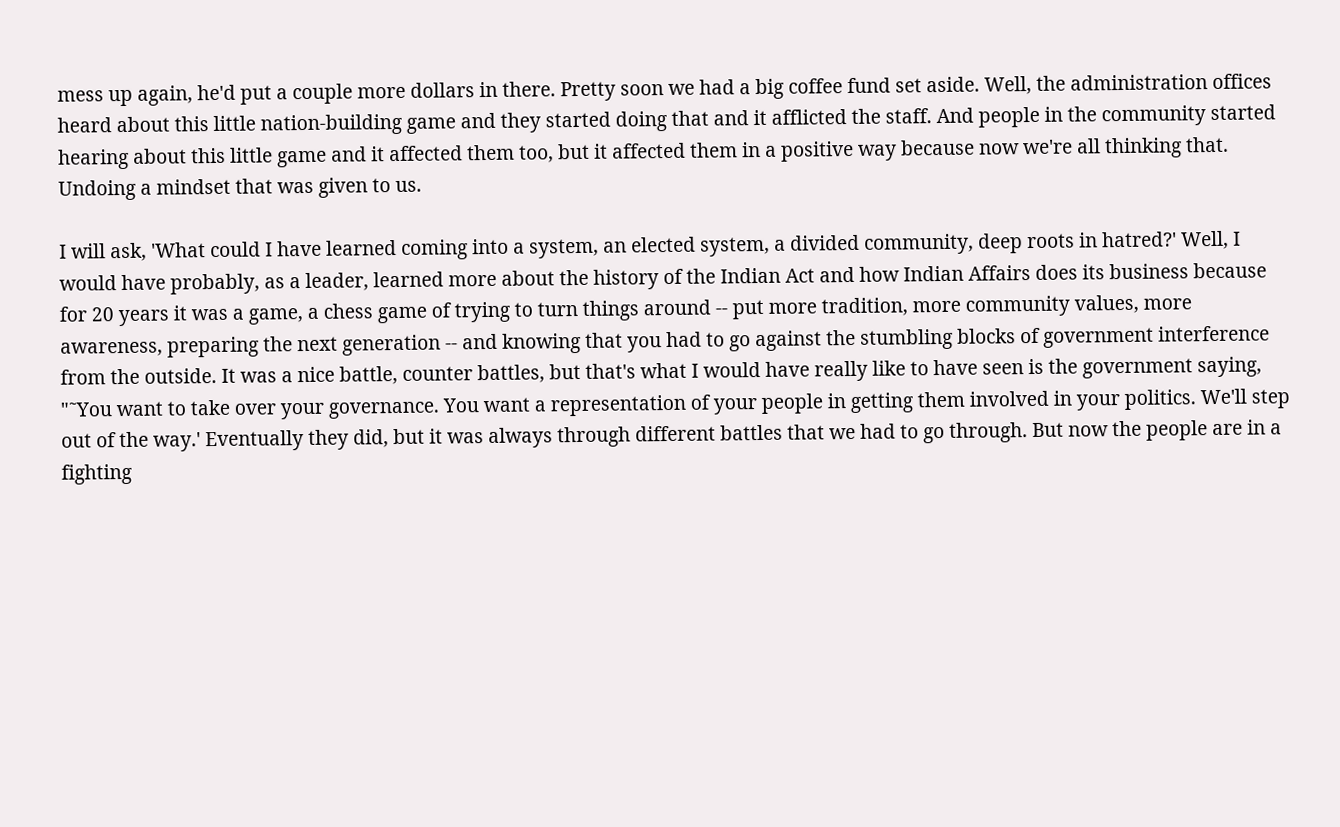mess up again, he'd put a couple more dollars in there. Pretty soon we had a big coffee fund set aside. Well, the administration offices heard about this little nation-building game and they started doing that and it afflicted the staff. And people in the community started hearing about this little game and it affected them too, but it affected them in a positive way because now we're all thinking that. Undoing a mindset that was given to us.

I will ask, 'What could I have learned coming into a system, an elected system, a divided community, deep roots in hatred?' Well, I would have probably, as a leader, learned more about the history of the Indian Act and how Indian Affairs does its business because for 20 years it was a game, a chess game of trying to turn things around -- put more tradition, more community values, more awareness, preparing the next generation -- and knowing that you had to go against the stumbling blocks of government interference from the outside. It was a nice battle, counter battles, but that's what I would have really like to have seen is the government saying, "˜You want to take over your governance. You want a representation of your people in getting them involved in your politics. We'll step out of the way.' Eventually they did, but it was always through different battles that we had to go through. But now the people are in a fighting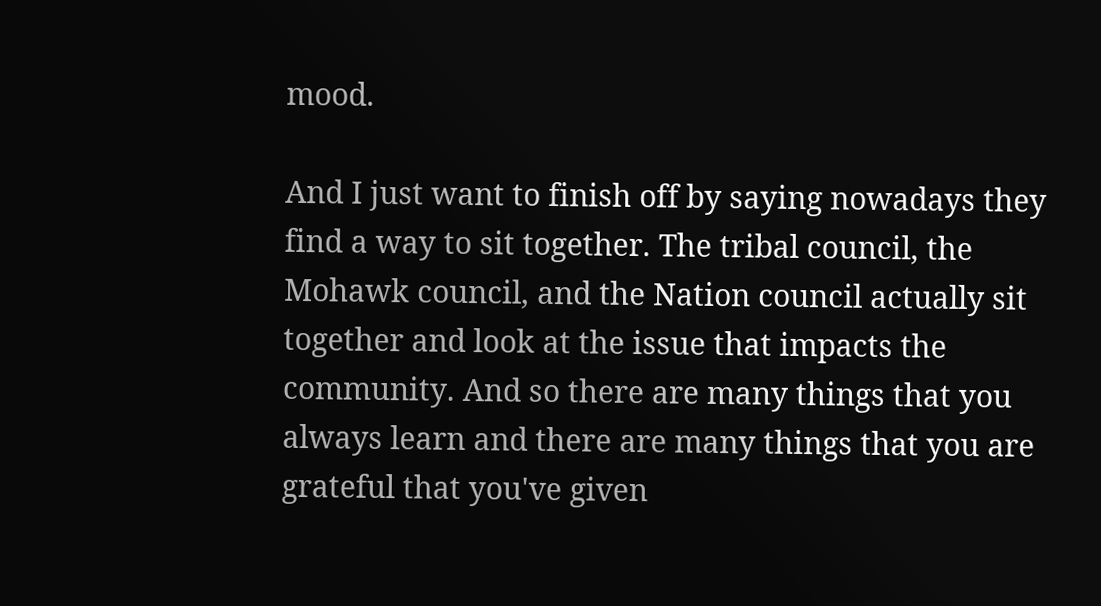mood.

And I just want to finish off by saying nowadays they find a way to sit together. The tribal council, the Mohawk council, and the Nation council actually sit together and look at the issue that impacts the community. And so there are many things that you always learn and there are many things that you are grateful that you've given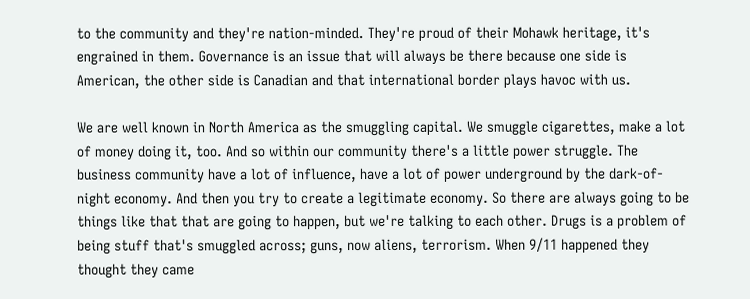to the community and they're nation-minded. They're proud of their Mohawk heritage, it's engrained in them. Governance is an issue that will always be there because one side is American, the other side is Canadian and that international border plays havoc with us.

We are well known in North America as the smuggling capital. We smuggle cigarettes, make a lot of money doing it, too. And so within our community there's a little power struggle. The business community have a lot of influence, have a lot of power underground by the dark-of-night economy. And then you try to create a legitimate economy. So there are always going to be things like that that are going to happen, but we're talking to each other. Drugs is a problem of being stuff that's smuggled across; guns, now aliens, terrorism. When 9/11 happened they thought they came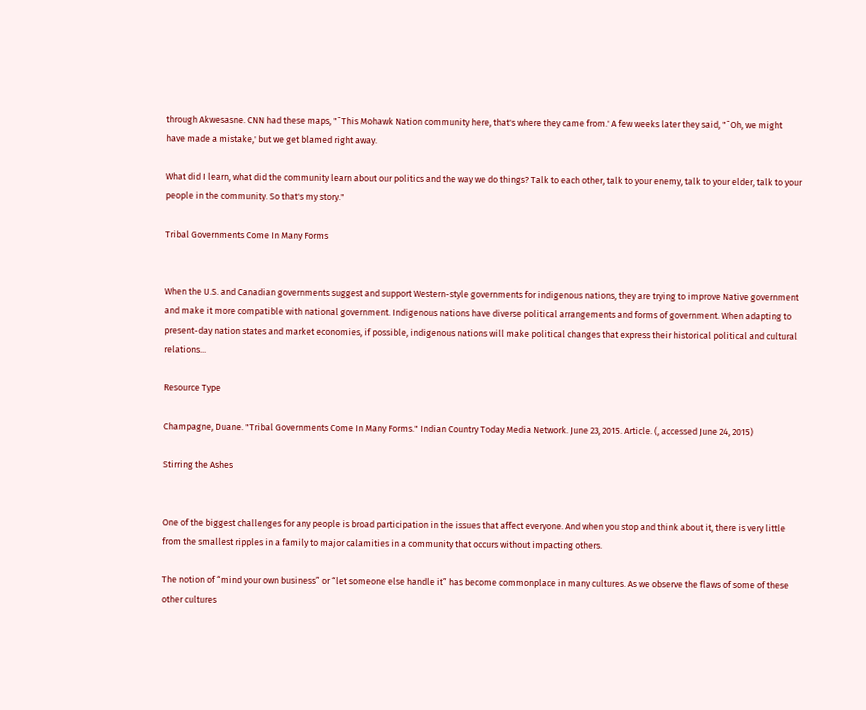through Akwesasne. CNN had these maps, "˜This Mohawk Nation community here, that's where they came from.' A few weeks later they said, "˜Oh, we might have made a mistake,' but we get blamed right away.

What did I learn, what did the community learn about our politics and the way we do things? Talk to each other, talk to your enemy, talk to your elder, talk to your people in the community. So that's my story."

Tribal Governments Come In Many Forms


When the U.S. and Canadian governments suggest and support Western-style governments for indigenous nations, they are trying to improve Native government and make it more compatible with national government. Indigenous nations have diverse political arrangements and forms of government. When adapting to present-day nation states and market economies, if possible, indigenous nations will make political changes that express their historical political and cultural relations...

Resource Type

Champagne, Duane. "Tribal Governments Come In Many Forms." Indian Country Today Media Network. June 23, 2015. Article. (, accessed June 24, 2015)

Stirring the Ashes


One of the biggest challenges for any people is broad participation in the issues that affect everyone. And when you stop and think about it, there is very little from the smallest ripples in a family to major calamities in a community that occurs without impacting others.

The notion of “mind your own business” or “let someone else handle it” has become commonplace in many cultures. As we observe the flaws of some of these other cultures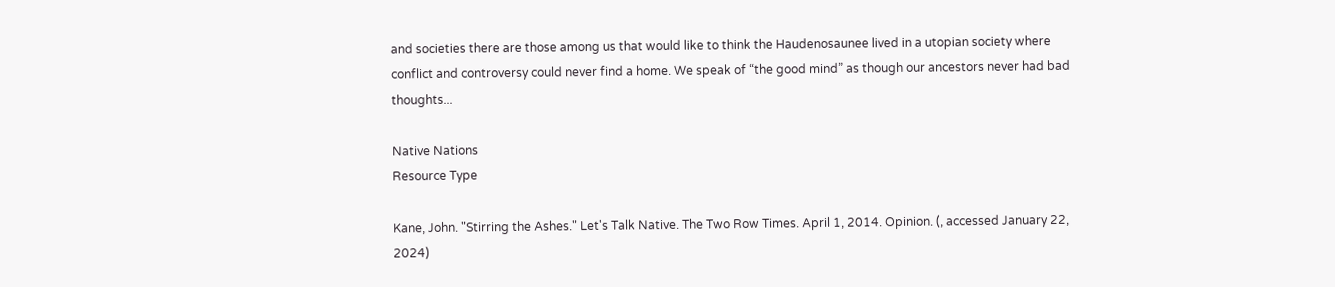and societies there are those among us that would like to think the Haudenosaunee lived in a utopian society where conflict and controversy could never find a home. We speak of “the good mind” as though our ancestors never had bad thoughts...

Native Nations
Resource Type

Kane, John. "Stirring the Ashes." Let's Talk Native. The Two Row Times. April 1, 2014. Opinion. (, accessed January 22, 2024)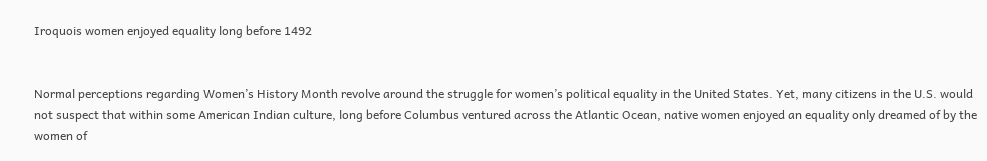Iroquois women enjoyed equality long before 1492


Normal perceptions regarding Women’s History Month revolve around the struggle for women’s political equality in the United States. Yet, many citizens in the U.S. would not suspect that within some American Indian culture, long before Columbus ventured across the Atlantic Ocean, native women enjoyed an equality only dreamed of by the women of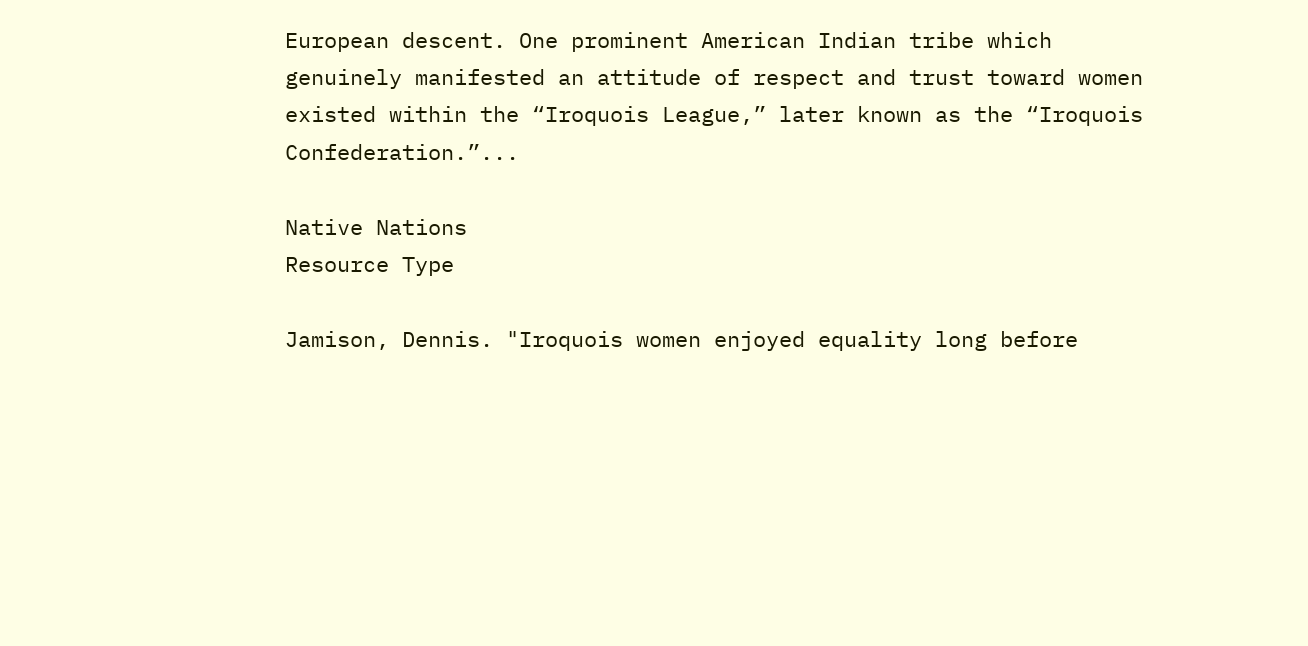European descent. One prominent American Indian tribe which genuinely manifested an attitude of respect and trust toward women existed within the “Iroquois League,” later known as the “Iroquois Confederation.”...

Native Nations
Resource Type

Jamison, Dennis. "Iroquois women enjoyed equality long before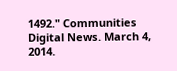1492." Communities Digital News. March 4, 2014.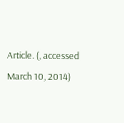Article. (, accessed March 10, 2014)